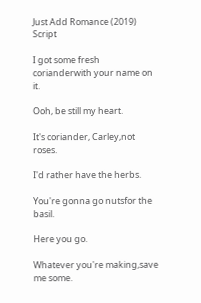Just Add Romance (2019) Script

I got some fresh corianderwith your name on it.

Ooh, be still my heart.

It's coriander, Carley,not roses.

I'd rather have the herbs.

You're gonna go nutsfor the basil.

Here you go.

Whatever you're making,save me some.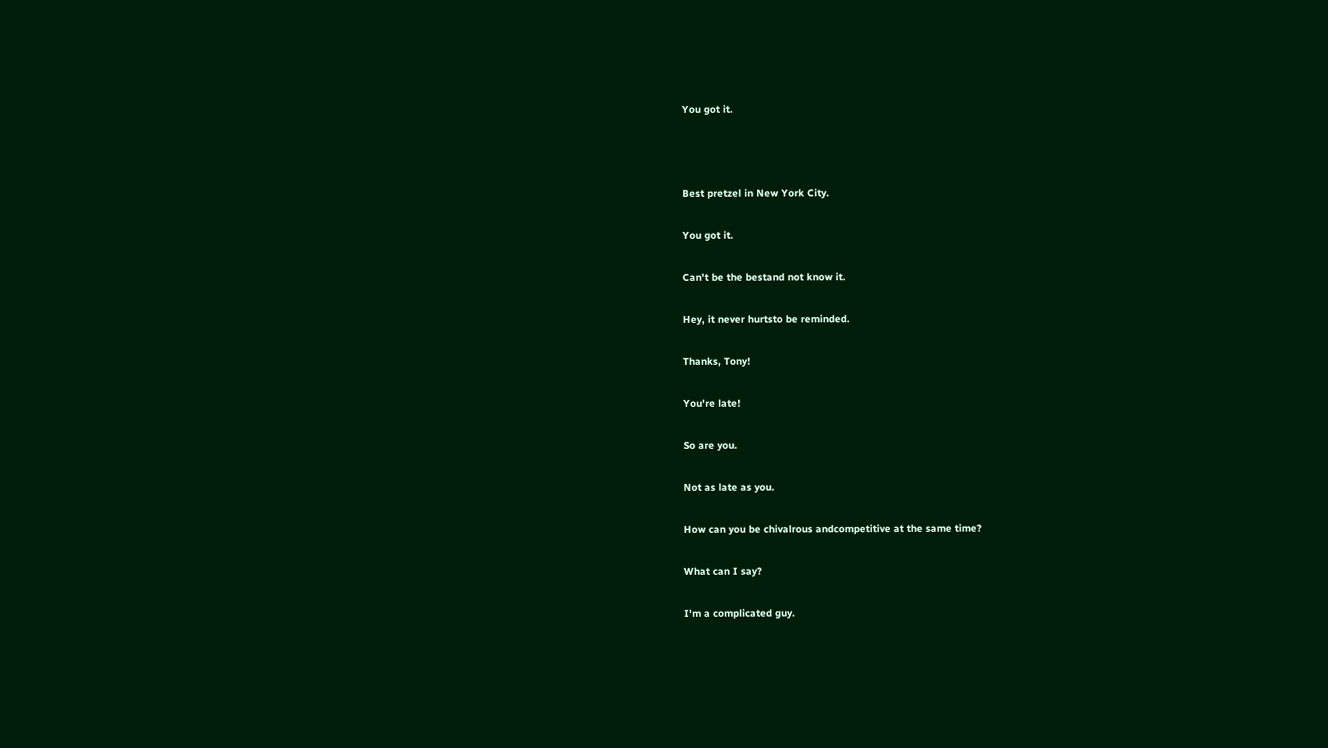You got it.



Best pretzel in New York City.

You got it.

Can't be the bestand not know it.

Hey, it never hurtsto be reminded.

Thanks, Tony!

You're late!

So are you.

Not as late as you.

How can you be chivalrous andcompetitive at the same time?

What can I say?

I'm a complicated guy.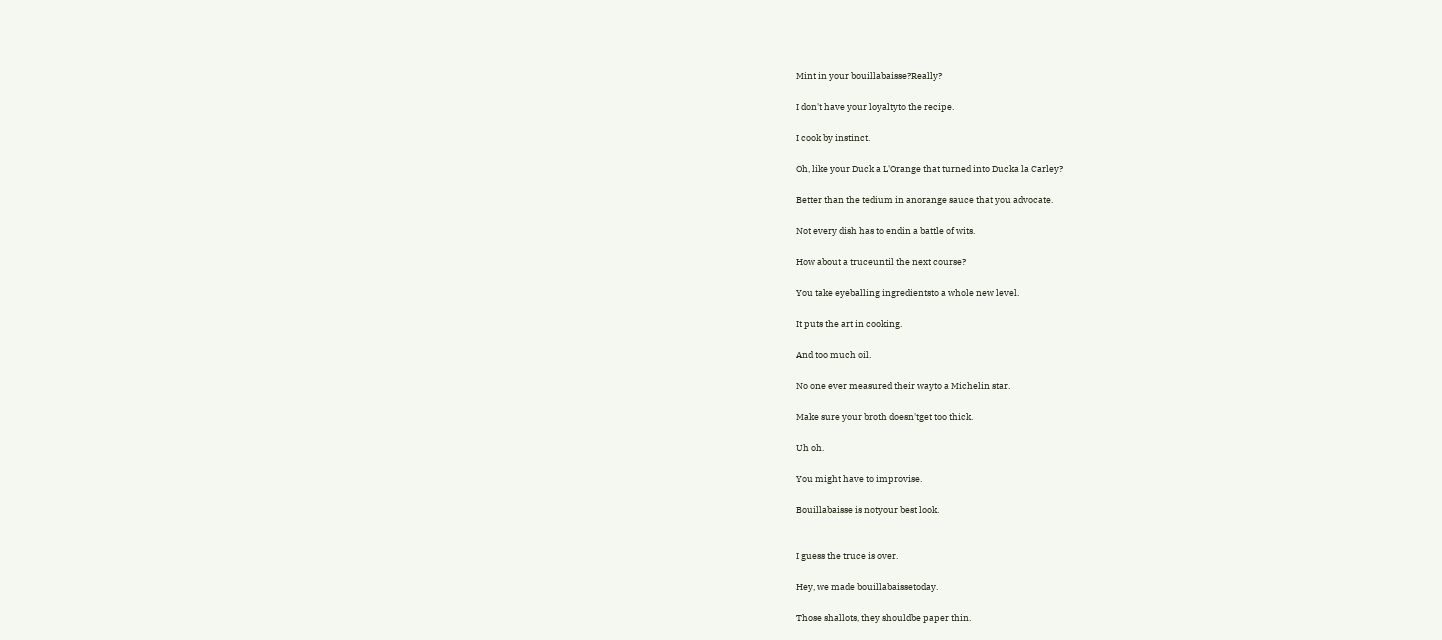Mint in your bouillabaisse?Really?

I don't have your loyaltyto the recipe.

I cook by instinct.

Oh, like your Duck a L'Orange that turned into Ducka la Carley?

Better than the tedium in anorange sauce that you advocate.

Not every dish has to endin a battle of wits.

How about a truceuntil the next course?

You take eyeballing ingredientsto a whole new level.

It puts the art in cooking.

And too much oil.

No one ever measured their wayto a Michelin star.

Make sure your broth doesn'tget too thick.

Uh oh.

You might have to improvise.

Bouillabaisse is notyour best look.


I guess the truce is over.

Hey, we made bouillabaissetoday.

Those shallots, they shouldbe paper thin.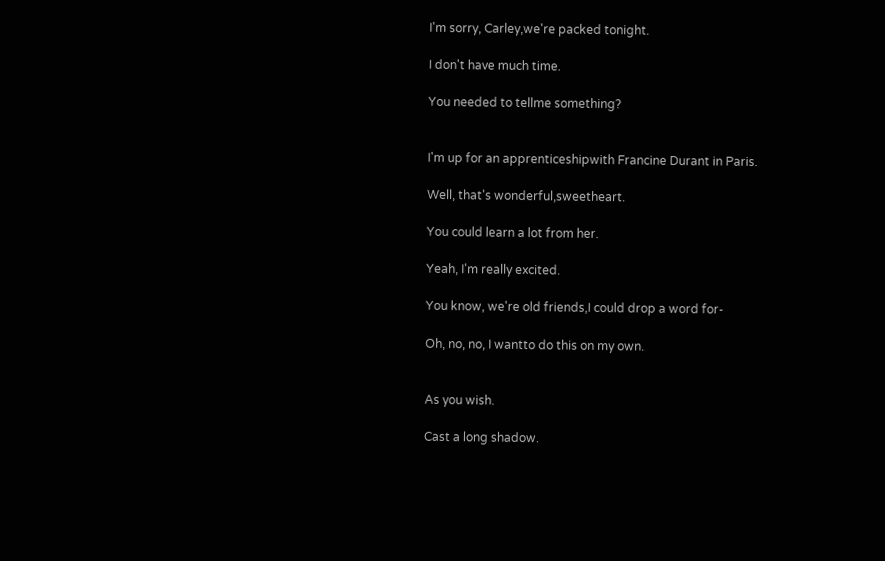I'm sorry, Carley,we're packed tonight.

I don't have much time.

You needed to tellme something?


I'm up for an apprenticeshipwith Francine Durant in Paris.

Well, that's wonderful,sweetheart.

You could learn a lot from her.

Yeah, I'm really excited.

You know, we're old friends,I could drop a word for-

Oh, no, no, I wantto do this on my own.


As you wish.

Cast a long shadow.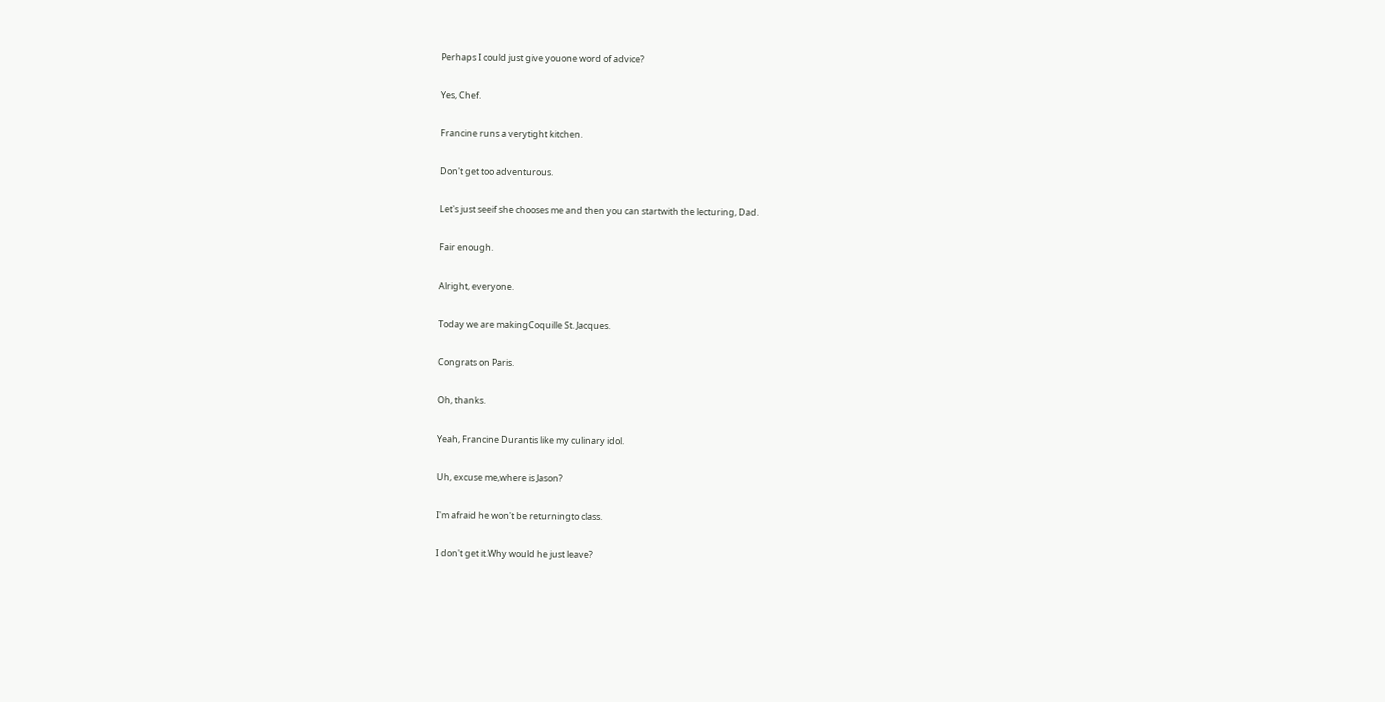Perhaps I could just give youone word of advice?

Yes, Chef.

Francine runs a verytight kitchen.

Don't get too adventurous.

Let's just seeif she chooses me and then you can startwith the lecturing, Dad.

Fair enough.

Alright, everyone.

Today we are makingCoquille St. Jacques.

Congrats on Paris.

Oh, thanks.

Yeah, Francine Durantis like my culinary idol.

Uh, excuse me,where is Jason?

I'm afraid he won't be returningto class.

I don't get it.Why would he just leave?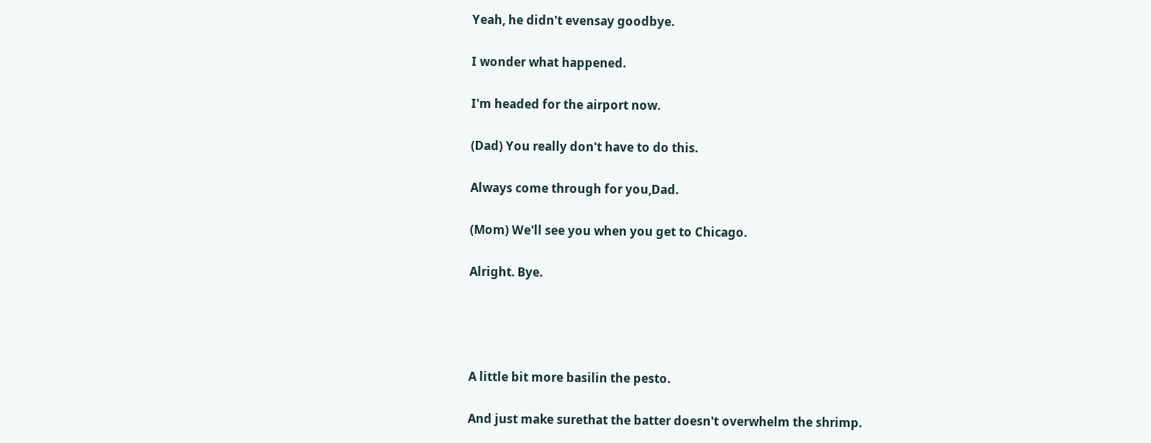Yeah, he didn't evensay goodbye.

I wonder what happened.

I'm headed for the airport now.

(Dad) You really don't have to do this.

Always come through for you,Dad.

(Mom) We'll see you when you get to Chicago.

Alright. Bye.




A little bit more basilin the pesto.

And just make surethat the batter doesn't overwhelm the shrimp.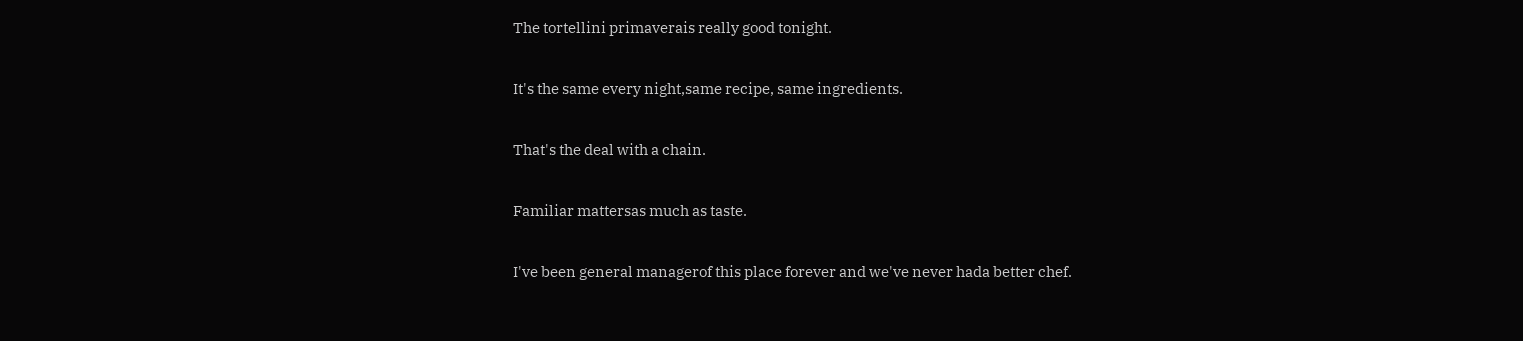The tortellini primaverais really good tonight.

It's the same every night,same recipe, same ingredients.

That's the deal with a chain.

Familiar mattersas much as taste.

I've been general managerof this place forever and we've never hada better chef.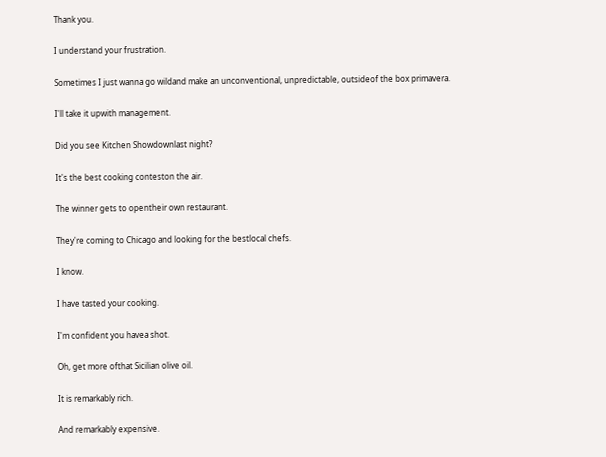Thank you.

I understand your frustration.

Sometimes I just wanna go wildand make an unconventional, unpredictable, outsideof the box primavera.

I'll take it upwith management.

Did you see Kitchen Showdownlast night?

It's the best cooking conteston the air.

The winner gets to opentheir own restaurant.

They're coming to Chicago and looking for the bestlocal chefs.

I know.

I have tasted your cooking.

I'm confident you havea shot.

Oh, get more ofthat Sicilian olive oil.

It is remarkably rich.

And remarkably expensive.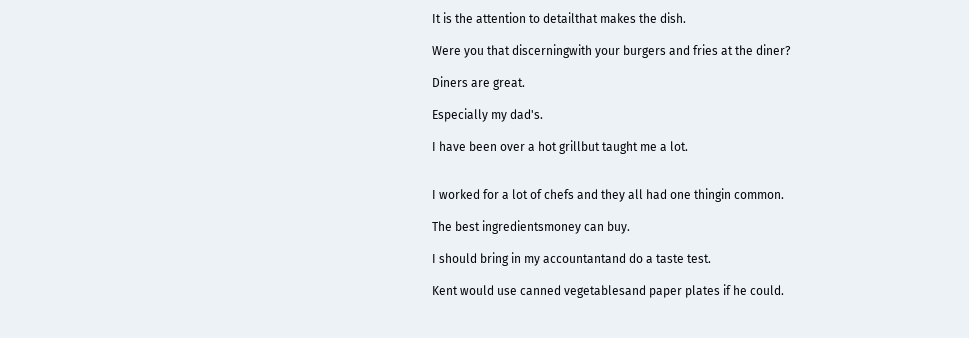It is the attention to detailthat makes the dish.

Were you that discerningwith your burgers and fries at the diner?

Diners are great.

Especially my dad's.

I have been over a hot grillbut taught me a lot.


I worked for a lot of chefs and they all had one thingin common.

The best ingredientsmoney can buy.

I should bring in my accountantand do a taste test.

Kent would use canned vegetablesand paper plates if he could.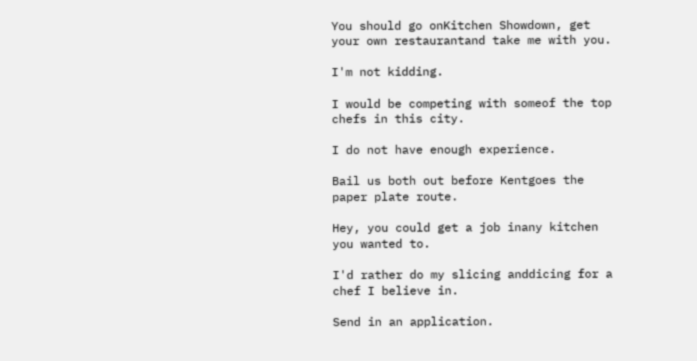You should go onKitchen Showdown, get your own restaurantand take me with you.

I'm not kidding.

I would be competing with someof the top chefs in this city.

I do not have enough experience.

Bail us both out before Kentgoes the paper plate route.

Hey, you could get a job inany kitchen you wanted to.

I'd rather do my slicing anddicing for a chef I believe in.

Send in an application.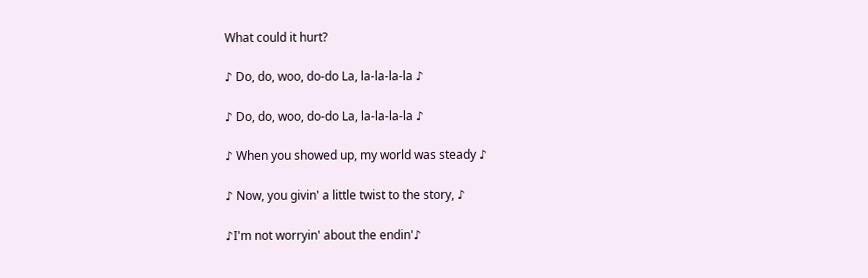What could it hurt?

♪ Do, do, woo, do-do La, la-la-la-la ♪

♪ Do, do, woo, do-do La, la-la-la-la ♪

♪ When you showed up, my world was steady ♪

♪ Now, you givin' a little twist to the story, ♪

♪I'm not worryin' about the endin'♪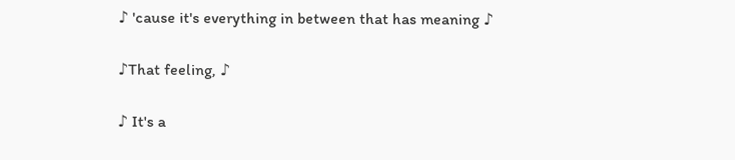♪ 'cause it's everything in between that has meaning ♪

♪That feeling, ♪

♪ It's a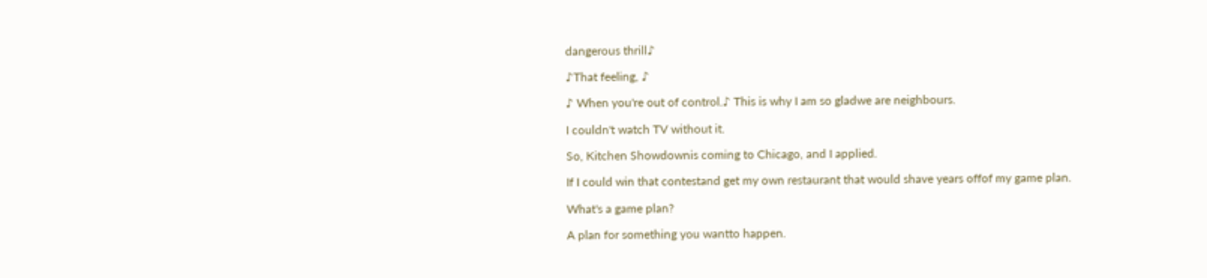dangerous thrill♪

♪That feeling, ♪

♪ When you're out of control.♪ This is why I am so gladwe are neighbours.

I couldn't watch TV without it.

So, Kitchen Showdownis coming to Chicago, and I applied.

If I could win that contestand get my own restaurant that would shave years offof my game plan.

What's a game plan?

A plan for something you wantto happen.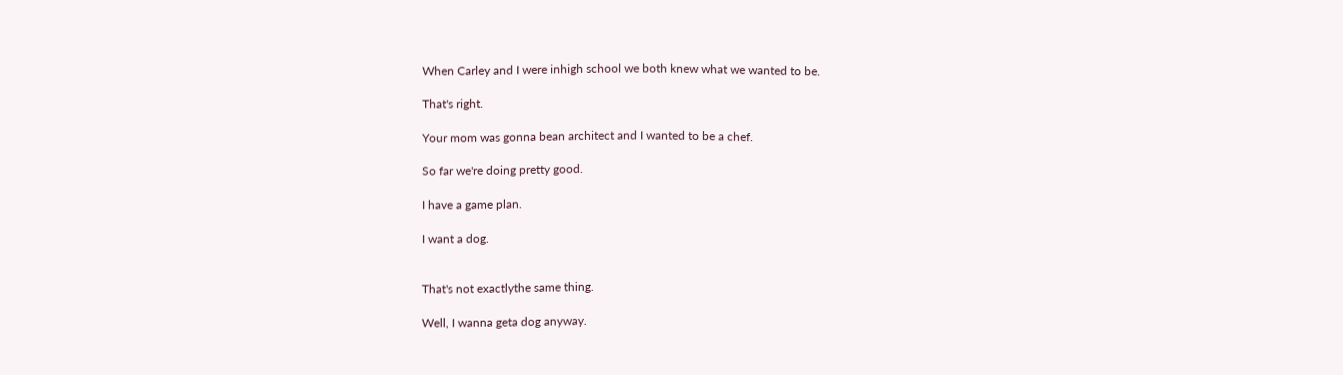When Carley and I were inhigh school we both knew what we wanted to be.

That's right.

Your mom was gonna bean architect and I wanted to be a chef.

So far we're doing pretty good.

I have a game plan.

I want a dog.


That's not exactlythe same thing.

Well, I wanna geta dog anyway.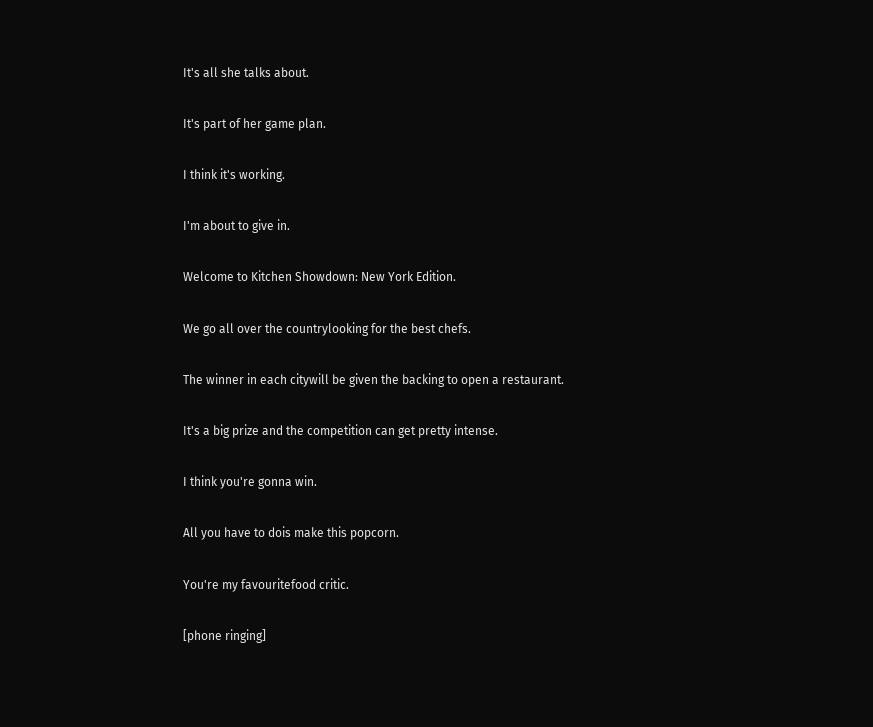It's all she talks about.

It's part of her game plan.

I think it's working.

I'm about to give in.

Welcome to Kitchen Showdown: New York Edition.

We go all over the countrylooking for the best chefs.

The winner in each citywill be given the backing to open a restaurant.

It's a big prize and the competition can get pretty intense.

I think you're gonna win.

All you have to dois make this popcorn.

You're my favouritefood critic.

[phone ringing]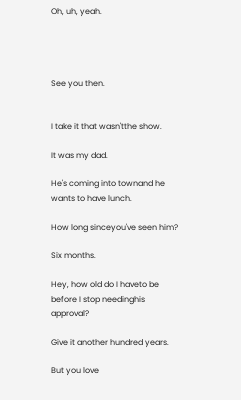Oh, uh, yeah.




See you then.


I take it that wasn'tthe show.

It was my dad.

He's coming into townand he wants to have lunch.

How long sinceyou've seen him?

Six months.

Hey, how old do I haveto be before I stop needinghis approval?

Give it another hundred years.

But you love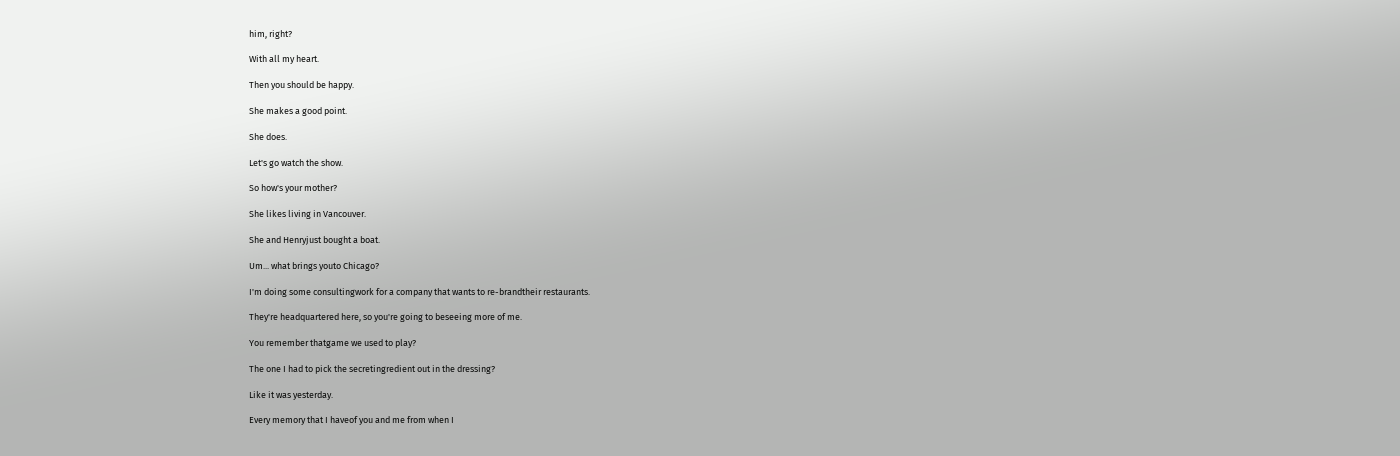him, right?

With all my heart.

Then you should be happy.

She makes a good point.

She does.

Let's go watch the show.

So how's your mother?

She likes living in Vancouver.

She and Henryjust bought a boat.

Um... what brings youto Chicago?

I'm doing some consultingwork for a company that wants to re-brandtheir restaurants.

They're headquartered here, so you're going to beseeing more of me.

You remember thatgame we used to play?

The one I had to pick the secretingredient out in the dressing?

Like it was yesterday.

Every memory that I haveof you and me from when I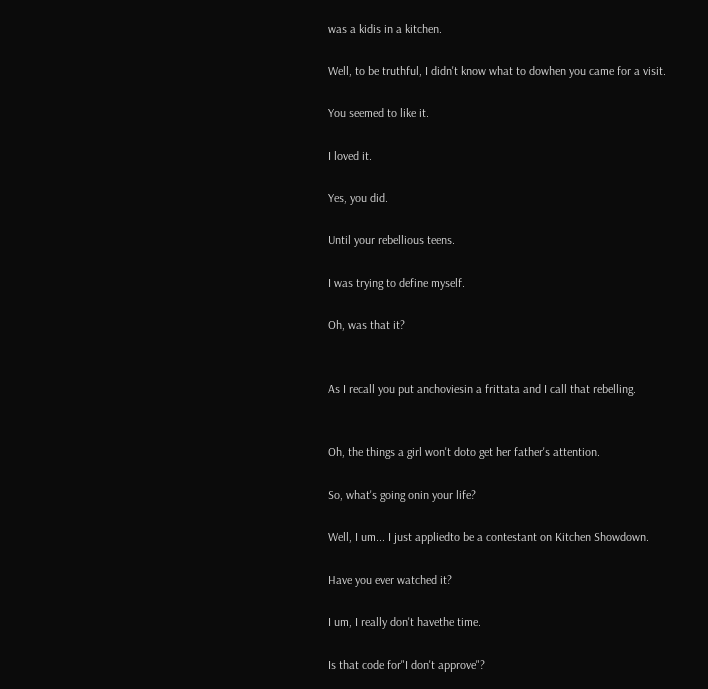was a kidis in a kitchen.

Well, to be truthful, I didn't know what to dowhen you came for a visit.

You seemed to like it.

I loved it.

Yes, you did.

Until your rebellious teens.

I was trying to define myself.

Oh, was that it?


As I recall you put anchoviesin a frittata and I call that rebelling.


Oh, the things a girl won't doto get her father's attention.

So, what's going onin your life?

Well, I um... I just appliedto be a contestant on Kitchen Showdown.

Have you ever watched it?

I um, I really don't havethe time.

Is that code for"I don't approve"?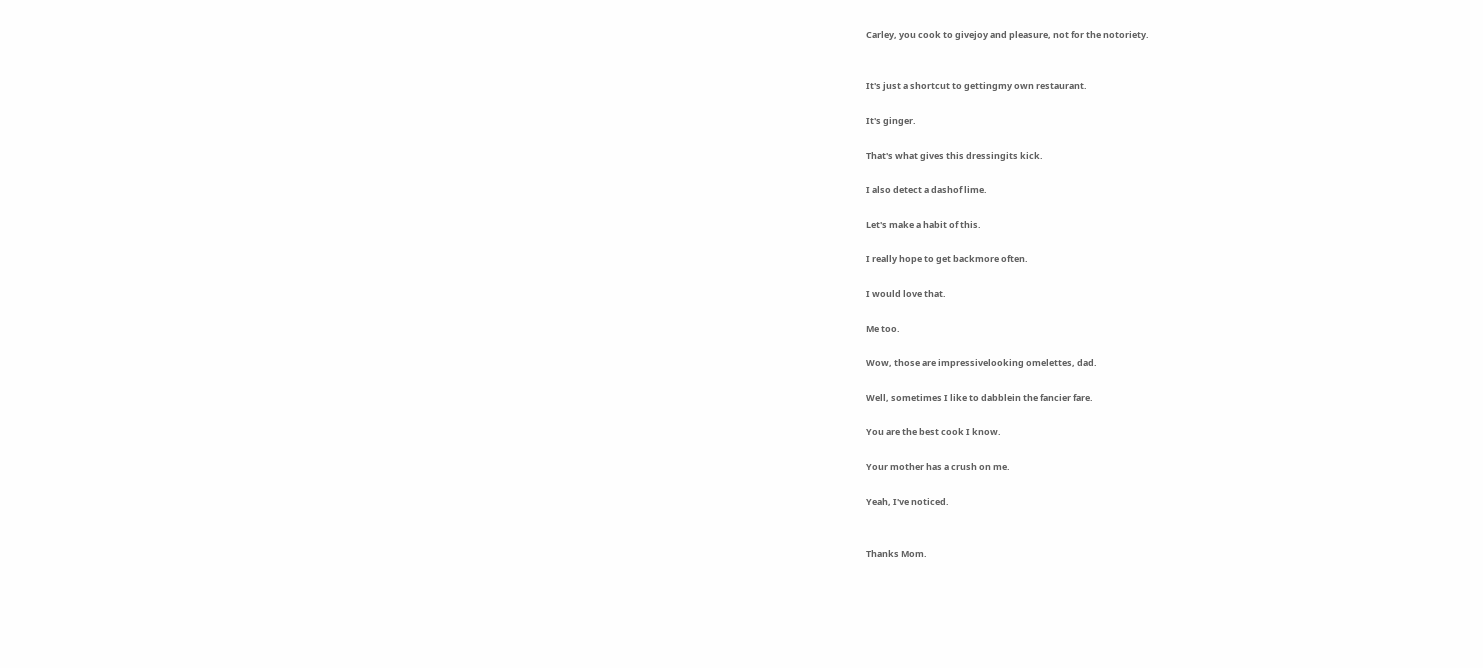Carley, you cook to givejoy and pleasure, not for the notoriety.


It's just a shortcut to gettingmy own restaurant.

It's ginger.

That's what gives this dressingits kick.

I also detect a dashof lime.

Let's make a habit of this.

I really hope to get backmore often.

I would love that.

Me too.

Wow, those are impressivelooking omelettes, dad.

Well, sometimes I like to dabblein the fancier fare.

You are the best cook I know.

Your mother has a crush on me.

Yeah, I've noticed.


Thanks Mom.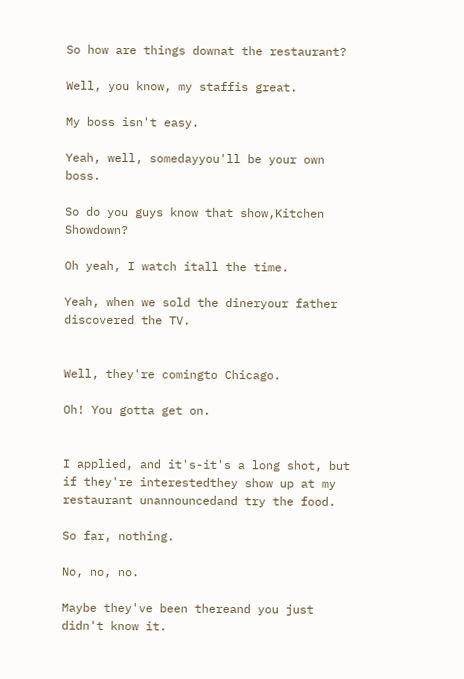So how are things downat the restaurant?

Well, you know, my staffis great.

My boss isn't easy.

Yeah, well, somedayyou'll be your own boss.

So do you guys know that show,Kitchen Showdown?

Oh yeah, I watch itall the time.

Yeah, when we sold the dineryour father discovered the TV.


Well, they're comingto Chicago.

Oh! You gotta get on.


I applied, and it's-it's a long shot, but if they're interestedthey show up at my restaurant unannouncedand try the food.

So far, nothing.

No, no, no.

Maybe they've been thereand you just didn't know it.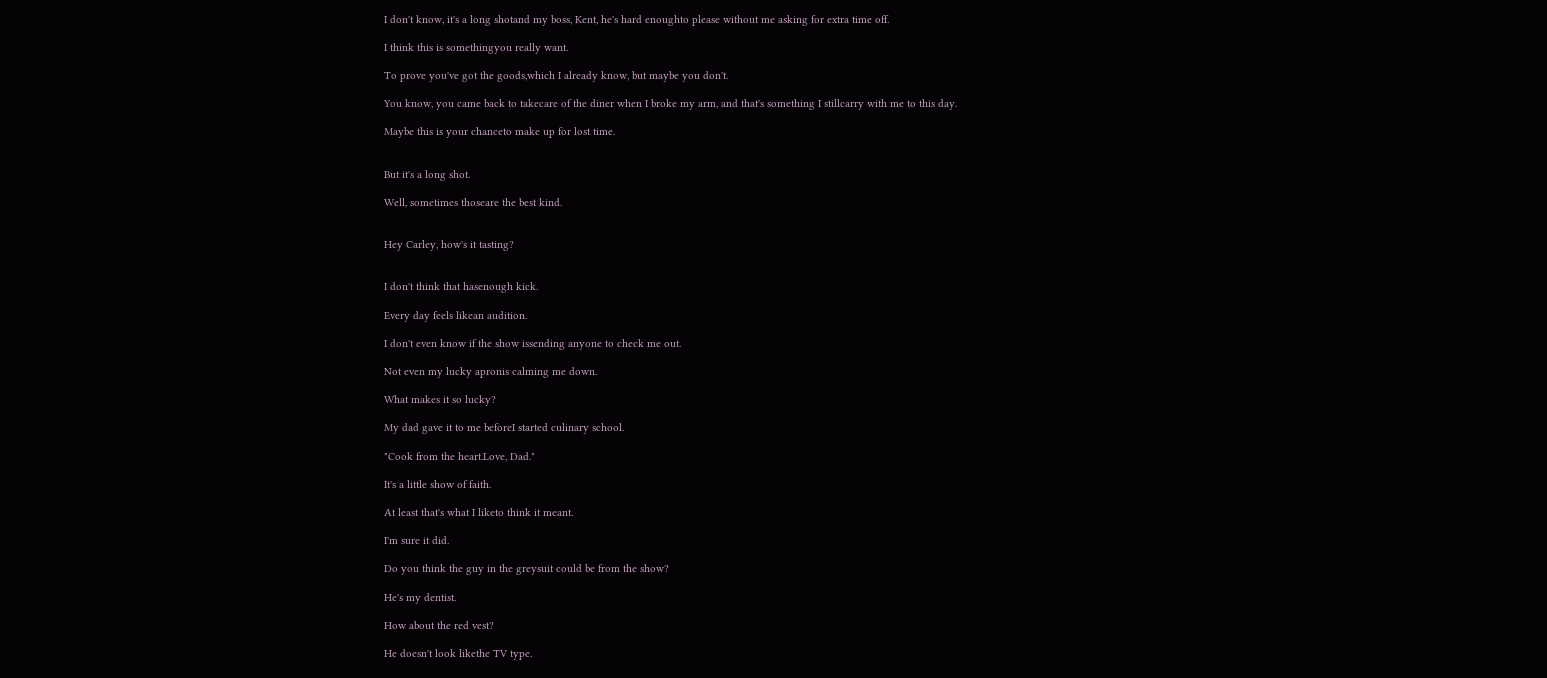I don't know, it's a long shotand my boss, Kent, he's hard enoughto please without me asking for extra time off.

I think this is somethingyou really want.

To prove you've got the goods,which I already know, but maybe you don't.

You know, you came back to takecare of the diner when I broke my arm, and that's something I stillcarry with me to this day.

Maybe this is your chanceto make up for lost time.


But it's a long shot.

Well, sometimes thoseare the best kind.


Hey Carley, how's it tasting?


I don't think that hasenough kick.

Every day feels likean audition.

I don't even know if the show issending anyone to check me out.

Not even my lucky apronis calming me down.

What makes it so lucky?

My dad gave it to me beforeI started culinary school.

"Cook from the heart.Love, Dad."

It's a little show of faith.

At least that's what I liketo think it meant.

I'm sure it did.

Do you think the guy in the greysuit could be from the show?

He's my dentist.

How about the red vest?

He doesn't look likethe TV type.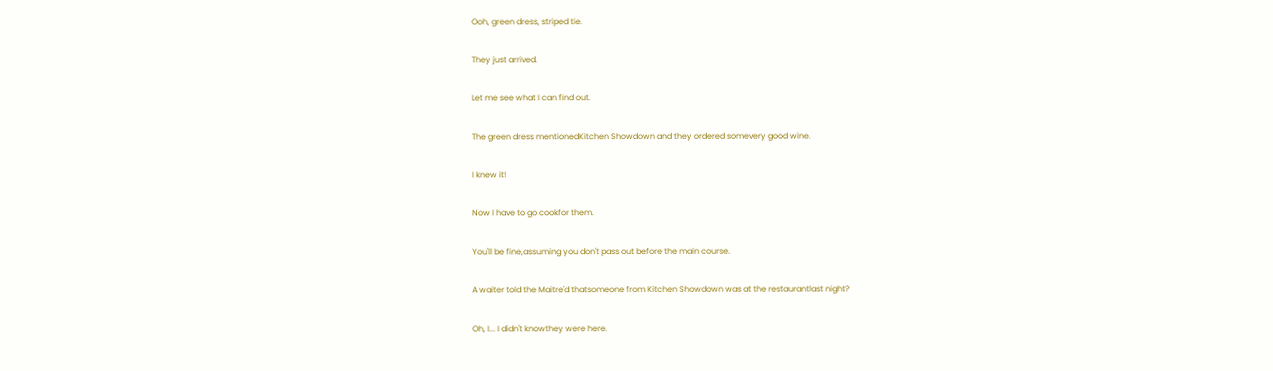Ooh, green dress, striped tie.

They just arrived.

Let me see what I can find out.

The green dress mentionedKitchen Showdown and they ordered somevery good wine.

I knew it!

Now I have to go cookfor them.

You'll be fine,assuming you don't pass out before the main course.

A waiter told the Maitre'd thatsomeone from Kitchen Showdown was at the restaurantlast night?

Oh, I... I didn't knowthey were here.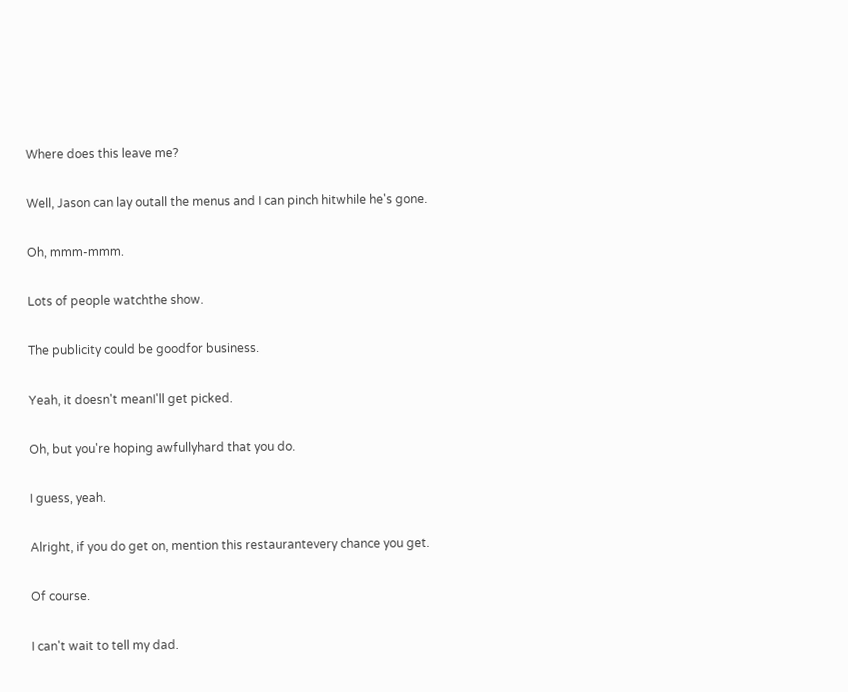Where does this leave me?

Well, Jason can lay outall the menus and I can pinch hitwhile he's gone.

Oh, mmm-mmm.

Lots of people watchthe show.

The publicity could be goodfor business.

Yeah, it doesn't meanI'll get picked.

Oh, but you're hoping awfullyhard that you do.

I guess, yeah.

Alright, if you do get on, mention this restaurantevery chance you get.

Of course.

I can't wait to tell my dad.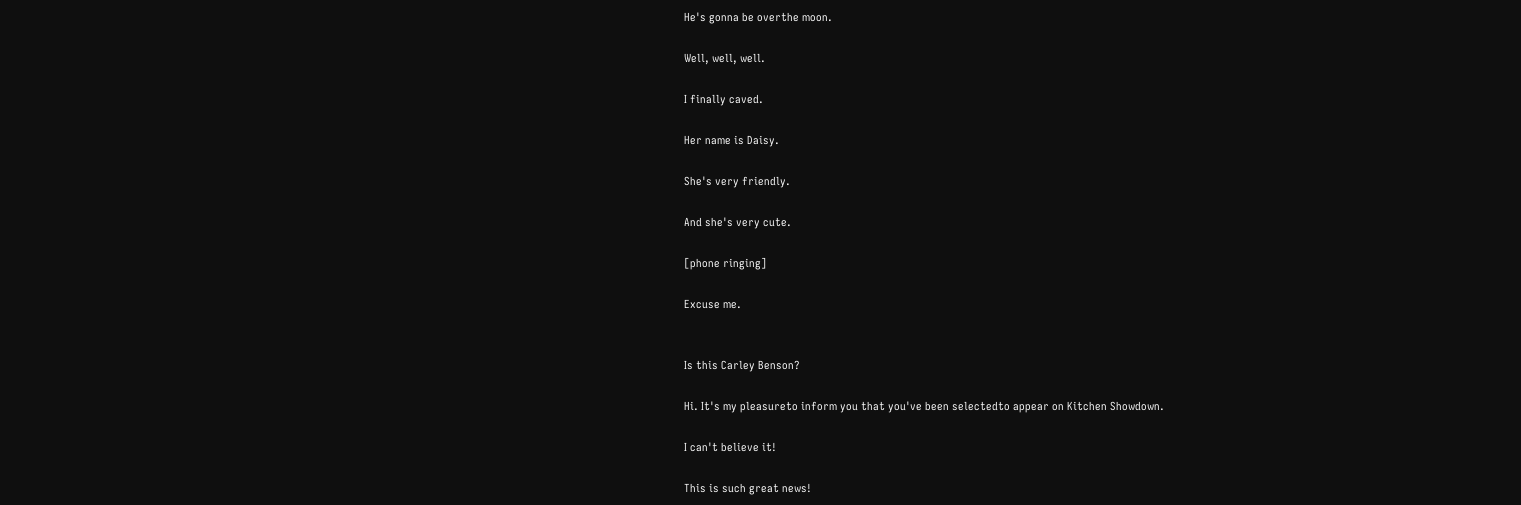He's gonna be overthe moon.

Well, well, well.

I finally caved.

Her name is Daisy.

She's very friendly.

And she's very cute.

[phone ringing]

Excuse me.


Is this Carley Benson?

Hi. It's my pleasureto inform you that you've been selectedto appear on Kitchen Showdown.

I can't believe it!

This is such great news!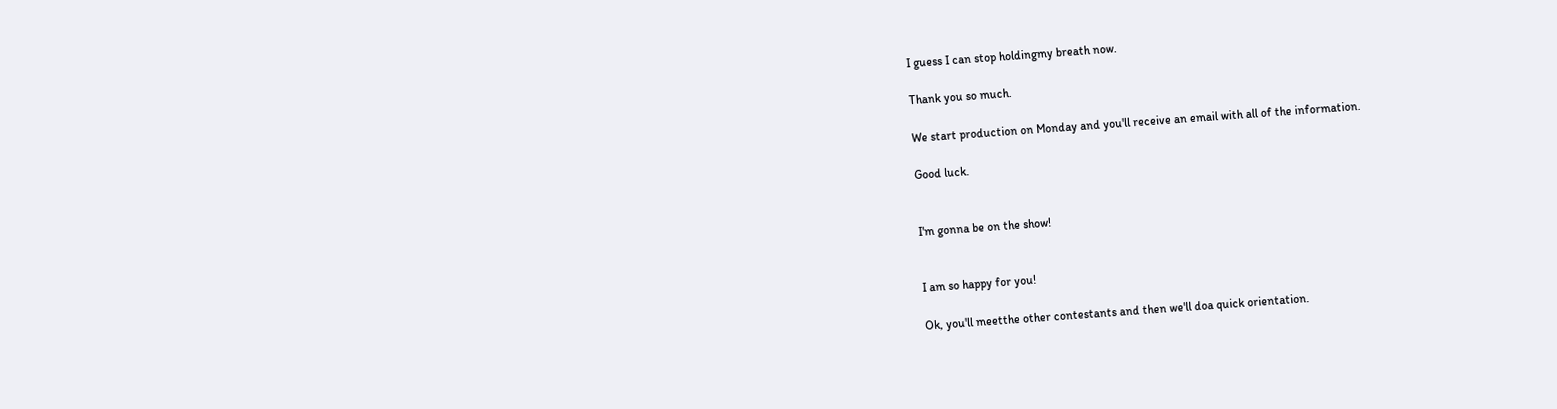I guess I can stop holdingmy breath now.

Thank you so much.

We start production on Monday and you'll receive an email with all of the information.

Good luck.


I'm gonna be on the show!


I am so happy for you!

Ok, you'll meetthe other contestants and then we'll doa quick orientation.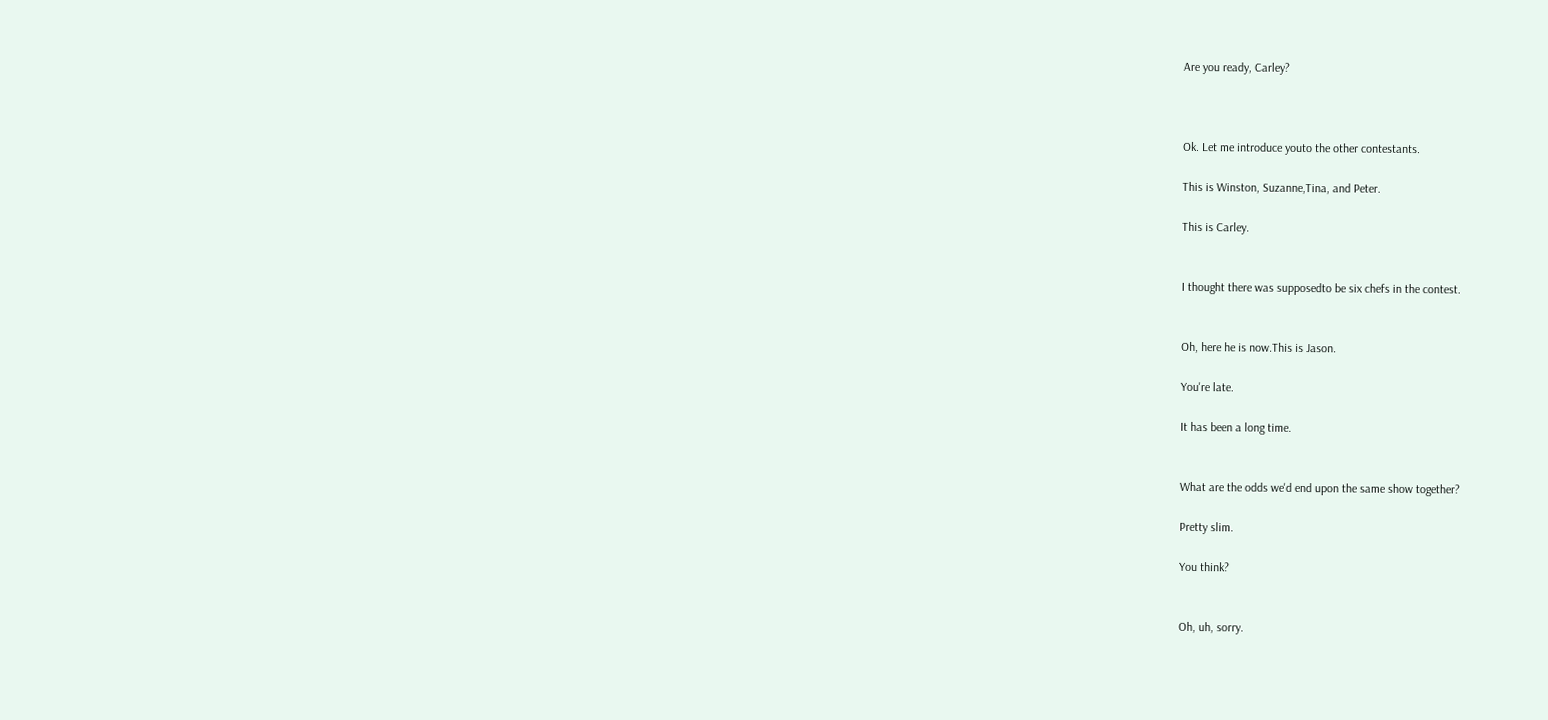Are you ready, Carley?



Ok. Let me introduce youto the other contestants.

This is Winston, Suzanne,Tina, and Peter.

This is Carley.


I thought there was supposedto be six chefs in the contest.


Oh, here he is now.This is Jason.

You're late.

It has been a long time.


What are the odds we'd end upon the same show together?

Pretty slim.

You think?


Oh, uh, sorry.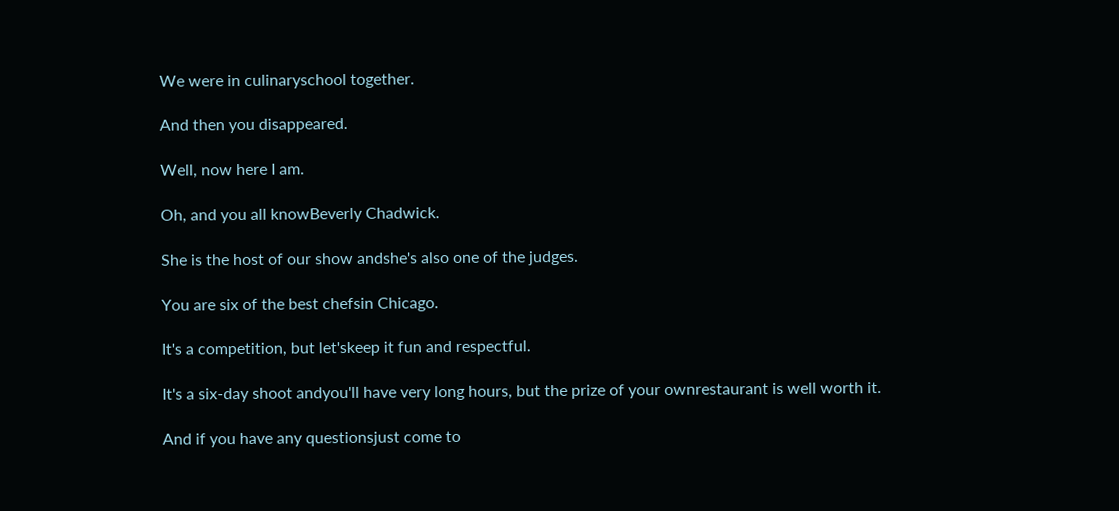We were in culinaryschool together.

And then you disappeared.

Well, now here I am.

Oh, and you all knowBeverly Chadwick.

She is the host of our show andshe's also one of the judges.

You are six of the best chefsin Chicago.

It's a competition, but let'skeep it fun and respectful.

It's a six-day shoot andyou'll have very long hours, but the prize of your ownrestaurant is well worth it.

And if you have any questionsjust come to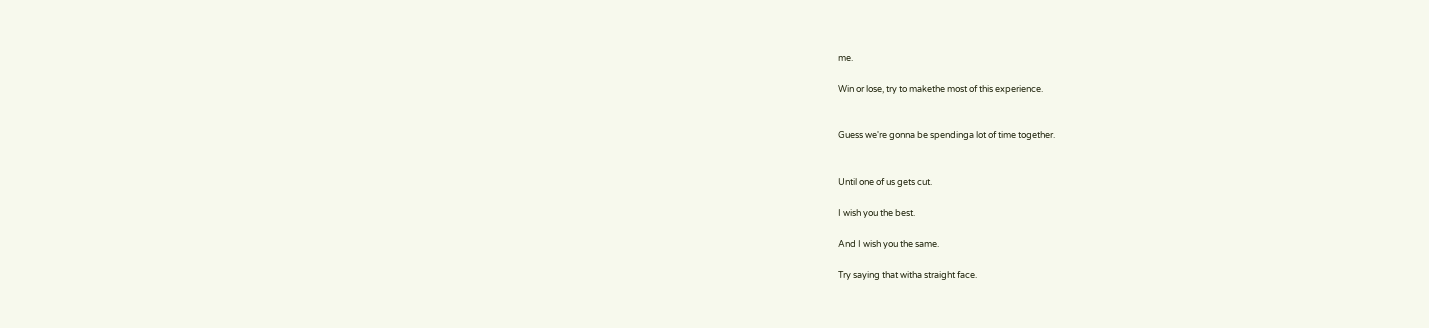me.

Win or lose, try to makethe most of this experience.


Guess we're gonna be spendinga lot of time together.


Until one of us gets cut.

I wish you the best.

And I wish you the same.

Try saying that witha straight face.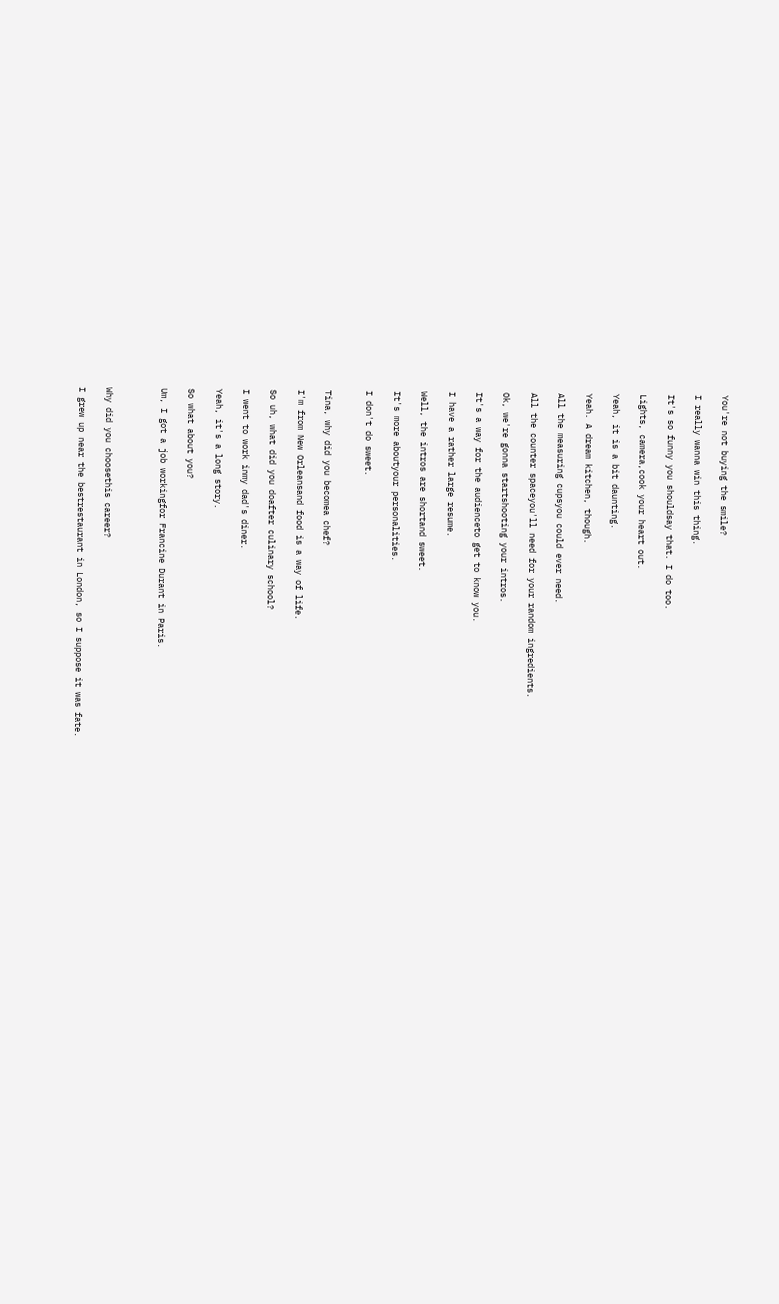You're not buying the smile?

I really wanna win this thing.

It's so funny you shouldsay that. I do too.

Lights, camera,cook your heart out.

Yeah, it is a bit daunting.

Yeah. A dream kitchen, though.

All the measuring cupsyou could ever need.

All the counter spaceyou'll need for your random ingredients.

Ok, we're gonna startshooting your intros.

It's a way for the audienceto get to know you.

I have a rather large resume.

Well, the intros are shortand sweet.

It's more aboutyour personalities.

I don't do sweet.


Tina, why did you becomea chef?

I'm from New Orleansand food is a way of life.

So uh, what did you doafter culinary school?

I went to work inmy dad's diner.

Yeah, it's a long story.

So what about you?

Um, I got a job workingfor Francine Durant in Paris.



Why did you choosethis career?

I grew up near the bestrestaurant in London, so I suppose it was fate.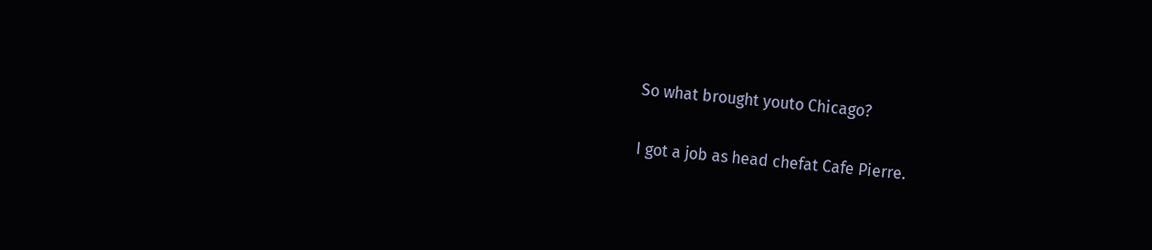So what brought youto Chicago?

I got a job as head chefat Cafe Pierre.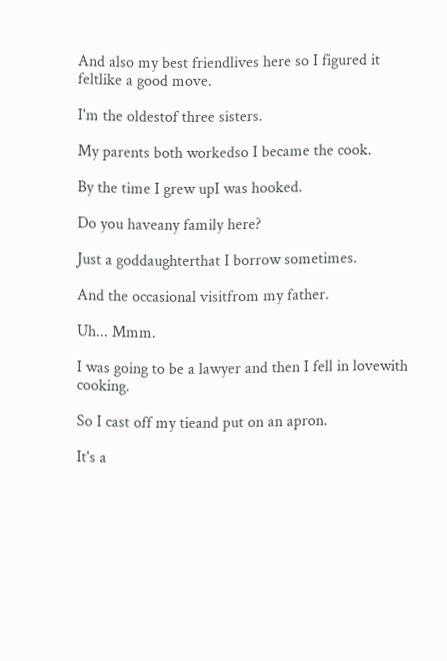And also my best friendlives here so I figured it feltlike a good move.

I'm the oldestof three sisters.

My parents both workedso I became the cook.

By the time I grew upI was hooked.

Do you haveany family here?

Just a goddaughterthat I borrow sometimes.

And the occasional visitfrom my father.

Uh... Mmm.

I was going to be a lawyer and then I fell in lovewith cooking.

So I cast off my tieand put on an apron.

It's a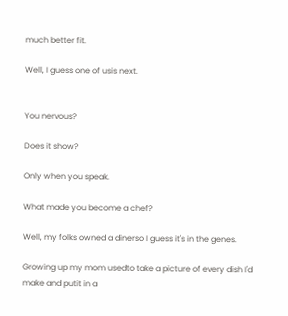much better fit.

Well, I guess one of usis next.


You nervous?

Does it show?

Only when you speak.

What made you become a chef?

Well, my folks owned a dinerso I guess it's in the genes.

Growing up my mom usedto take a picture of every dish I'd make and putit in a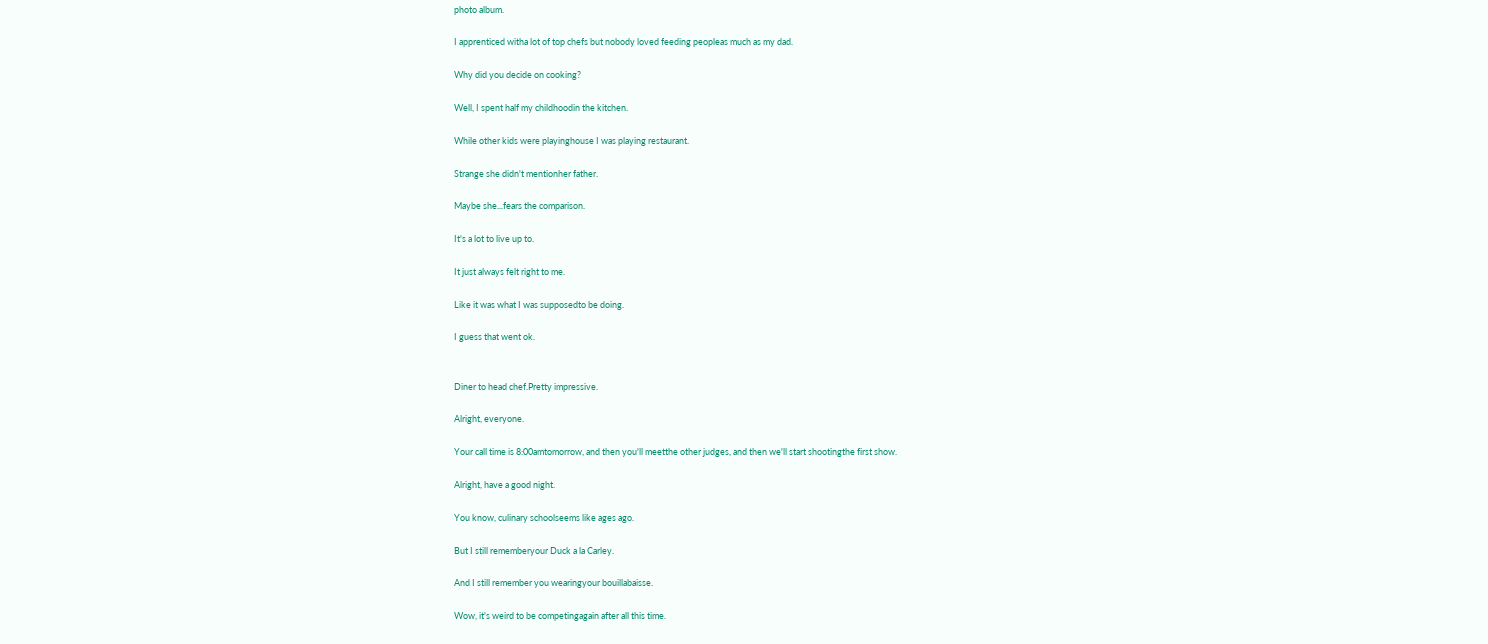photo album.

I apprenticed witha lot of top chefs but nobody loved feeding peopleas much as my dad.

Why did you decide on cooking?

Well, I spent half my childhoodin the kitchen.

While other kids were playinghouse I was playing restaurant.

Strange she didn't mentionher father.

Maybe she...fears the comparison.

It's a lot to live up to.

It just always felt right to me.

Like it was what I was supposedto be doing.

I guess that went ok.


Diner to head chef.Pretty impressive.

Alright, everyone.

Your call time is 8:00amtomorrow, and then you'll meetthe other judges, and then we'll start shootingthe first show.

Alright, have a good night.

You know, culinary schoolseems like ages ago.

But I still rememberyour Duck a la Carley.

And I still remember you wearingyour bouillabaisse.

Wow, it's weird to be competingagain after all this time.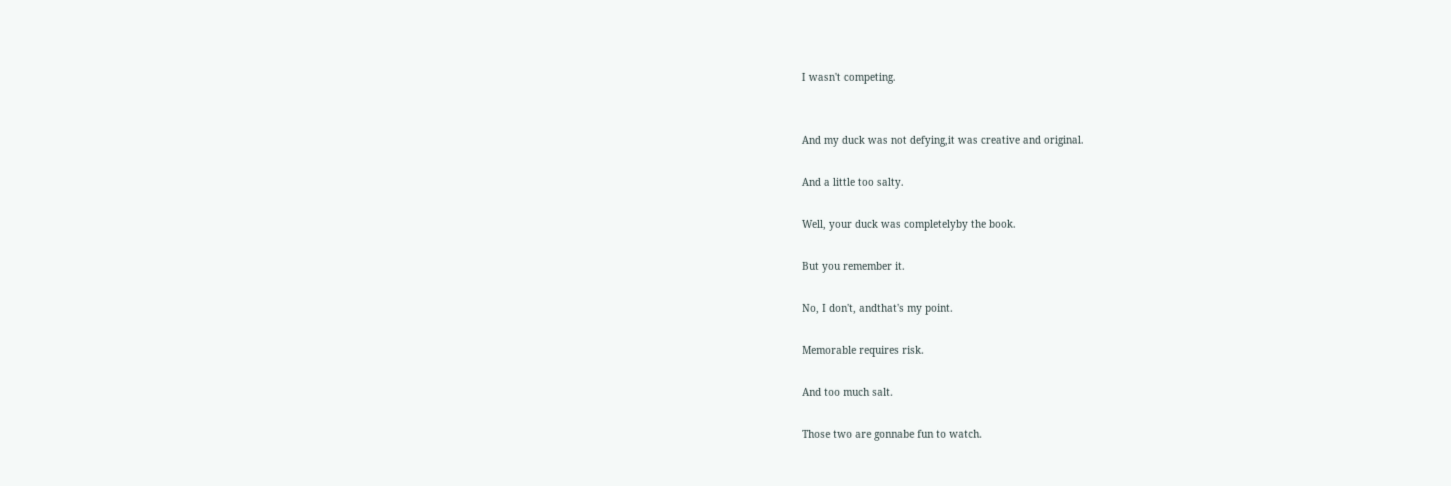I wasn't competing.


And my duck was not defying,it was creative and original.

And a little too salty.

Well, your duck was completelyby the book.

But you remember it.

No, I don't, andthat's my point.

Memorable requires risk.

And too much salt.

Those two are gonnabe fun to watch.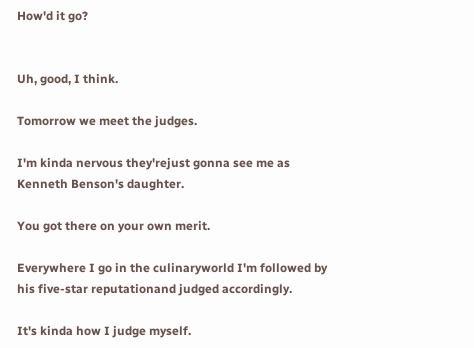How'd it go?


Uh, good, I think.

Tomorrow we meet the judges.

I'm kinda nervous they'rejust gonna see me as Kenneth Benson's daughter.

You got there on your own merit.

Everywhere I go in the culinaryworld I'm followed by his five-star reputationand judged accordingly.

It's kinda how I judge myself.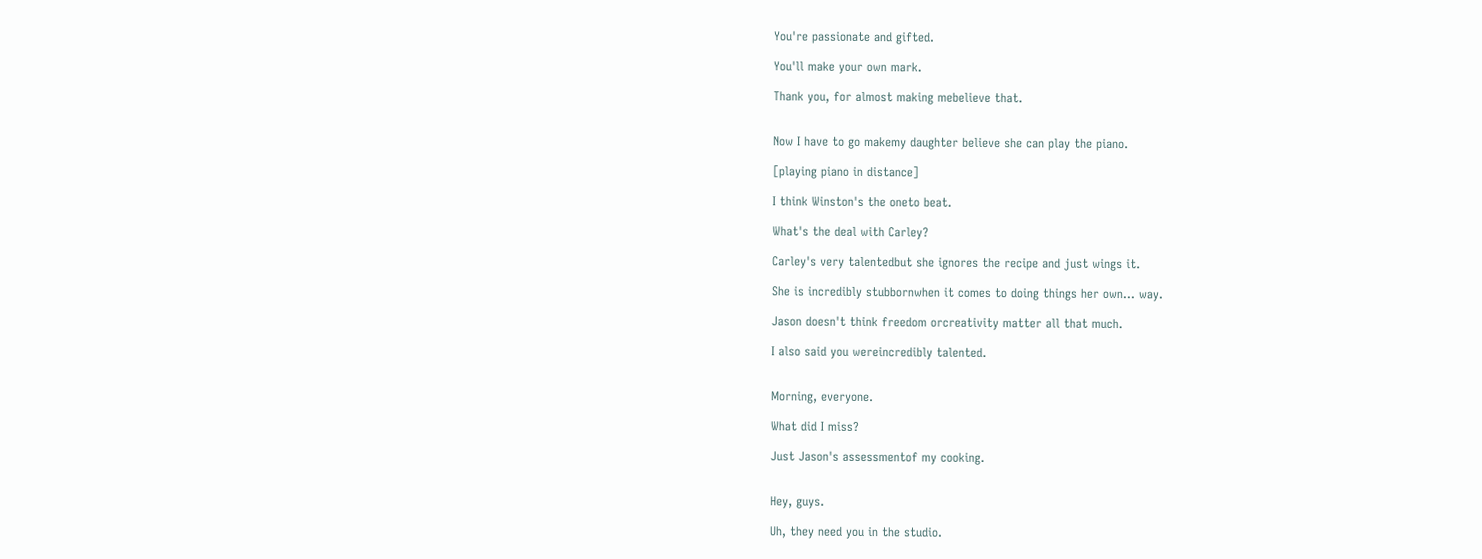You're passionate and gifted.

You'll make your own mark.

Thank you, for almost making mebelieve that.


Now I have to go makemy daughter believe she can play the piano.

[playing piano in distance]

I think Winston's the oneto beat.

What's the deal with Carley?

Carley's very talentedbut she ignores the recipe and just wings it.

She is incredibly stubbornwhen it comes to doing things her own... way.

Jason doesn't think freedom orcreativity matter all that much.

I also said you wereincredibly talented.


Morning, everyone.

What did I miss?

Just Jason's assessmentof my cooking.


Hey, guys.

Uh, they need you in the studio.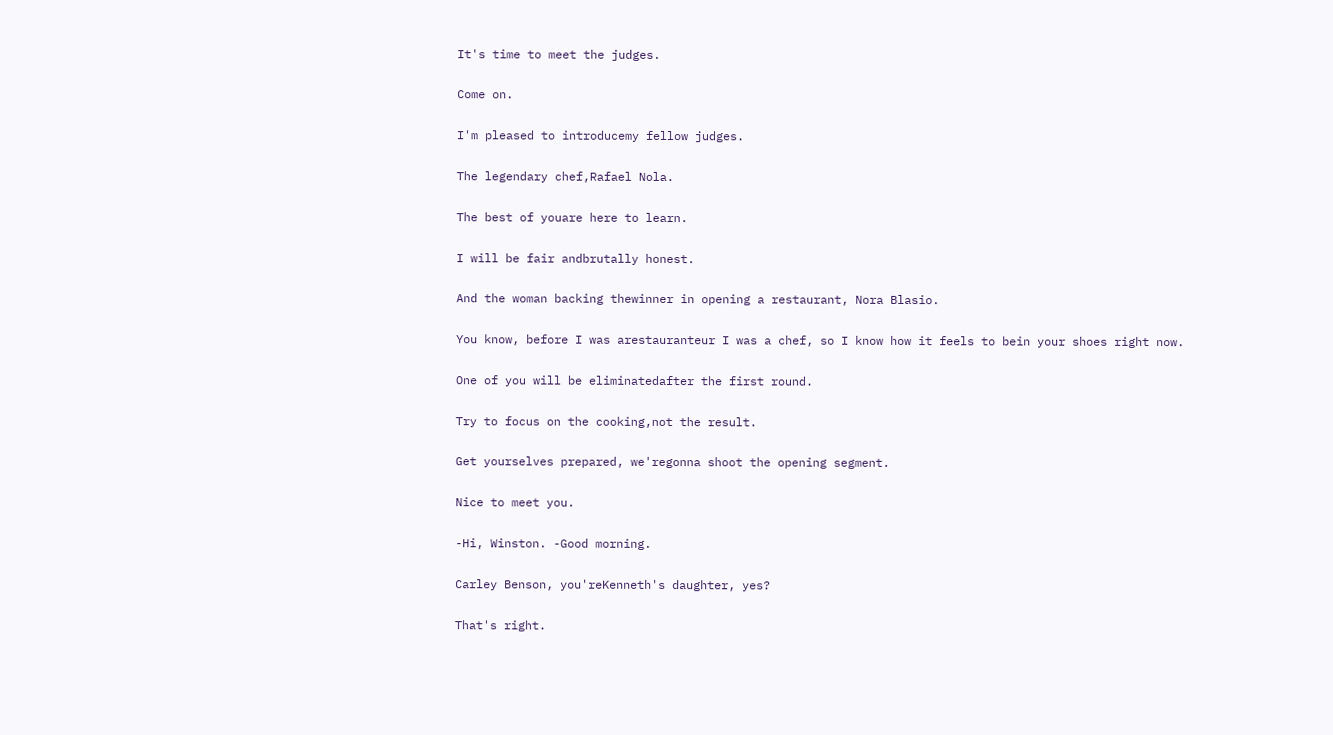It's time to meet the judges.

Come on.

I'm pleased to introducemy fellow judges.

The legendary chef,Rafael Nola.

The best of youare here to learn.

I will be fair andbrutally honest.

And the woman backing thewinner in opening a restaurant, Nora Blasio.

You know, before I was arestauranteur I was a chef, so I know how it feels to bein your shoes right now.

One of you will be eliminatedafter the first round.

Try to focus on the cooking,not the result.

Get yourselves prepared, we'regonna shoot the opening segment.

Nice to meet you.

-Hi, Winston. -Good morning.

Carley Benson, you'reKenneth's daughter, yes?

That's right.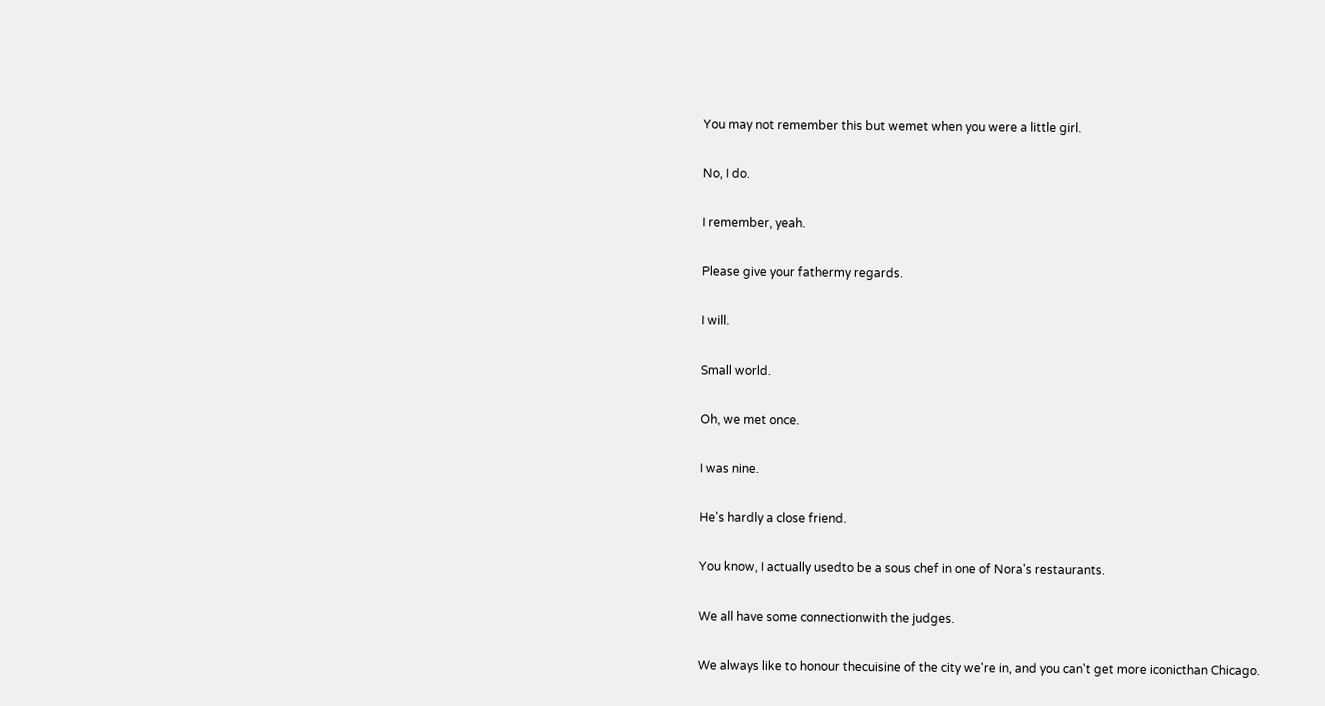You may not remember this but wemet when you were a little girl.

No, I do.

I remember, yeah.

Please give your fathermy regards.

I will.

Small world.

Oh, we met once.

I was nine.

He's hardly a close friend.

You know, I actually usedto be a sous chef in one of Nora's restaurants.

We all have some connectionwith the judges.

We always like to honour thecuisine of the city we're in, and you can't get more iconicthan Chicago.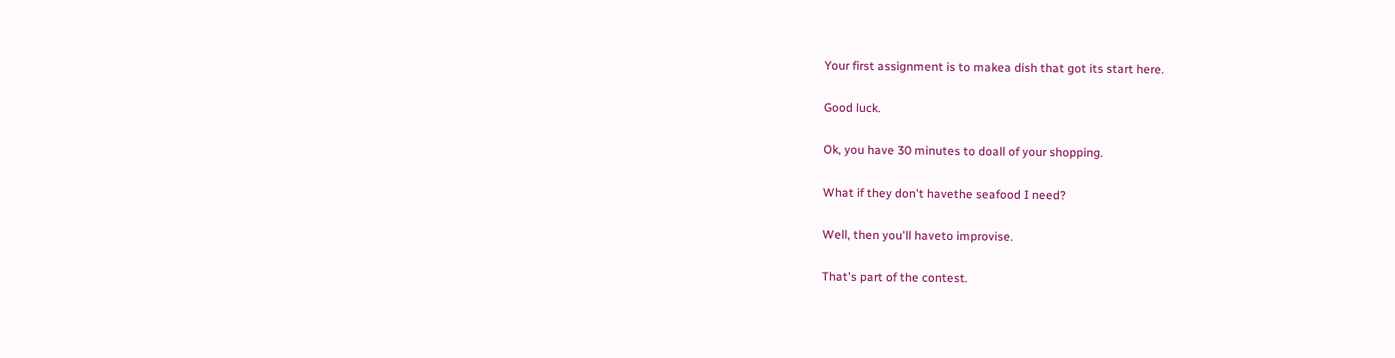Your first assignment is to makea dish that got its start here.

Good luck.

Ok, you have 30 minutes to doall of your shopping.

What if they don't havethe seafood I need?

Well, then you'll haveto improvise.

That's part of the contest.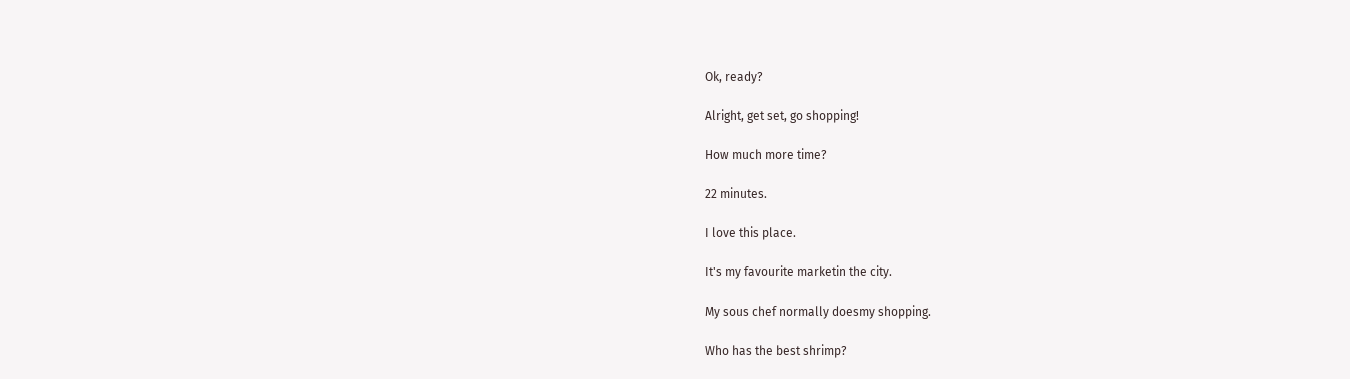Ok, ready?

Alright, get set, go shopping!

How much more time?

22 minutes.

I love this place.

It's my favourite marketin the city.

My sous chef normally doesmy shopping.

Who has the best shrimp?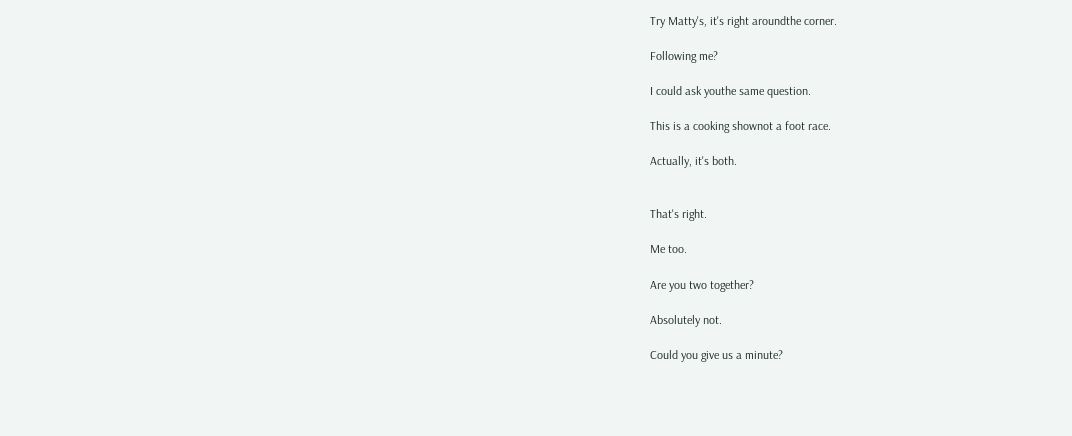Try Matty's, it's right aroundthe corner.

Following me?

I could ask youthe same question.

This is a cooking shownot a foot race.

Actually, it's both.


That's right.

Me too.

Are you two together?

Absolutely not.

Could you give us a minute?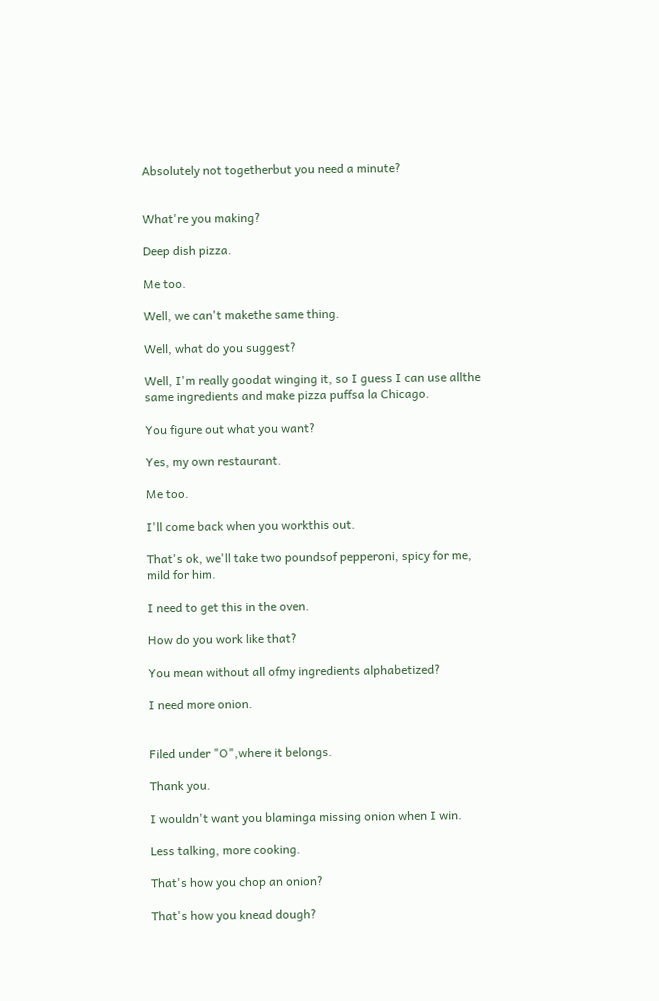Absolutely not togetherbut you need a minute?


What're you making?

Deep dish pizza.

Me too.

Well, we can't makethe same thing.

Well, what do you suggest?

Well, I'm really goodat winging it, so I guess I can use allthe same ingredients and make pizza puffsa la Chicago.

You figure out what you want?

Yes, my own restaurant.

Me too.

I'll come back when you workthis out.

That's ok, we'll take two poundsof pepperoni, spicy for me, mild for him.

I need to get this in the oven.

How do you work like that?

You mean without all ofmy ingredients alphabetized?

I need more onion.


Filed under "O",where it belongs.

Thank you.

I wouldn't want you blaminga missing onion when I win.

Less talking, more cooking.

That's how you chop an onion?

That's how you knead dough?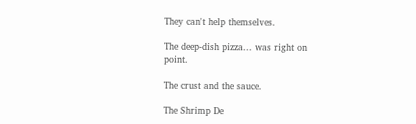They can't help themselves.

The deep-dish pizza... was right on point.

The crust and the sauce.

The Shrimp De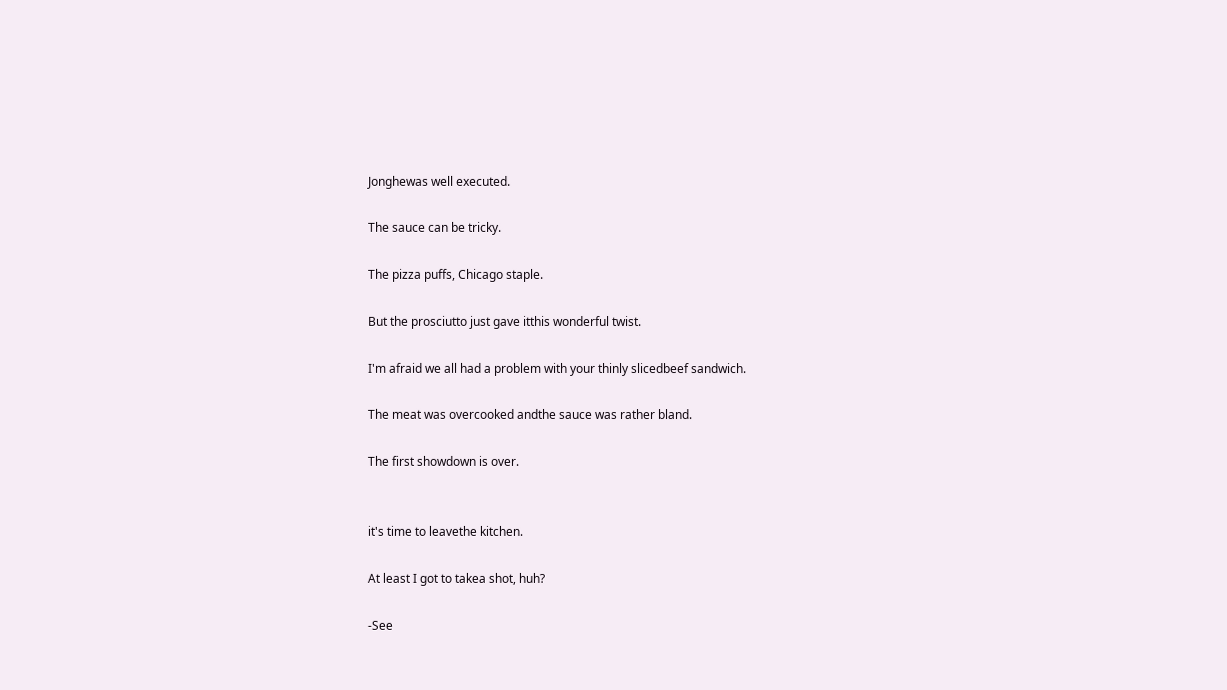Jonghewas well executed.

The sauce can be tricky.

The pizza puffs, Chicago staple.

But the prosciutto just gave itthis wonderful twist.

I'm afraid we all had a problem with your thinly slicedbeef sandwich.

The meat was overcooked andthe sauce was rather bland.

The first showdown is over.


it's time to leavethe kitchen.

At least I got to takea shot, huh?

-See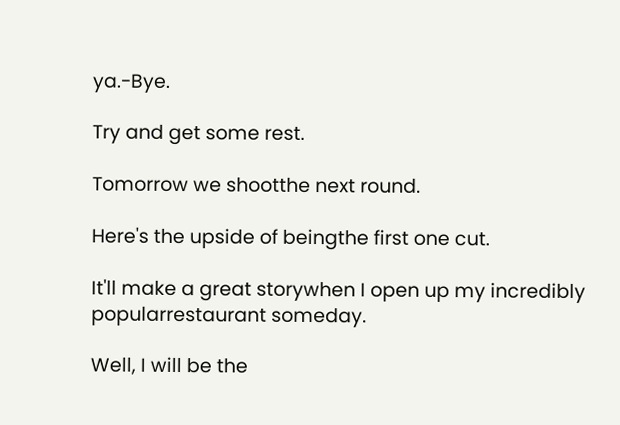ya.-Bye.

Try and get some rest.

Tomorrow we shootthe next round.

Here's the upside of beingthe first one cut.

It'll make a great storywhen I open up my incredibly popularrestaurant someday.

Well, I will be the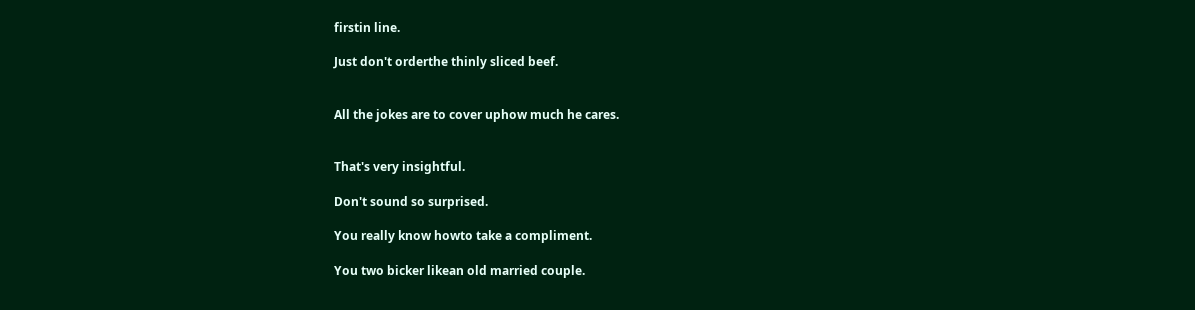firstin line.

Just don't orderthe thinly sliced beef.


All the jokes are to cover uphow much he cares.


That's very insightful.

Don't sound so surprised.

You really know howto take a compliment.

You two bicker likean old married couple.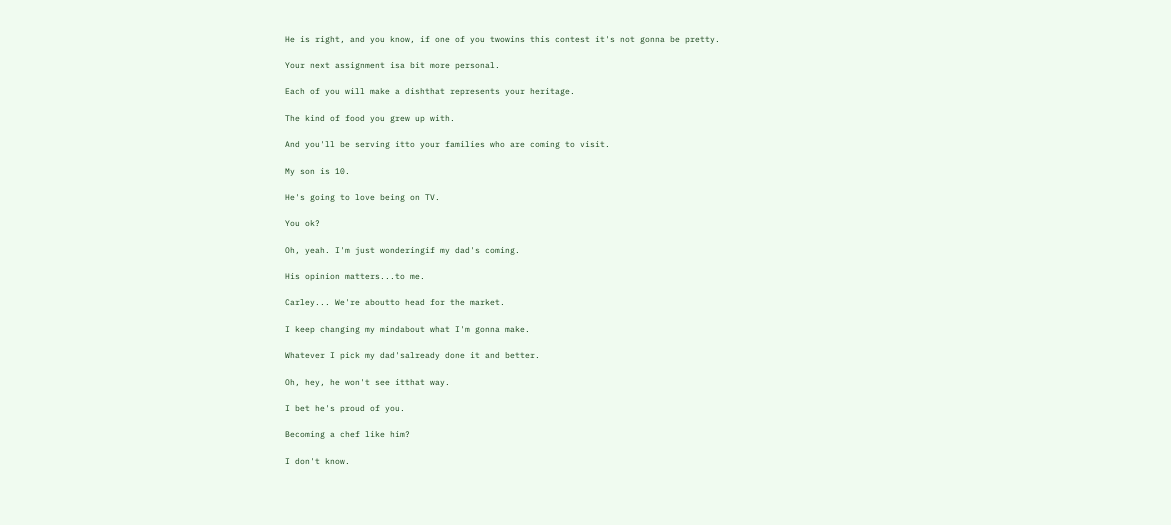He is right, and you know, if one of you twowins this contest it's not gonna be pretty.

Your next assignment isa bit more personal.

Each of you will make a dishthat represents your heritage.

The kind of food you grew up with.

And you'll be serving itto your families who are coming to visit.

My son is 10.

He's going to love being on TV.

You ok?

Oh, yeah. I'm just wonderingif my dad's coming.

His opinion matters...to me.

Carley... We're aboutto head for the market.

I keep changing my mindabout what I'm gonna make.

Whatever I pick my dad'salready done it and better.

Oh, hey, he won't see itthat way.

I bet he's proud of you.

Becoming a chef like him?

I don't know.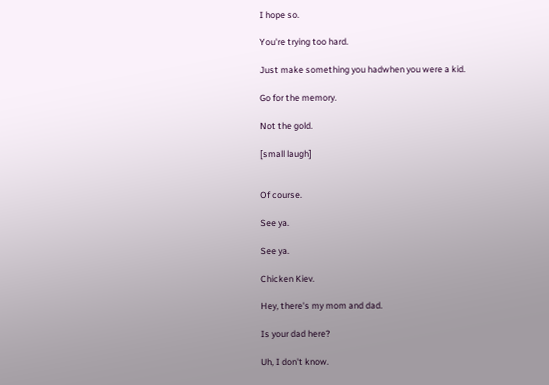I hope so.

You're trying too hard.

Just make something you hadwhen you were a kid.

Go for the memory.

Not the gold.

[small laugh]


Of course.

See ya.

See ya.

Chicken Kiev.

Hey, there's my mom and dad.

Is your dad here?

Uh, I don't know.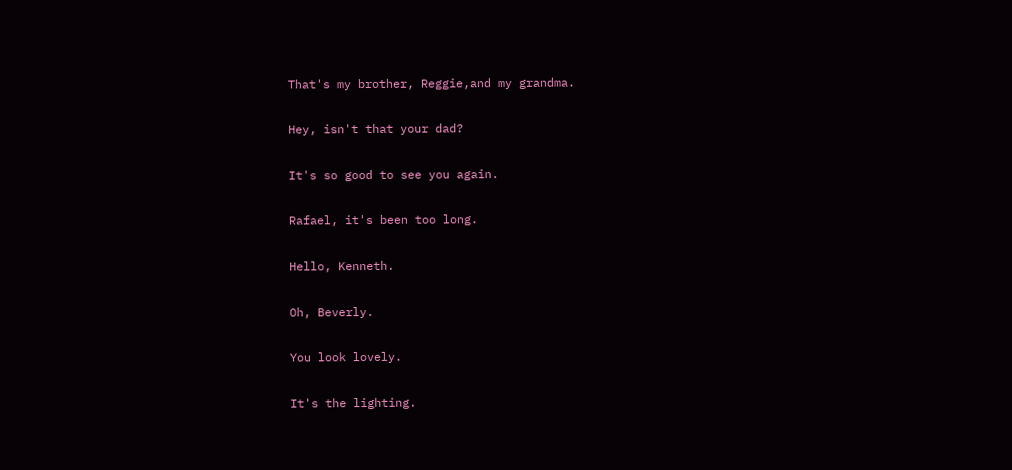That's my brother, Reggie,and my grandma.

Hey, isn't that your dad?

It's so good to see you again.

Rafael, it's been too long.

Hello, Kenneth.

Oh, Beverly.

You look lovely.

It's the lighting.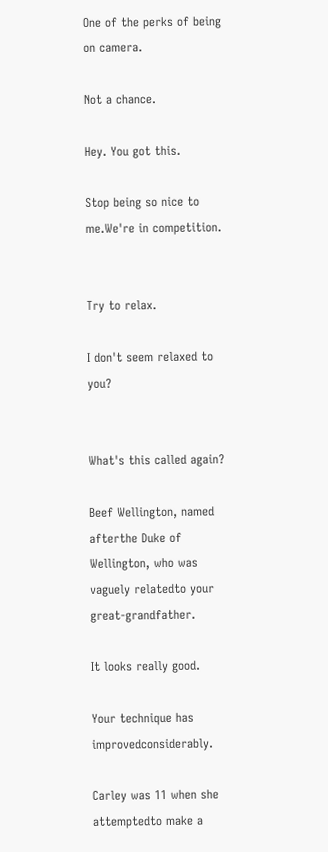One of the perks of being on camera.

Not a chance.

Hey. You got this.

Stop being so nice to me.We're in competition.


Try to relax.

I don't seem relaxed to you?


What's this called again?

Beef Wellington, named afterthe Duke of Wellington, who was vaguely relatedto your great-grandfather.

It looks really good.

Your technique has improvedconsiderably.

Carley was 11 when she attemptedto make a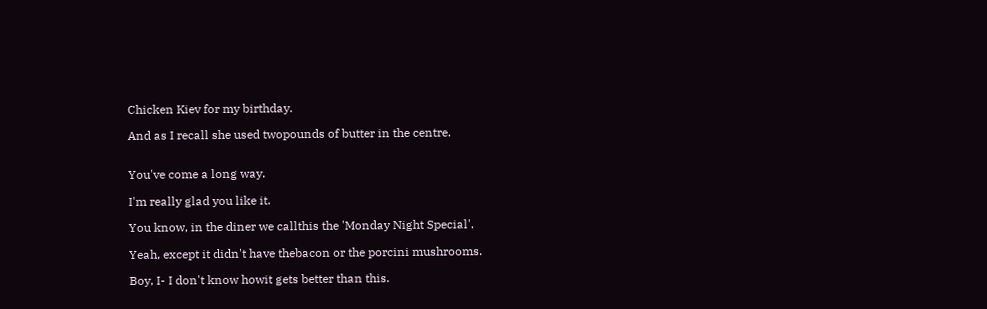Chicken Kiev for my birthday.

And as I recall she used twopounds of butter in the centre.


You've come a long way.

I'm really glad you like it.

You know, in the diner we callthis the 'Monday Night Special'.

Yeah, except it didn't have thebacon or the porcini mushrooms.

Boy, I- I don't know howit gets better than this.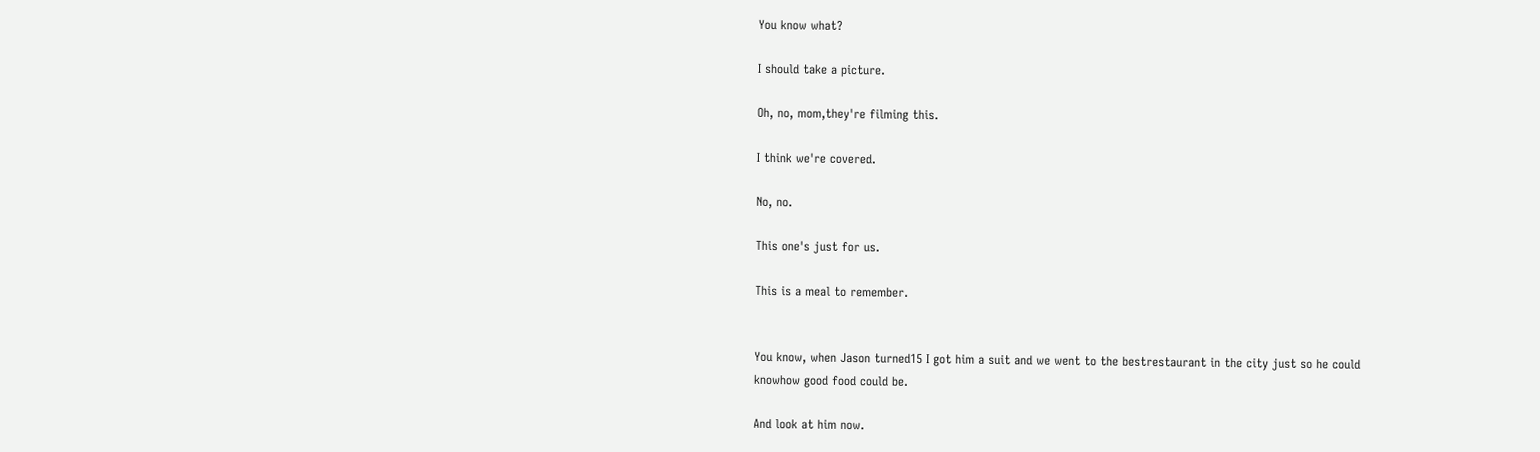You know what?

I should take a picture.

Oh, no, mom,they're filming this.

I think we're covered.

No, no.

This one's just for us.

This is a meal to remember.


You know, when Jason turned15 I got him a suit and we went to the bestrestaurant in the city just so he could knowhow good food could be.

And look at him now.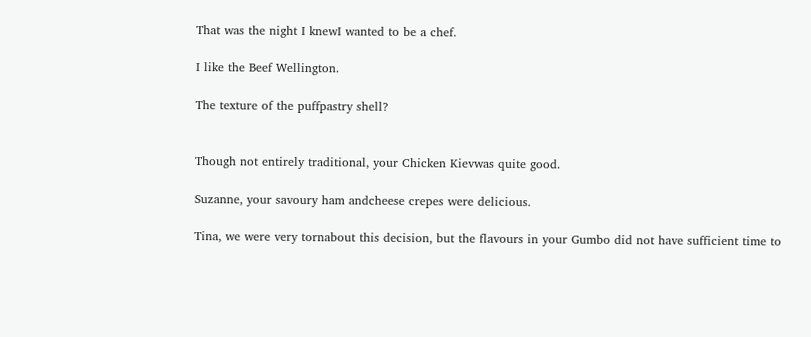That was the night I knewI wanted to be a chef.

I like the Beef Wellington.

The texture of the puffpastry shell?


Though not entirely traditional, your Chicken Kievwas quite good.

Suzanne, your savoury ham andcheese crepes were delicious.

Tina, we were very tornabout this decision, but the flavours in your Gumbo did not have sufficient time to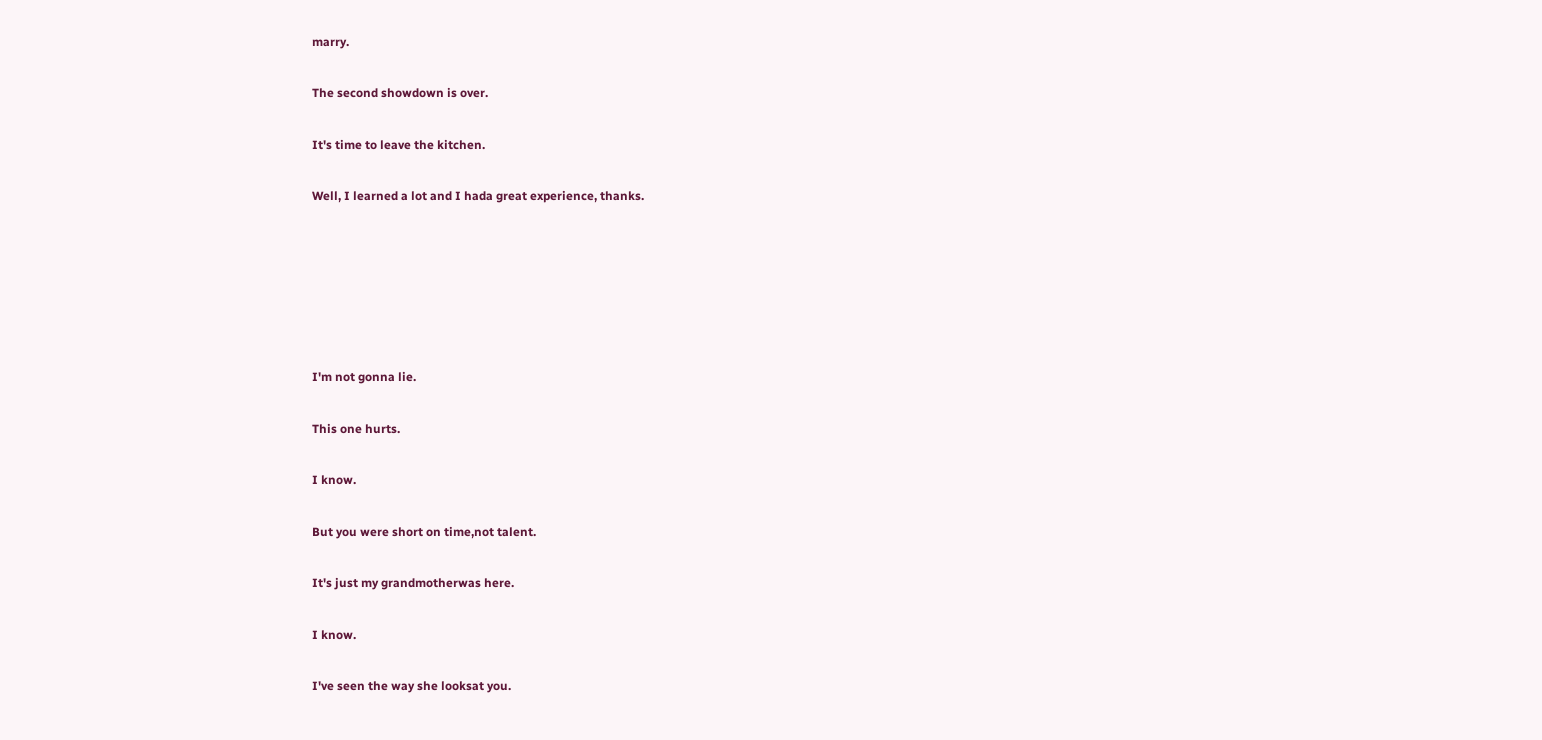marry.

The second showdown is over.

It's time to leave the kitchen.

Well, I learned a lot and I hada great experience, thanks.






I'm not gonna lie.

This one hurts.

I know.

But you were short on time,not talent.

It's just my grandmotherwas here.

I know.

I've seen the way she looksat you.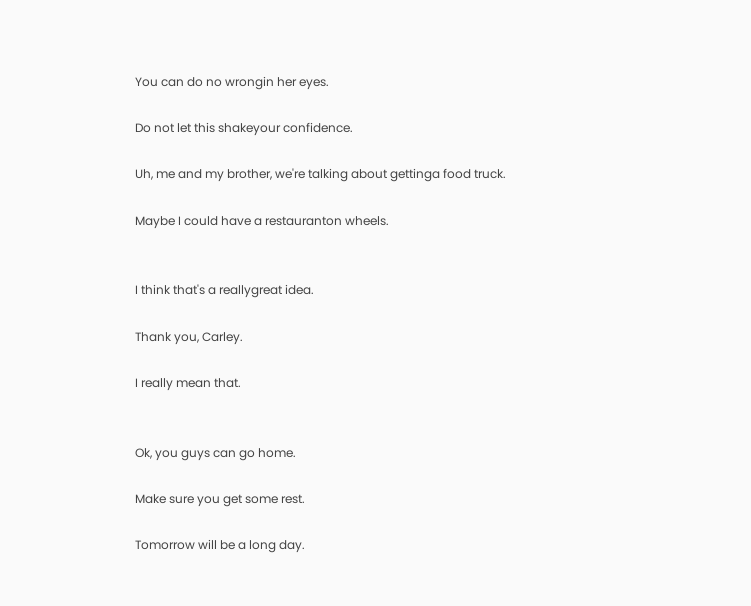You can do no wrongin her eyes.

Do not let this shakeyour confidence.

Uh, me and my brother, we're talking about gettinga food truck.

Maybe I could have a restauranton wheels.


I think that's a reallygreat idea.

Thank you, Carley.

I really mean that.


Ok, you guys can go home.

Make sure you get some rest.

Tomorrow will be a long day.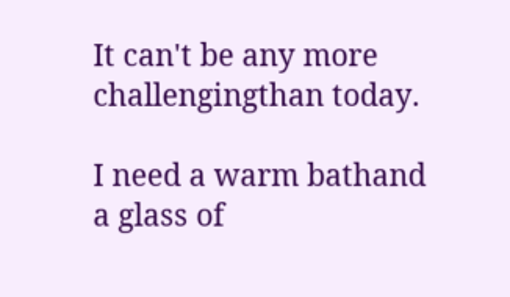It can't be any more challengingthan today.

I need a warm bathand a glass of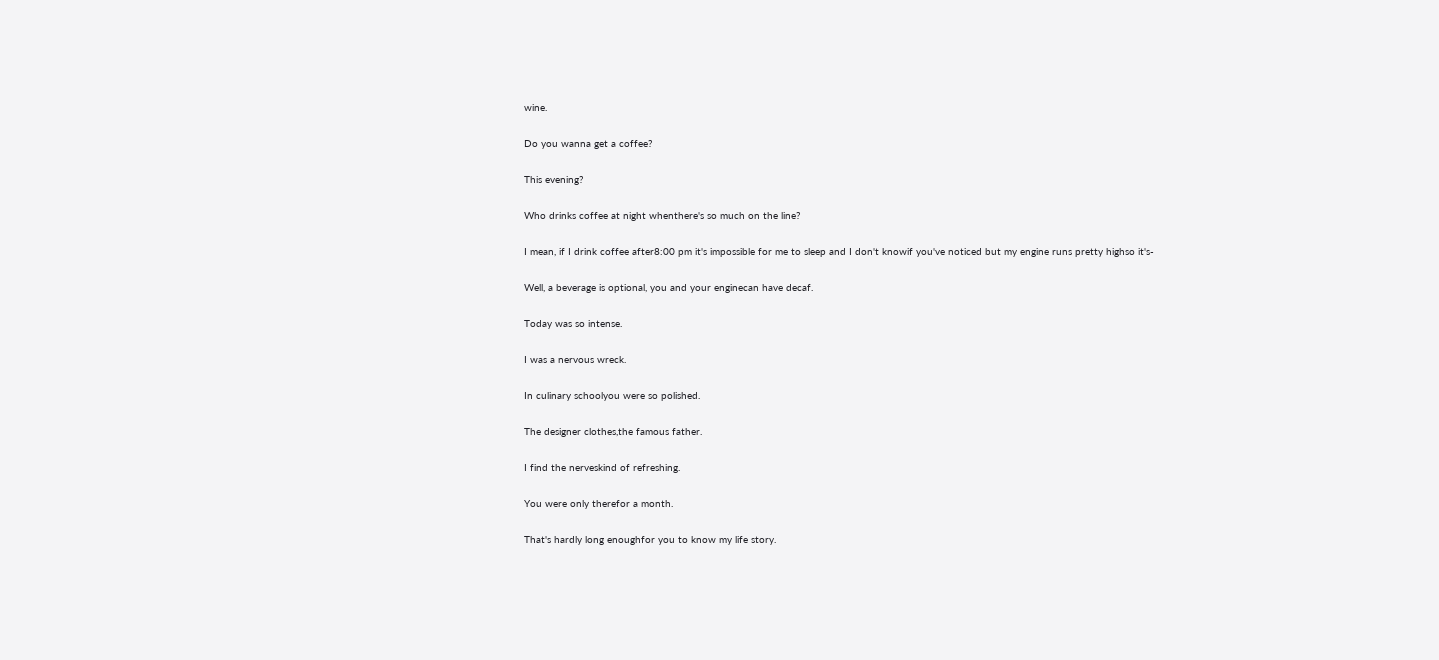wine.

Do you wanna get a coffee?

This evening?

Who drinks coffee at night whenthere's so much on the line?

I mean, if I drink coffee after8:00 pm it's impossible for me to sleep and I don't knowif you've noticed but my engine runs pretty highso it's-

Well, a beverage is optional, you and your enginecan have decaf.

Today was so intense.

I was a nervous wreck.

In culinary schoolyou were so polished.

The designer clothes,the famous father.

I find the nerveskind of refreshing.

You were only therefor a month.

That's hardly long enoughfor you to know my life story.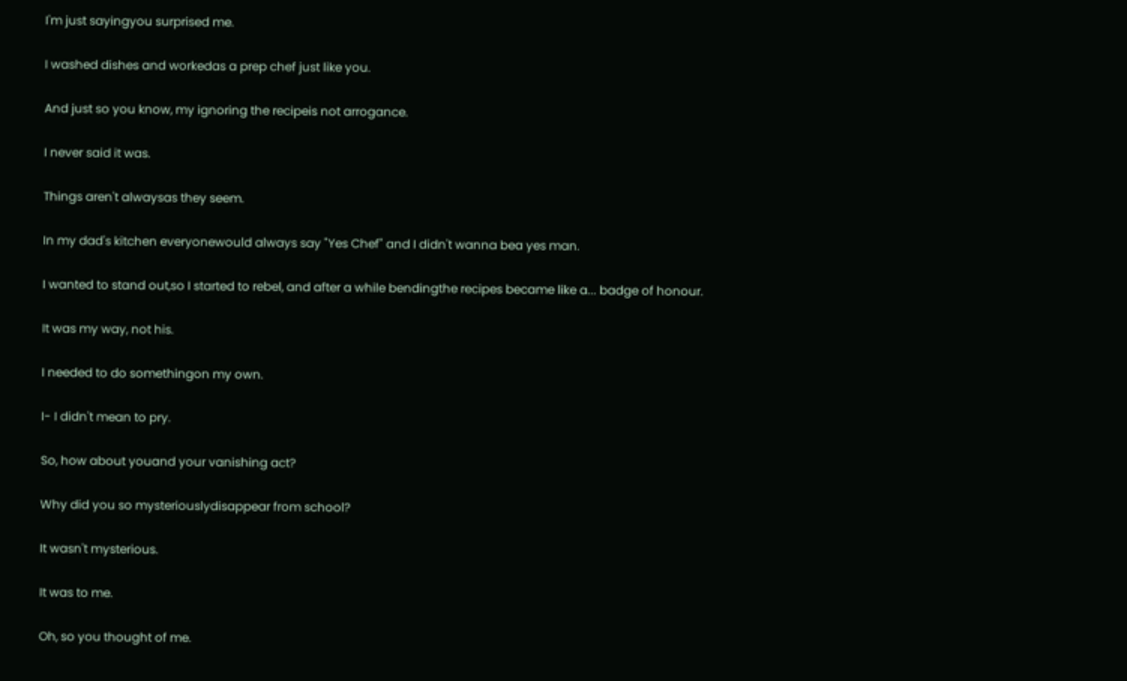I'm just sayingyou surprised me.

I washed dishes and workedas a prep chef just like you.

And just so you know, my ignoring the recipeis not arrogance.

I never said it was.

Things aren't alwaysas they seem.

In my dad's kitchen everyonewould always say "Yes Chef" and I didn't wanna bea yes man.

I wanted to stand out,so I started to rebel, and after a while bendingthe recipes became like a... badge of honour.

It was my way, not his.

I needed to do somethingon my own.

I- I didn't mean to pry.

So, how about youand your vanishing act?

Why did you so mysteriouslydisappear from school?

It wasn't mysterious.

It was to me.

Oh, so you thought of me.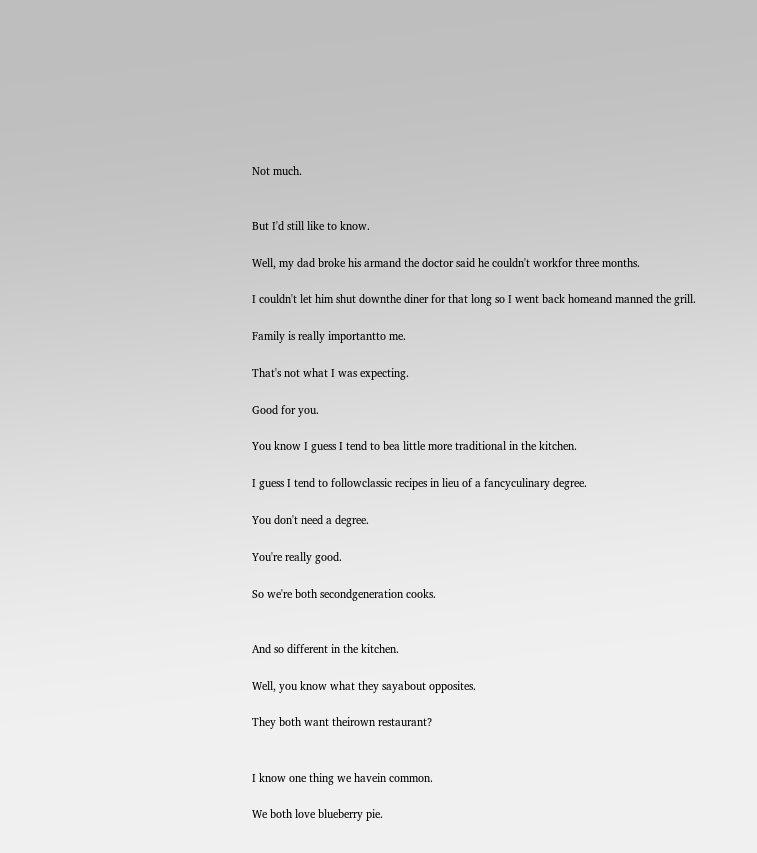Not much.


But I'd still like to know.

Well, my dad broke his armand the doctor said he couldn't workfor three months.

I couldn't let him shut downthe diner for that long so I went back homeand manned the grill.

Family is really importantto me.

That's not what I was expecting.

Good for you.

You know I guess I tend to bea little more traditional in the kitchen.

I guess I tend to followclassic recipes in lieu of a fancyculinary degree.

You don't need a degree.

You're really good.

So we're both secondgeneration cooks.


And so different in the kitchen.

Well, you know what they sayabout opposites.

They both want theirown restaurant?


I know one thing we havein common.

We both love blueberry pie.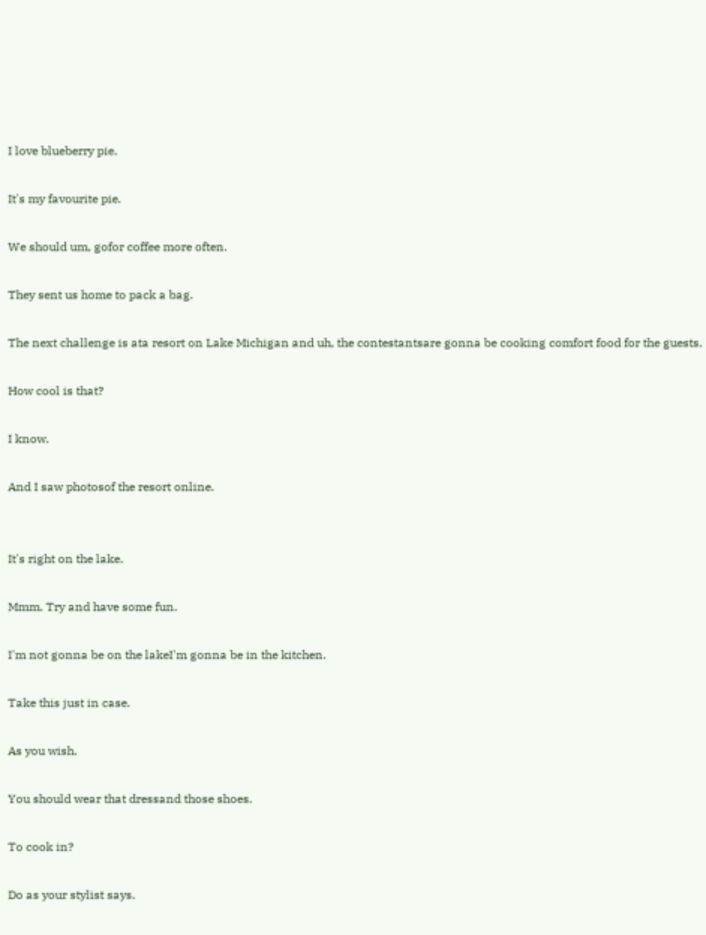I love blueberry pie.

It's my favourite pie.

We should um, gofor coffee more often.

They sent us home to pack a bag.

The next challenge is ata resort on Lake Michigan and uh, the contestantsare gonna be cooking comfort food for the guests.

How cool is that?

I know.

And I saw photosof the resort online.


It's right on the lake.

Mmm. Try and have some fun.

I'm not gonna be on the lakeI'm gonna be in the kitchen.

Take this just in case.

As you wish.

You should wear that dressand those shoes.

To cook in?

Do as your stylist says.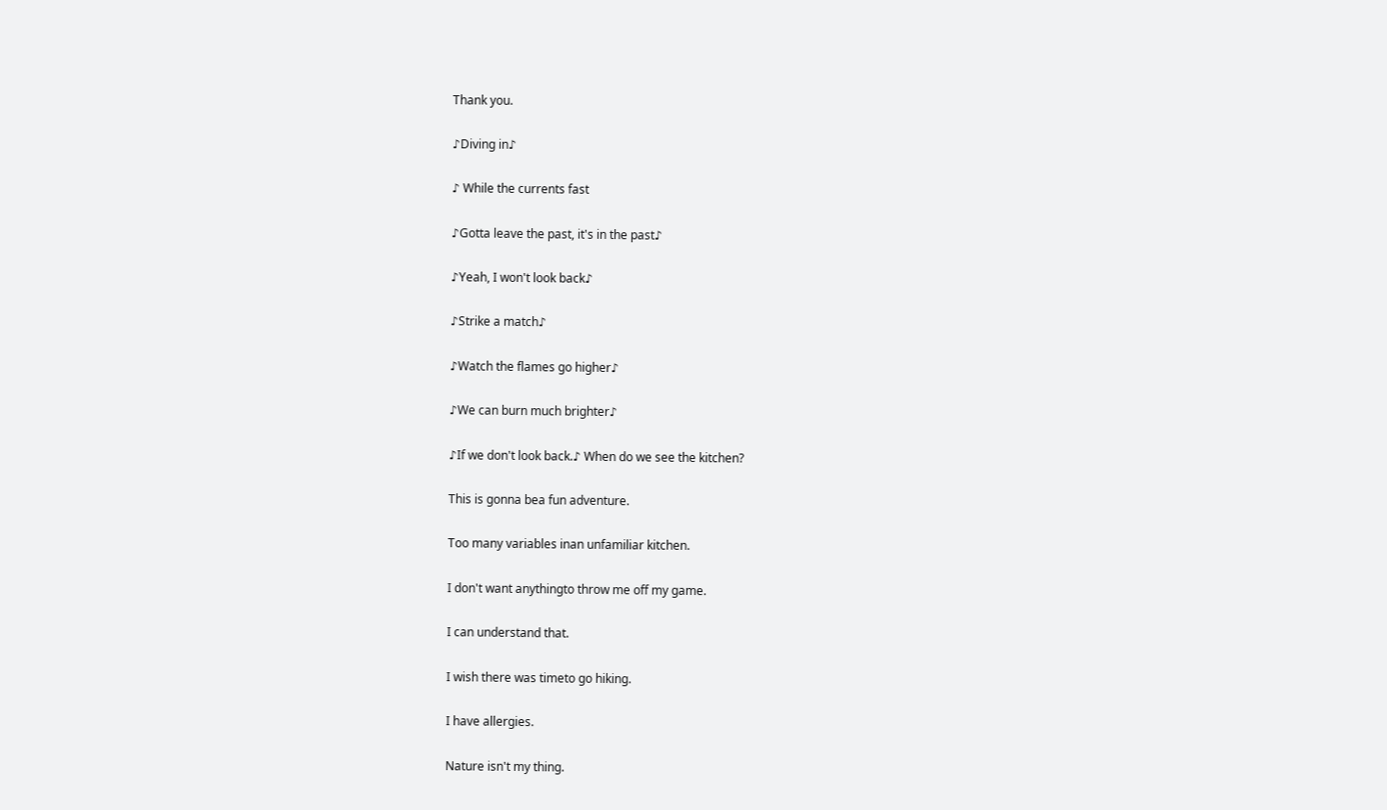Thank you.

♪Diving in♪

♪ While the currents fast

♪Gotta leave the past, it's in the past♪

♪Yeah, I won't look back♪

♪Strike a match♪

♪Watch the flames go higher♪

♪We can burn much brighter♪

♪If we don't look back.♪ When do we see the kitchen?

This is gonna bea fun adventure.

Too many variables inan unfamiliar kitchen.

I don't want anythingto throw me off my game.

I can understand that.

I wish there was timeto go hiking.

I have allergies.

Nature isn't my thing.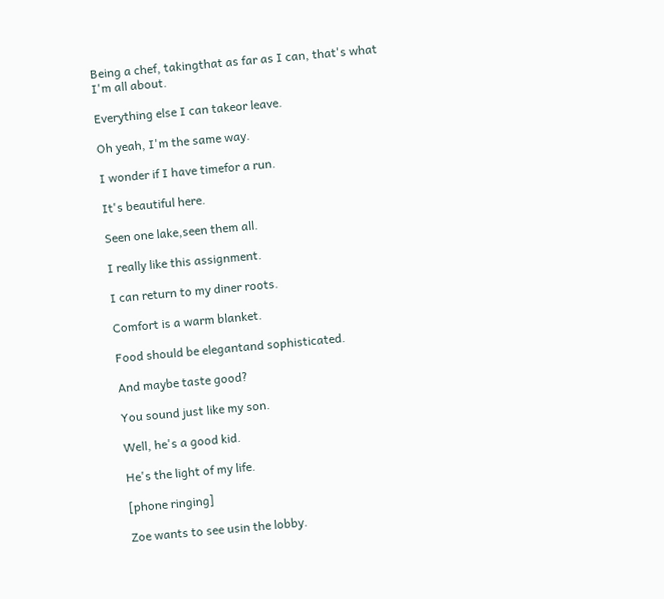Being a chef, takingthat as far as I can, that's what I'm all about.

Everything else I can takeor leave.

Oh yeah, I'm the same way.

I wonder if I have timefor a run.

It's beautiful here.

Seen one lake,seen them all.

I really like this assignment.

I can return to my diner roots.

Comfort is a warm blanket.

Food should be elegantand sophisticated.

And maybe taste good?

You sound just like my son.

Well, he's a good kid.

He's the light of my life.

[phone ringing]

Zoe wants to see usin the lobby.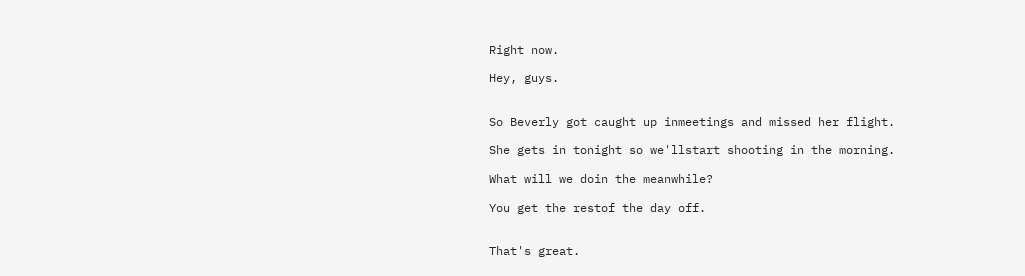Right now.

Hey, guys.


So Beverly got caught up inmeetings and missed her flight.

She gets in tonight so we'llstart shooting in the morning.

What will we doin the meanwhile?

You get the restof the day off.


That's great.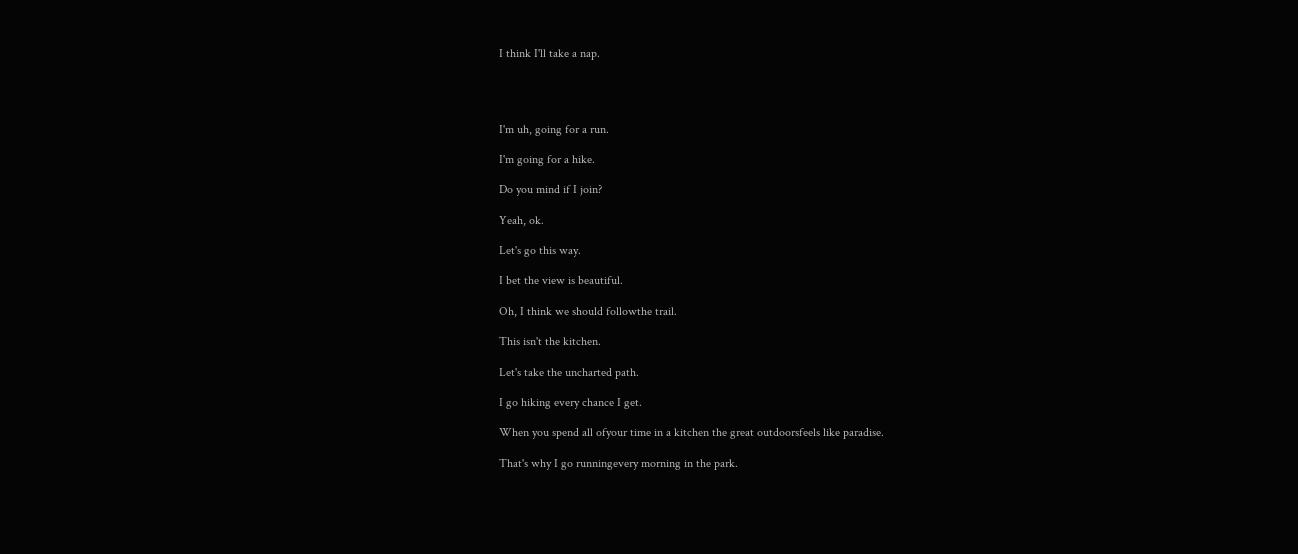I think I'll take a nap.




I'm uh, going for a run.

I'm going for a hike.

Do you mind if I join?

Yeah, ok.

Let's go this way.

I bet the view is beautiful.

Oh, I think we should followthe trail.

This isn't the kitchen.

Let's take the uncharted path.

I go hiking every chance I get.

When you spend all ofyour time in a kitchen the great outdoorsfeels like paradise.

That's why I go runningevery morning in the park.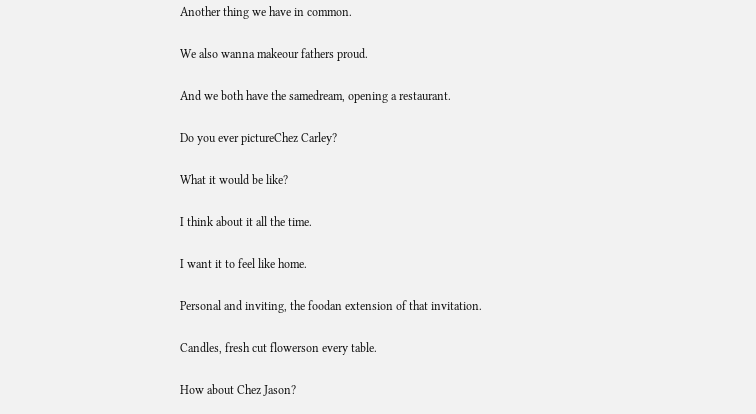Another thing we have in common.

We also wanna makeour fathers proud.

And we both have the samedream, opening a restaurant.

Do you ever pictureChez Carley?

What it would be like?

I think about it all the time.

I want it to feel like home.

Personal and inviting, the foodan extension of that invitation.

Candles, fresh cut flowerson every table.

How about Chez Jason?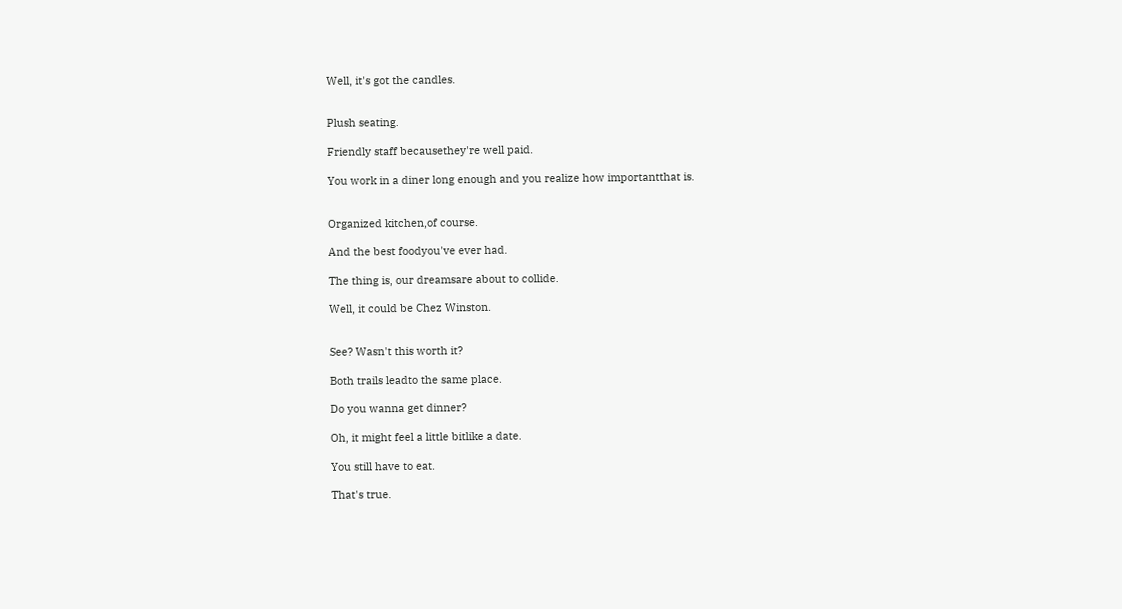Well, it's got the candles.


Plush seating.

Friendly staff becausethey're well paid.

You work in a diner long enough and you realize how importantthat is.


Organized kitchen,of course.

And the best foodyou've ever had.

The thing is, our dreamsare about to collide.

Well, it could be Chez Winston.


See? Wasn't this worth it?

Both trails leadto the same place.

Do you wanna get dinner?

Oh, it might feel a little bitlike a date.

You still have to eat.

That's true.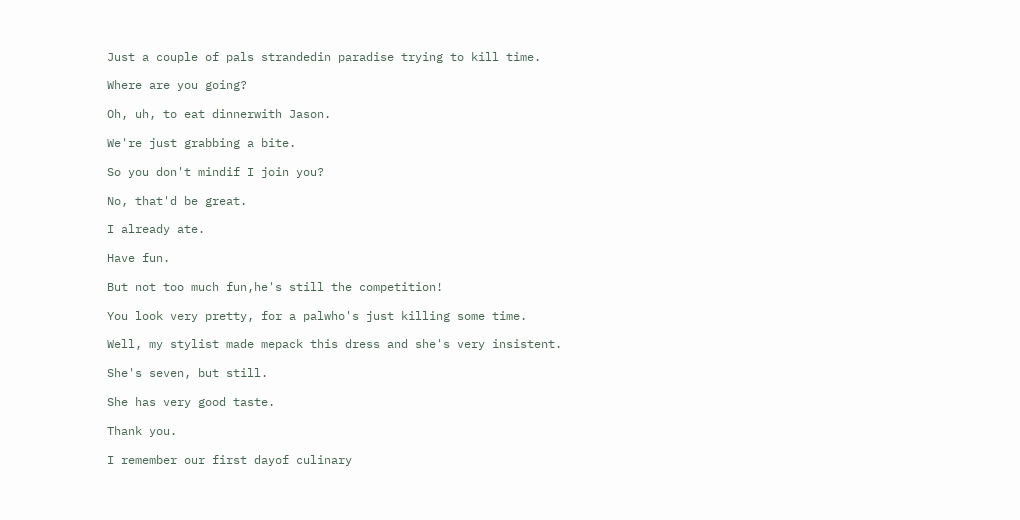Just a couple of pals strandedin paradise trying to kill time.

Where are you going?

Oh, uh, to eat dinnerwith Jason.

We're just grabbing a bite.

So you don't mindif I join you?

No, that'd be great.

I already ate.

Have fun.

But not too much fun,he's still the competition!

You look very pretty, for a palwho's just killing some time.

Well, my stylist made mepack this dress and she's very insistent.

She's seven, but still.

She has very good taste.

Thank you.

I remember our first dayof culinary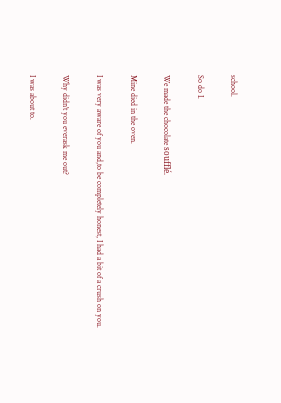school.

So do I.

We made the chocolate soufflé.

Mine died in the oven.

I was very aware of you and,to be completely honest, I had a bit of a crush on you.

Why didn't you everask me out?

I was about to.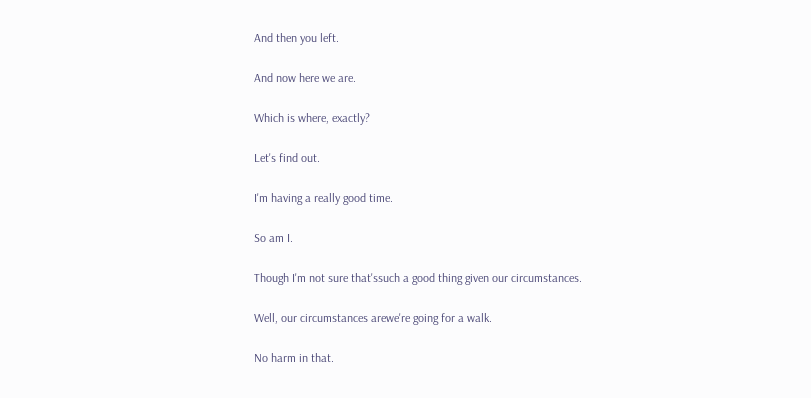And then you left.

And now here we are.

Which is where, exactly?

Let's find out.

I'm having a really good time.

So am I.

Though I'm not sure that'ssuch a good thing given our circumstances.

Well, our circumstances arewe're going for a walk.

No harm in that.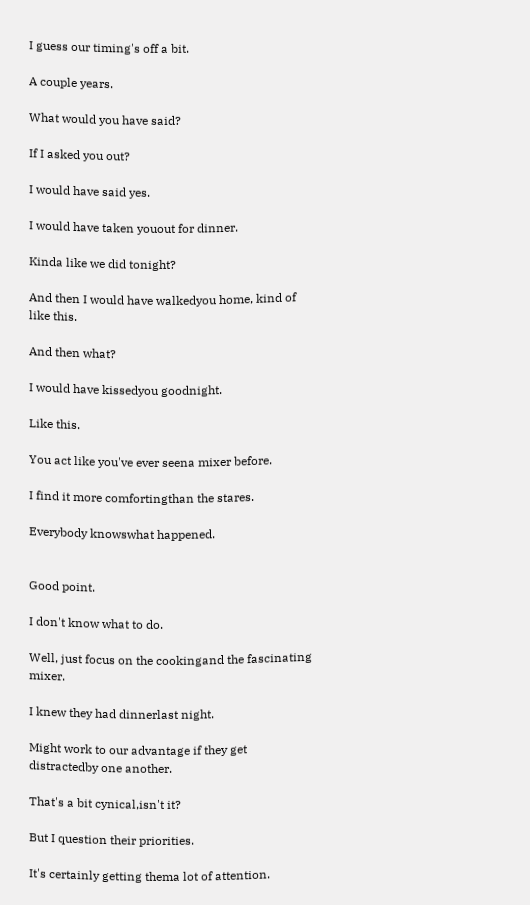I guess our timing's off a bit.

A couple years.

What would you have said?

If I asked you out?

I would have said yes.

I would have taken youout for dinner.

Kinda like we did tonight?

And then I would have walkedyou home, kind of like this.

And then what?

I would have kissedyou goodnight.

Like this.

You act like you've ever seena mixer before.

I find it more comfortingthan the stares.

Everybody knowswhat happened.


Good point.

I don't know what to do.

Well, just focus on the cookingand the fascinating mixer.

I knew they had dinnerlast night.

Might work to our advantage if they get distractedby one another.

That's a bit cynical,isn't it?

But I question their priorities.

It's certainly getting thema lot of attention.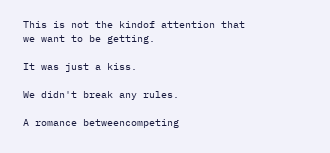This is not the kindof attention that we want to be getting.

It was just a kiss.

We didn't break any rules.

A romance betweencompeting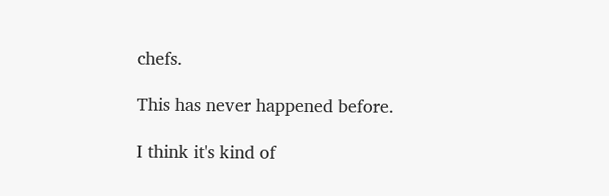chefs.

This has never happened before.

I think it's kind of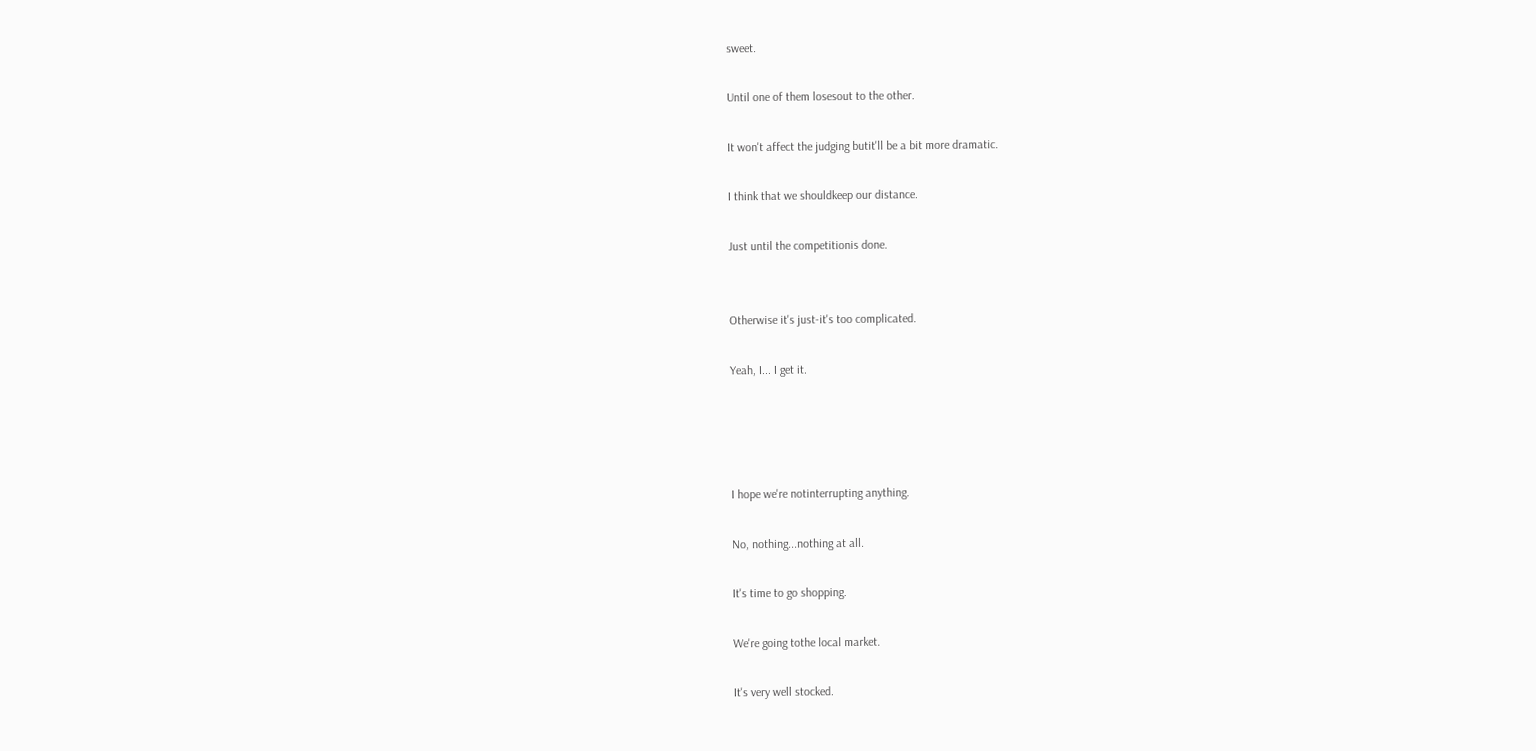sweet.

Until one of them losesout to the other.

It won't affect the judging butit'll be a bit more dramatic.

I think that we shouldkeep our distance.

Just until the competitionis done.


Otherwise it's just-it's too complicated.

Yeah, I... I get it.




I hope we're notinterrupting anything.

No, nothing...nothing at all.

It's time to go shopping.

We're going tothe local market.

It's very well stocked.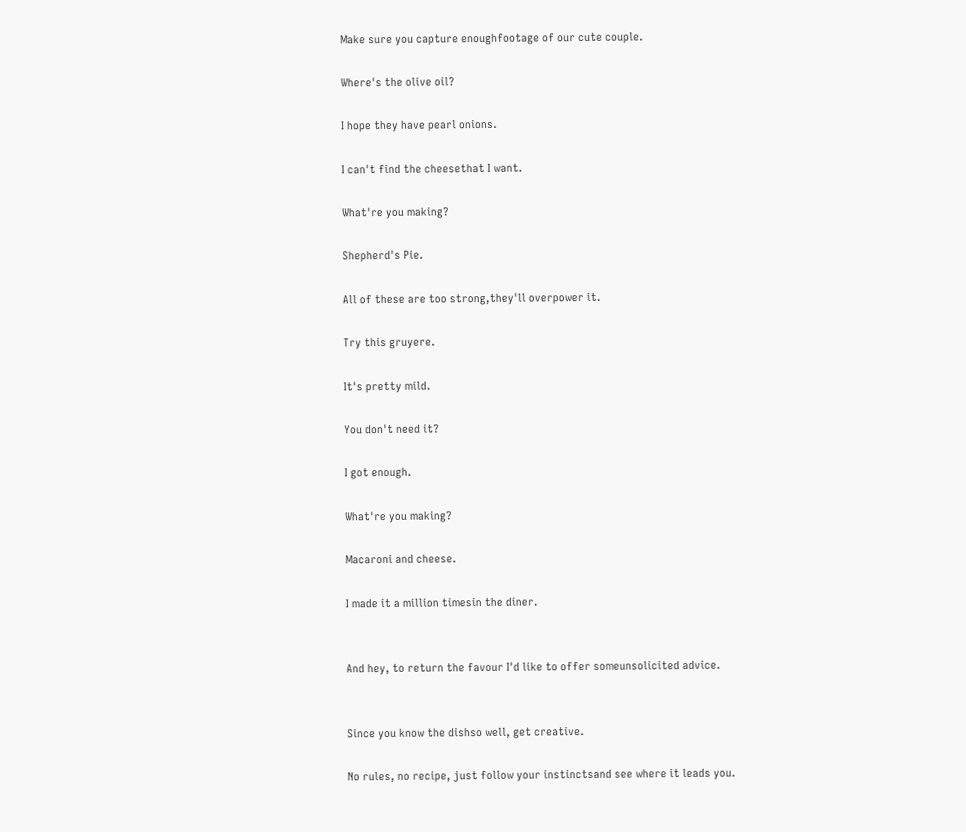Make sure you capture enoughfootage of our cute couple.

Where's the olive oil?

I hope they have pearl onions.

I can't find the cheesethat I want.

What're you making?

Shepherd's Pie.

All of these are too strong,they'll overpower it.

Try this gruyere.

It's pretty mild.

You don't need it?

I got enough.

What're you making?

Macaroni and cheese.

I made it a million timesin the diner.


And hey, to return the favour I'd like to offer someunsolicited advice.


Since you know the dishso well, get creative.

No rules, no recipe, just follow your instinctsand see where it leads you.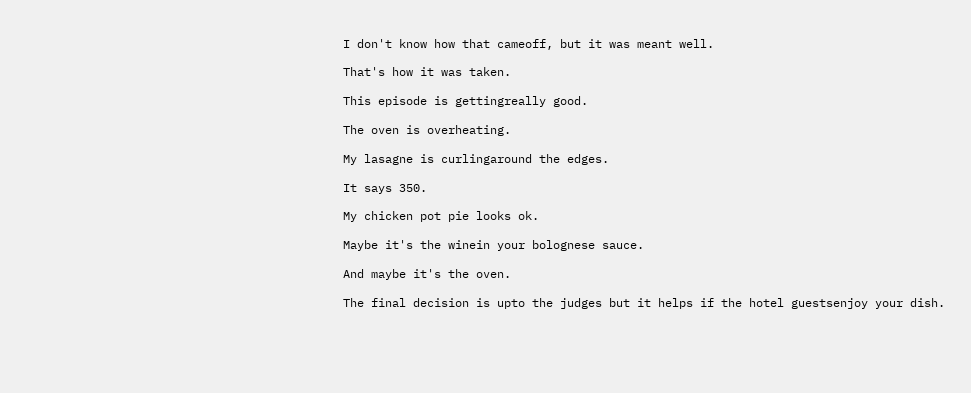I don't know how that cameoff, but it was meant well.

That's how it was taken.

This episode is gettingreally good.

The oven is overheating.

My lasagne is curlingaround the edges.

It says 350.

My chicken pot pie looks ok.

Maybe it's the winein your bolognese sauce.

And maybe it's the oven.

The final decision is upto the judges but it helps if the hotel guestsenjoy your dish.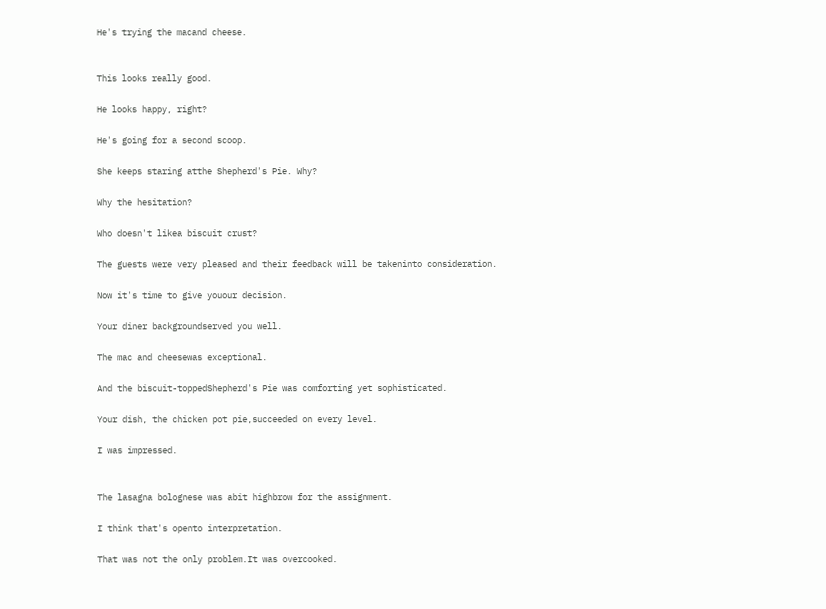He's trying the macand cheese.


This looks really good.

He looks happy, right?

He's going for a second scoop.

She keeps staring atthe Shepherd's Pie. Why?

Why the hesitation?

Who doesn't likea biscuit crust?

The guests were very pleased and their feedback will be takeninto consideration.

Now it's time to give youour decision.

Your diner backgroundserved you well.

The mac and cheesewas exceptional.

And the biscuit-toppedShepherd's Pie was comforting yet sophisticated.

Your dish, the chicken pot pie,succeeded on every level.

I was impressed.


The lasagna bolognese was abit highbrow for the assignment.

I think that's opento interpretation.

That was not the only problem.It was overcooked.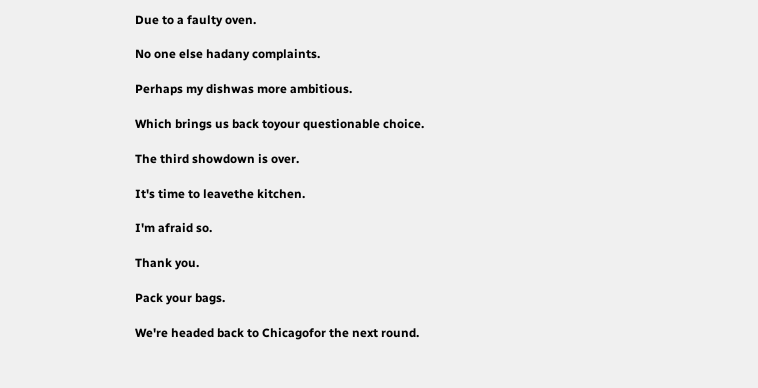Due to a faulty oven.

No one else hadany complaints.

Perhaps my dishwas more ambitious.

Which brings us back toyour questionable choice.

The third showdown is over.

It's time to leavethe kitchen.

I'm afraid so.

Thank you.

Pack your bags.

We're headed back to Chicagofor the next round.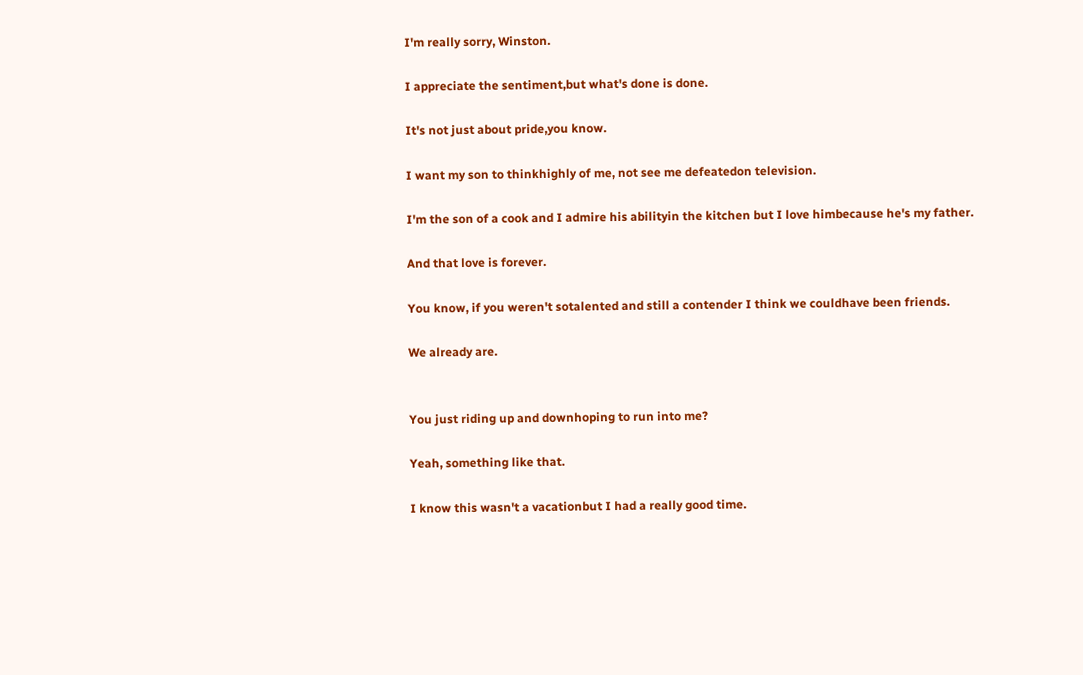I'm really sorry, Winston.

I appreciate the sentiment,but what's done is done.

It's not just about pride,you know.

I want my son to thinkhighly of me, not see me defeatedon television.

I'm the son of a cook and I admire his abilityin the kitchen but I love himbecause he's my father.

And that love is forever.

You know, if you weren't sotalented and still a contender I think we couldhave been friends.

We already are.


You just riding up and downhoping to run into me?

Yeah, something like that.

I know this wasn't a vacationbut I had a really good time.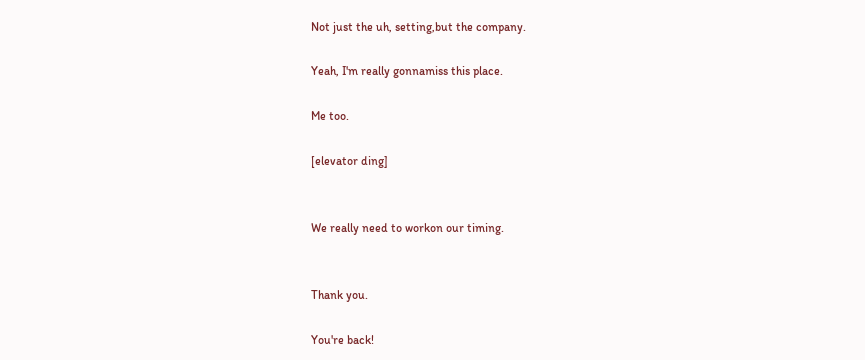Not just the uh, setting,but the company.

Yeah, I'm really gonnamiss this place.

Me too.

[elevator ding]


We really need to workon our timing.


Thank you.

You're back!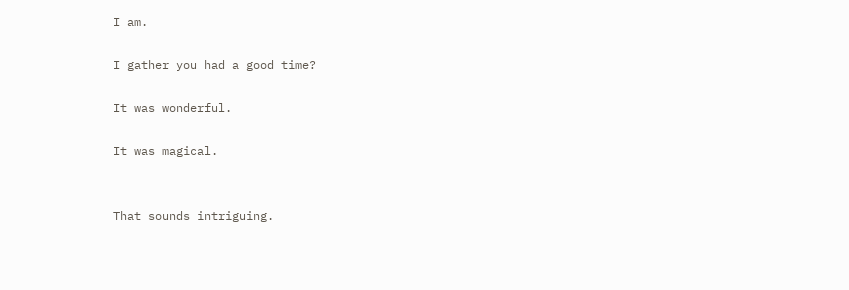I am.

I gather you had a good time?

It was wonderful.

It was magical.


That sounds intriguing.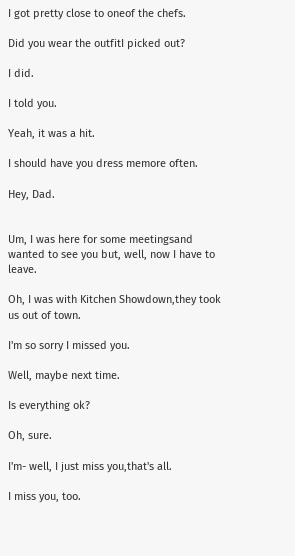I got pretty close to oneof the chefs.

Did you wear the outfitI picked out?

I did.

I told you.

Yeah, it was a hit.

I should have you dress memore often.

Hey, Dad.


Um, I was here for some meetingsand wanted to see you but, well, now I have to leave.

Oh, I was with Kitchen Showdown,they took us out of town.

I'm so sorry I missed you.

Well, maybe next time.

Is everything ok?

Oh, sure.

I'm- well, I just miss you,that's all.

I miss you, too.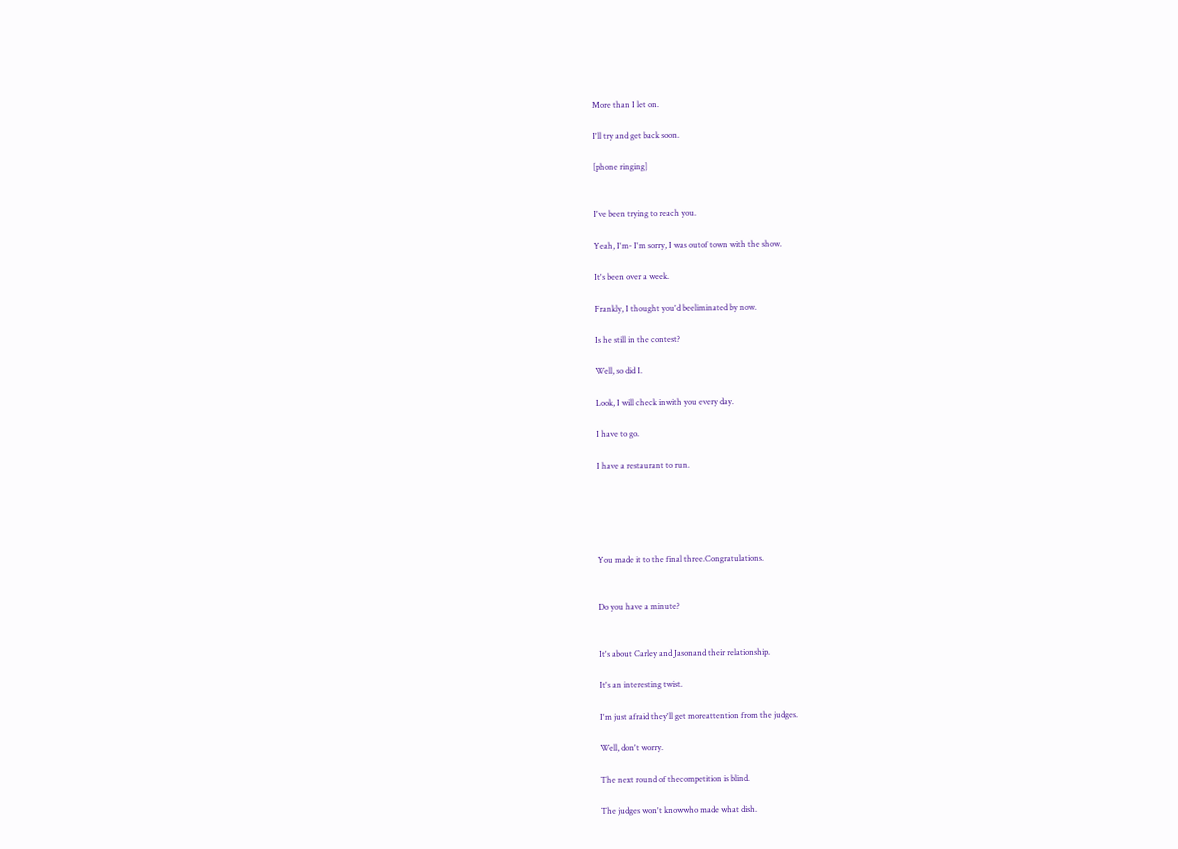More than I let on.

I'll try and get back soon.

[phone ringing]


I've been trying to reach you.

Yeah, I'm- I'm sorry, I was outof town with the show.

It's been over a week.

Frankly, I thought you'd beeliminated by now.

Is he still in the contest?

Well, so did I.

Look, I will check inwith you every day.

I have to go.

I have a restaurant to run.





You made it to the final three.Congratulations.


Do you have a minute?


It's about Carley and Jasonand their relationship.

It's an interesting twist.

I'm just afraid they'll get moreattention from the judges.

Well, don't worry.

The next round of thecompetition is blind.

The judges won't knowwho made what dish.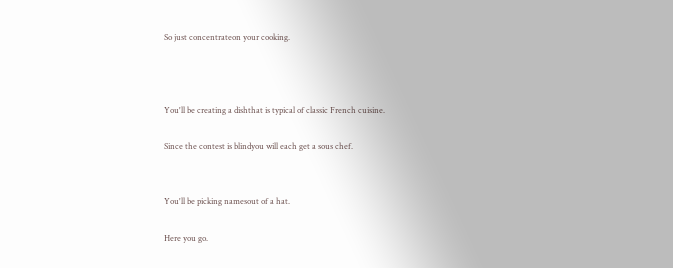So just concentrateon your cooking.



You'll be creating a dishthat is typical of classic French cuisine.

Since the contest is blindyou will each get a sous chef.


You'll be picking namesout of a hat.

Here you go.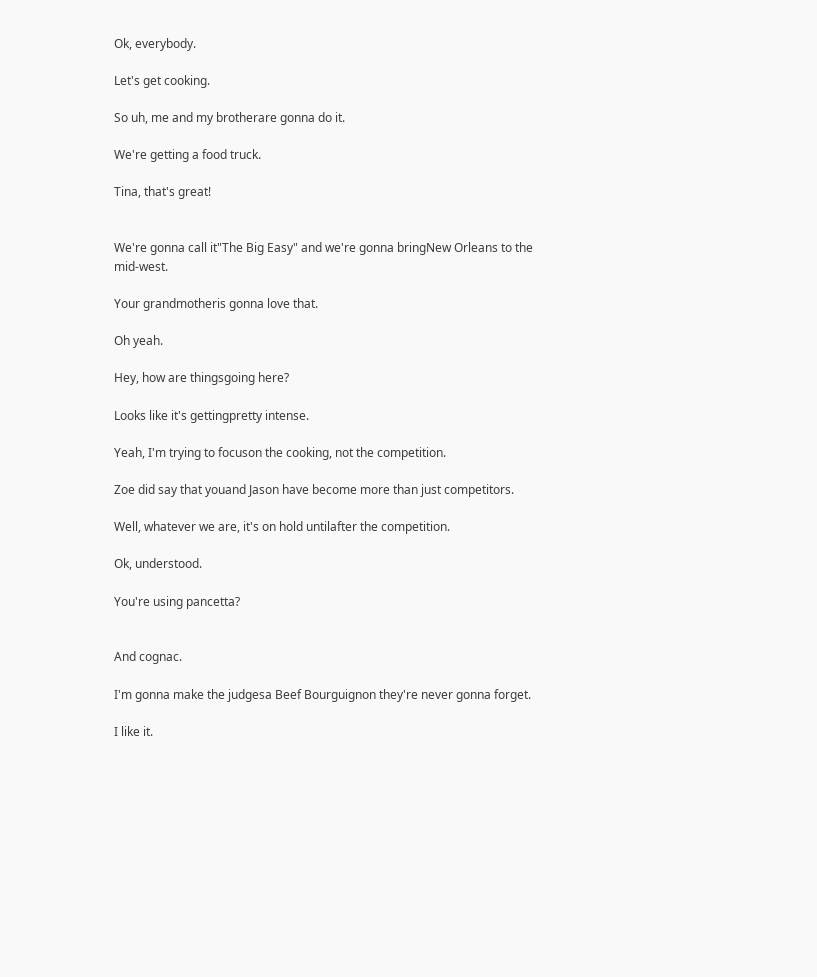Ok, everybody.

Let's get cooking.

So uh, me and my brotherare gonna do it.

We're getting a food truck.

Tina, that's great!


We're gonna call it"The Big Easy" and we're gonna bringNew Orleans to the mid-west.

Your grandmotheris gonna love that.

Oh yeah.

Hey, how are thingsgoing here?

Looks like it's gettingpretty intense.

Yeah, I'm trying to focuson the cooking, not the competition.

Zoe did say that youand Jason have become more than just competitors.

Well, whatever we are, it's on hold untilafter the competition.

Ok, understood.

You're using pancetta?


And cognac.

I'm gonna make the judgesa Beef Bourguignon they're never gonna forget.

I like it.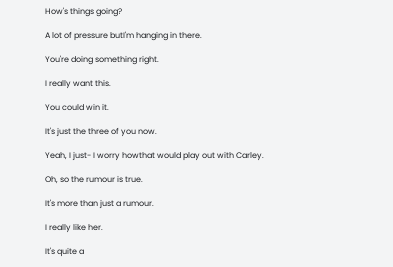How's things going?

A lot of pressure butI'm hanging in there.

You're doing something right.

I really want this.

You could win it.

It's just the three of you now.

Yeah, I just- I worry howthat would play out with Carley.

Oh, so the rumour is true.

It's more than just a rumour.

I really like her.

It's quite a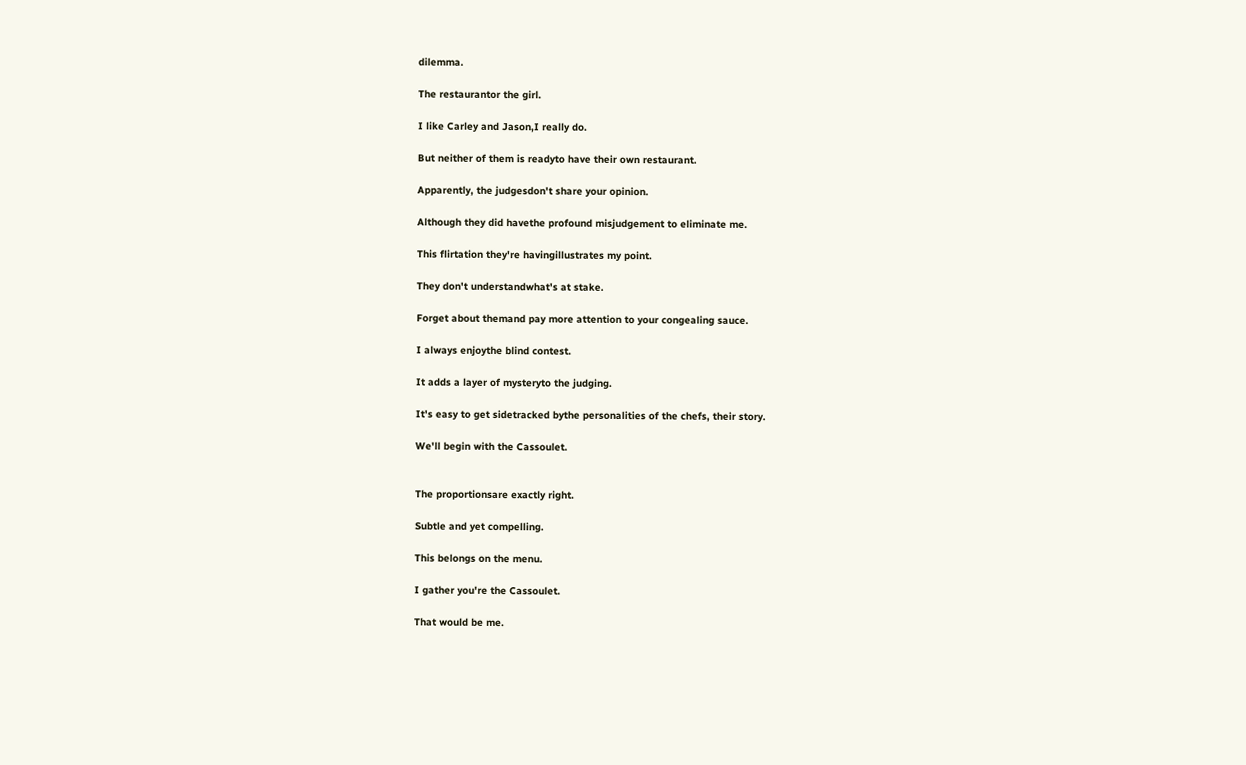dilemma.

The restaurantor the girl.

I like Carley and Jason,I really do.

But neither of them is readyto have their own restaurant.

Apparently, the judgesdon't share your opinion.

Although they did havethe profound misjudgement to eliminate me.

This flirtation they're havingillustrates my point.

They don't understandwhat's at stake.

Forget about themand pay more attention to your congealing sauce.

I always enjoythe blind contest.

It adds a layer of mysteryto the judging.

It's easy to get sidetracked bythe personalities of the chefs, their story.

We'll begin with the Cassoulet.


The proportionsare exactly right.

Subtle and yet compelling.

This belongs on the menu.

I gather you're the Cassoulet.

That would be me.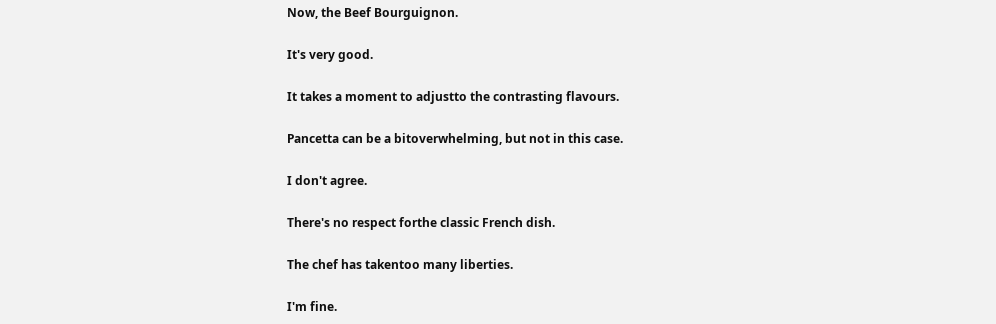Now, the Beef Bourguignon.

It's very good.

It takes a moment to adjustto the contrasting flavours.

Pancetta can be a bitoverwhelming, but not in this case.

I don't agree.

There's no respect forthe classic French dish.

The chef has takentoo many liberties.

I'm fine.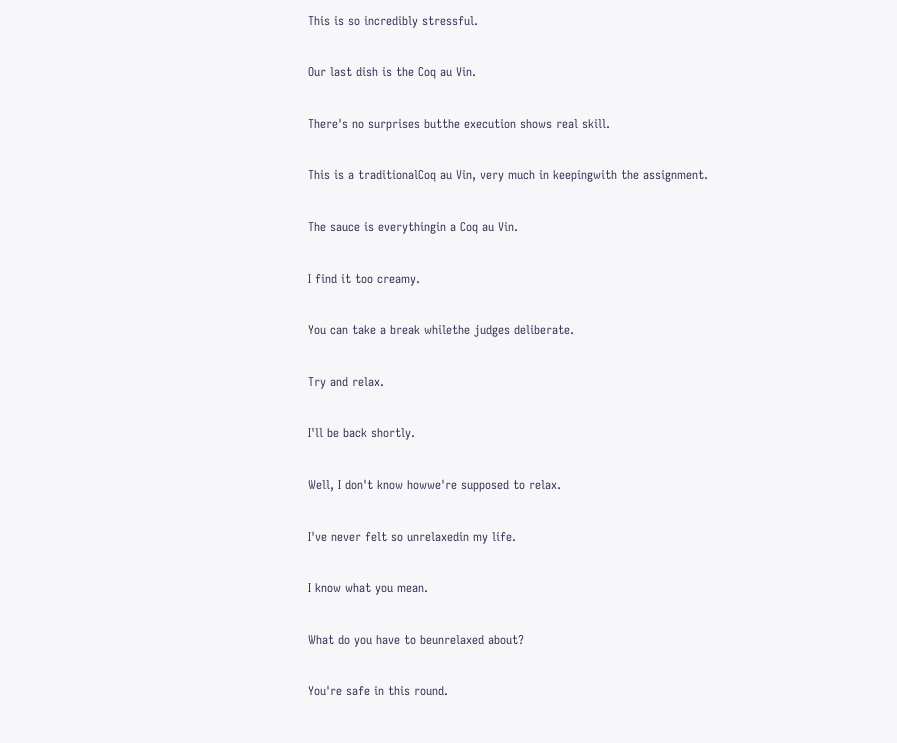This is so incredibly stressful.

Our last dish is the Coq au Vin.

There's no surprises butthe execution shows real skill.

This is a traditionalCoq au Vin, very much in keepingwith the assignment.

The sauce is everythingin a Coq au Vin.

I find it too creamy.

You can take a break whilethe judges deliberate.

Try and relax.

I'll be back shortly.

Well, I don't know howwe're supposed to relax.

I've never felt so unrelaxedin my life.

I know what you mean.

What do you have to beunrelaxed about?

You're safe in this round.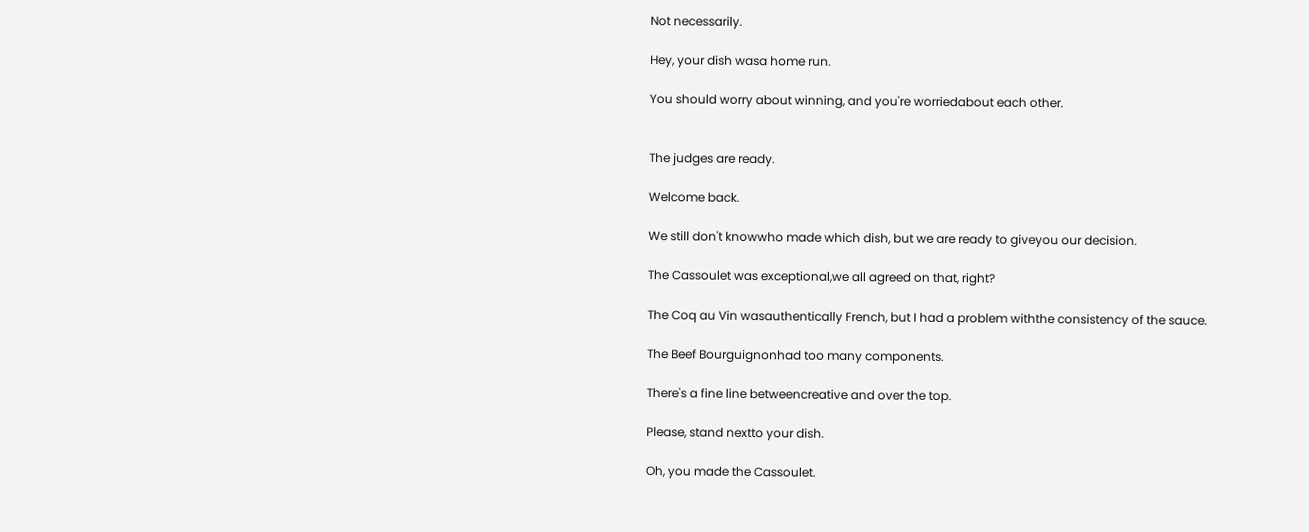Not necessarily.

Hey, your dish wasa home run.

You should worry about winning, and you're worriedabout each other.


The judges are ready.

Welcome back.

We still don't knowwho made which dish, but we are ready to giveyou our decision.

The Cassoulet was exceptional,we all agreed on that, right?

The Coq au Vin wasauthentically French, but I had a problem withthe consistency of the sauce.

The Beef Bourguignonhad too many components.

There's a fine line betweencreative and over the top.

Please, stand nextto your dish.

Oh, you made the Cassoulet.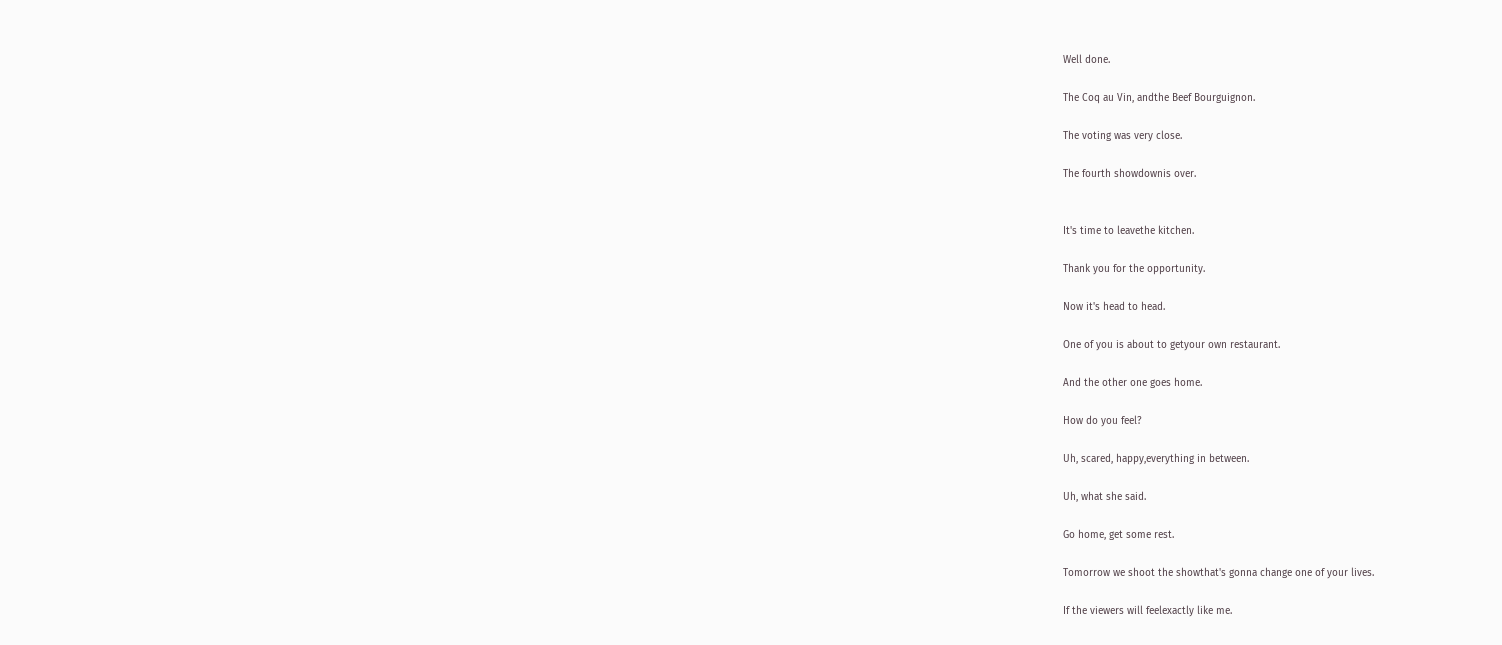Well done.

The Coq au Vin, andthe Beef Bourguignon.

The voting was very close.

The fourth showdownis over.


It's time to leavethe kitchen.

Thank you for the opportunity.

Now it's head to head.

One of you is about to getyour own restaurant.

And the other one goes home.

How do you feel?

Uh, scared, happy,everything in between.

Uh, what she said.

Go home, get some rest.

Tomorrow we shoot the showthat's gonna change one of your lives.

If the viewers will feelexactly like me.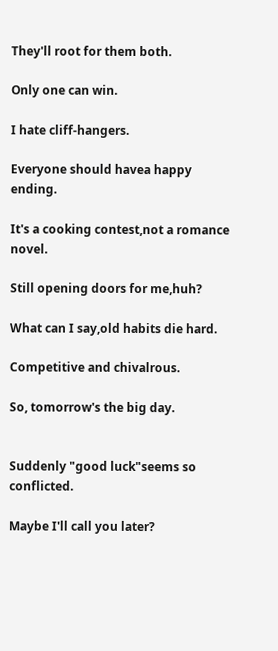They'll root for them both.

Only one can win.

I hate cliff-hangers.

Everyone should havea happy ending.

It's a cooking contest,not a romance novel.

Still opening doors for me,huh?

What can I say,old habits die hard.

Competitive and chivalrous.

So, tomorrow's the big day.


Suddenly "good luck"seems so conflicted.

Maybe I'll call you later?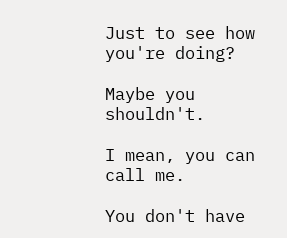Just to see how you're doing?

Maybe you shouldn't.

I mean, you can call me.

You don't have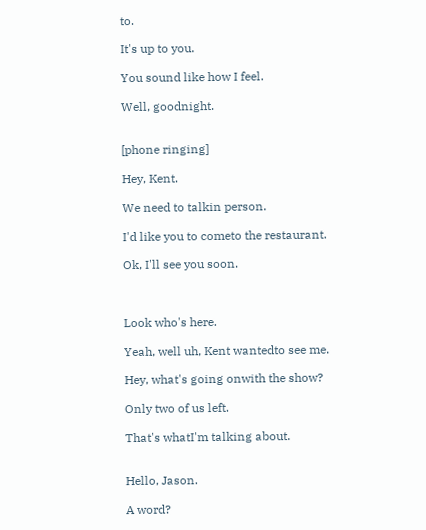to.

It's up to you.

You sound like how I feel.

Well, goodnight.


[phone ringing]

Hey, Kent.

We need to talkin person.

I'd like you to cometo the restaurant.

Ok, I'll see you soon.



Look who's here.

Yeah, well uh, Kent wantedto see me.

Hey, what's going onwith the show?

Only two of us left.

That's whatI'm talking about.


Hello, Jason.

A word?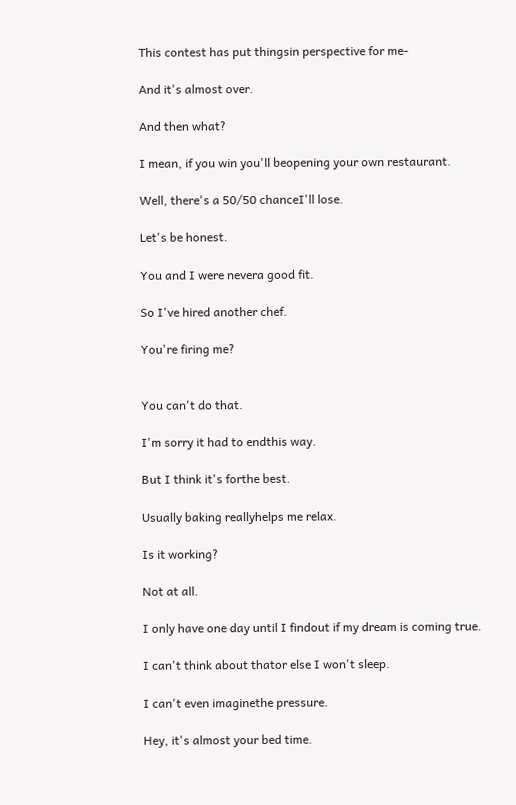This contest has put thingsin perspective for me-

And it's almost over.

And then what?

I mean, if you win you'll beopening your own restaurant.

Well, there's a 50/50 chanceI'll lose.

Let's be honest.

You and I were nevera good fit.

So I've hired another chef.

You're firing me?


You can't do that.

I'm sorry it had to endthis way.

But I think it's forthe best.

Usually baking reallyhelps me relax.

Is it working?

Not at all.

I only have one day until I findout if my dream is coming true.

I can't think about thator else I won't sleep.

I can't even imaginethe pressure.

Hey, it's almost your bed time.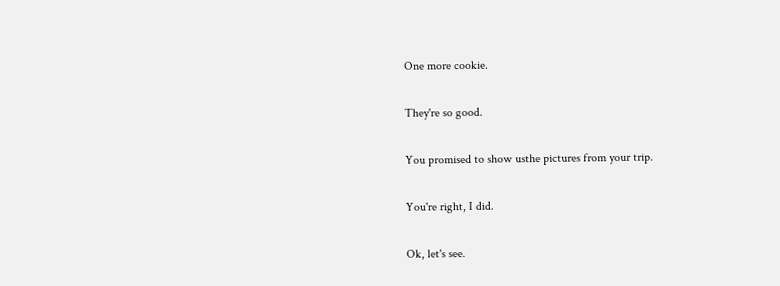One more cookie.

They're so good.

You promised to show usthe pictures from your trip.

You're right, I did.

Ok, let's see.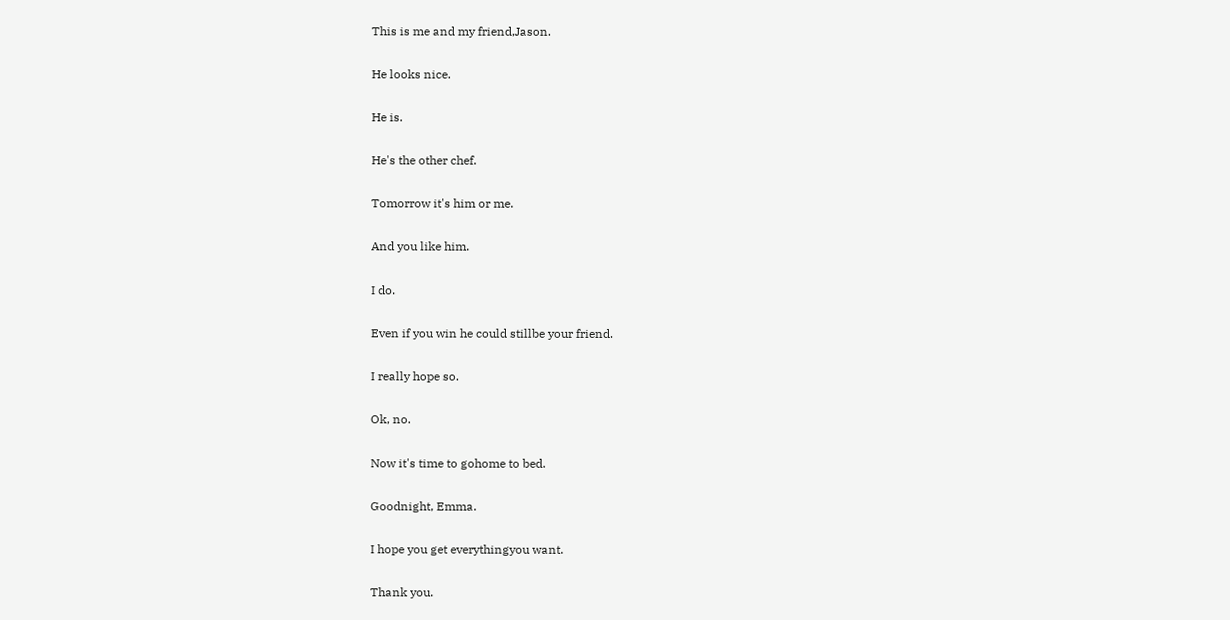This is me and my friend,Jason.

He looks nice.

He is.

He's the other chef.

Tomorrow it's him or me.

And you like him.

I do.

Even if you win he could stillbe your friend.

I really hope so.

Ok, no.

Now it's time to gohome to bed.

Goodnight, Emma.

I hope you get everythingyou want.

Thank you.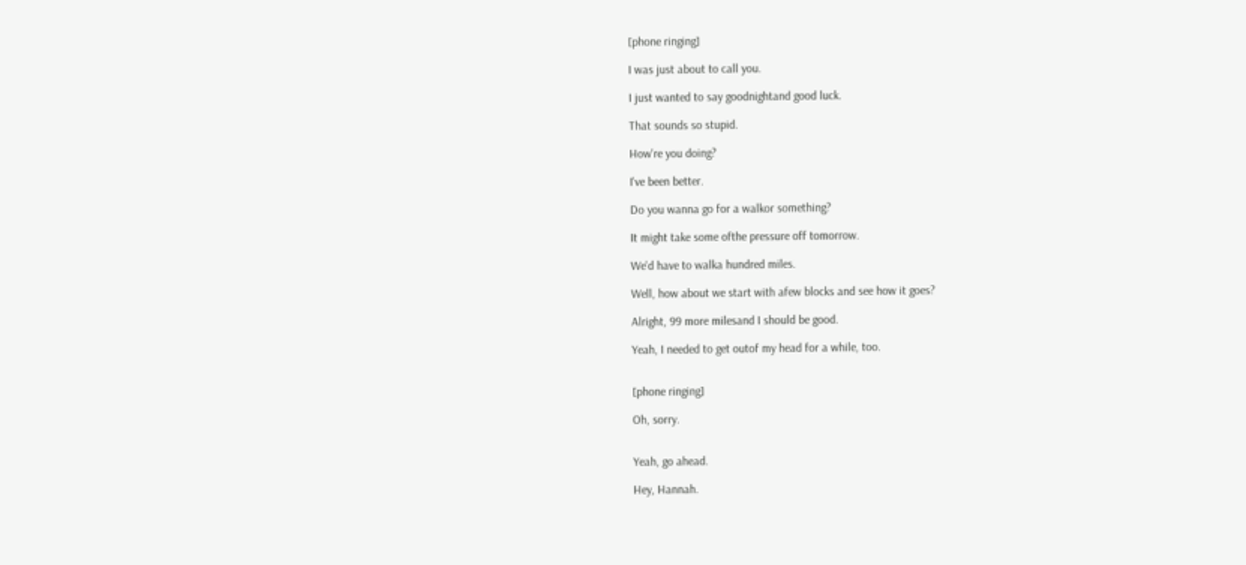[phone ringing]

I was just about to call you.

I just wanted to say goodnightand good luck.

That sounds so stupid.

How're you doing?

I've been better.

Do you wanna go for a walkor something?

It might take some ofthe pressure off tomorrow.

We'd have to walka hundred miles.

Well, how about we start with afew blocks and see how it goes?

Alright, 99 more milesand I should be good.

Yeah, I needed to get outof my head for a while, too.


[phone ringing]

Oh, sorry.


Yeah, go ahead.

Hey, Hannah.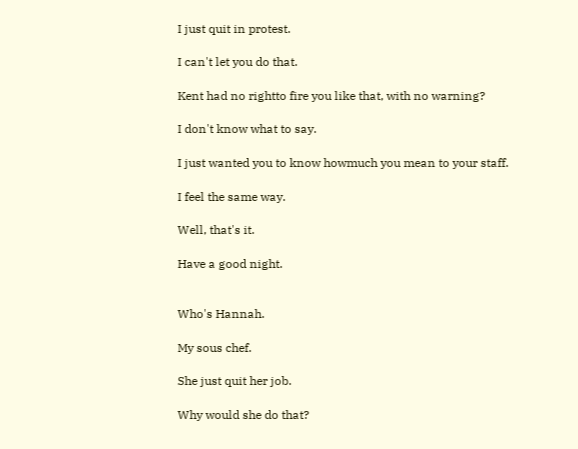I just quit in protest.

I can't let you do that.

Kent had no rightto fire you like that, with no warning?

I don't know what to say.

I just wanted you to know howmuch you mean to your staff.

I feel the same way.

Well, that's it.

Have a good night.


Who's Hannah.

My sous chef.

She just quit her job.

Why would she do that?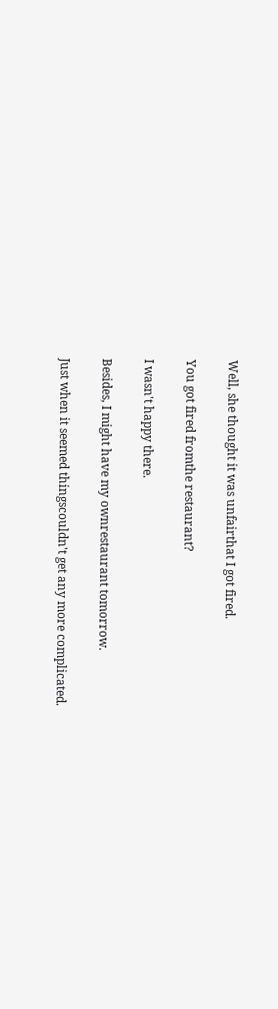Well, she thought it was unfairthat I got fired.

You got fired fromthe restaurant?

I wasn't happy there.

Besides, I might have my ownrestaurant tomorrow.

Just when it seemed thingscouldn't get any more complicated.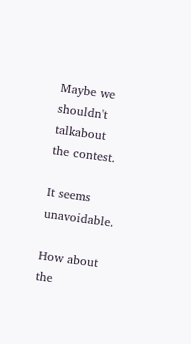Maybe we shouldn't talkabout the contest.

It seems unavoidable.

How about the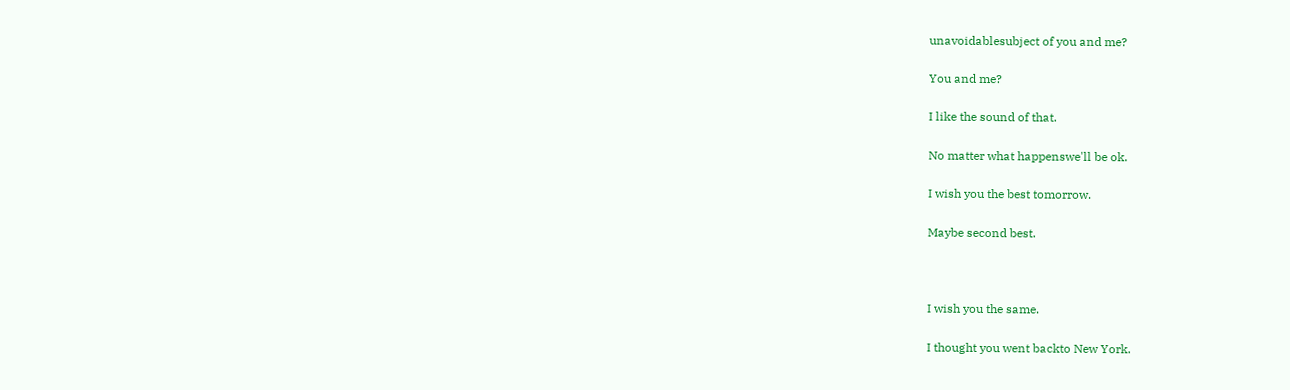unavoidablesubject of you and me?

You and me?

I like the sound of that.

No matter what happenswe'll be ok.

I wish you the best tomorrow.

Maybe second best.



I wish you the same.

I thought you went backto New York.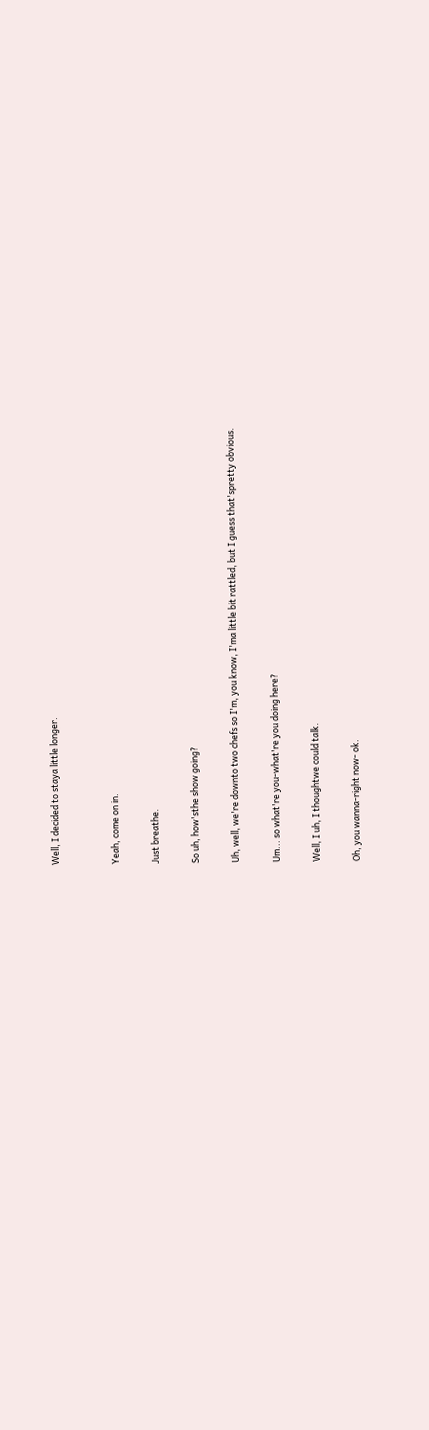Well, I decided to staya little longer.


Yeah, come on in.

Just breathe.

So uh, how'sthe show going?

Uh, well, we're downto two chefs so I'm, you know, I'ma little bit rattled, but I guess that'spretty obvious.

Um... so what're you-what're you doing here?

Well, I uh, I thoughtwe could talk.

Oh, you wanna-right now- ok.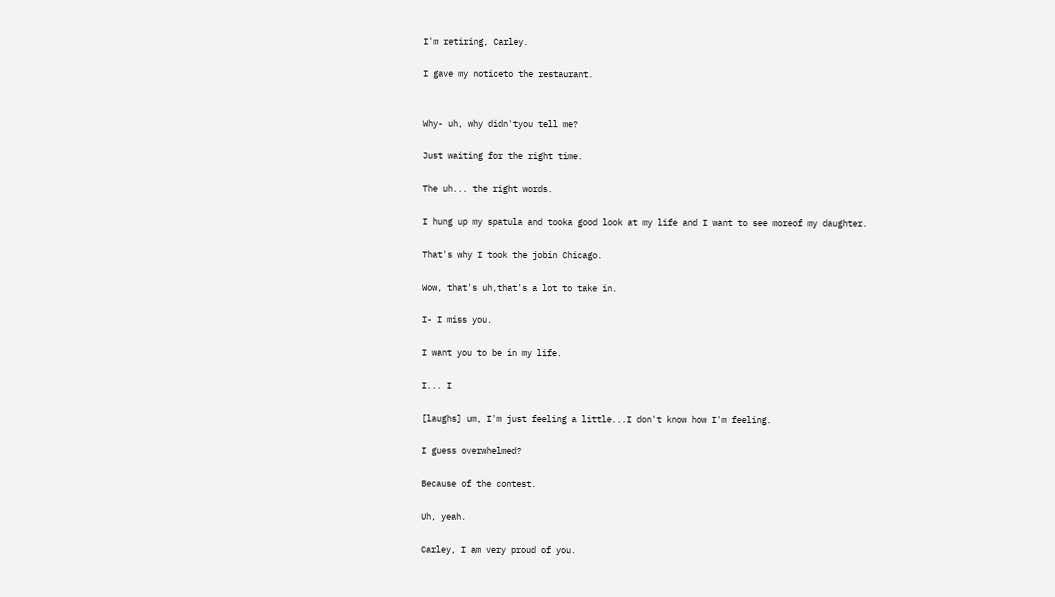I'm retiring, Carley.

I gave my noticeto the restaurant.


Why- uh, why didn'tyou tell me?

Just waiting for the right time.

The uh... the right words.

I hung up my spatula and tooka good look at my life and I want to see moreof my daughter.

That's why I took the jobin Chicago.

Wow, that's uh,that's a lot to take in.

I- I miss you.

I want you to be in my life.

I... I

[laughs] um, I'm just feeling a little...I don't know how I'm feeling.

I guess overwhelmed?

Because of the contest.

Uh, yeah.

Carley, I am very proud of you.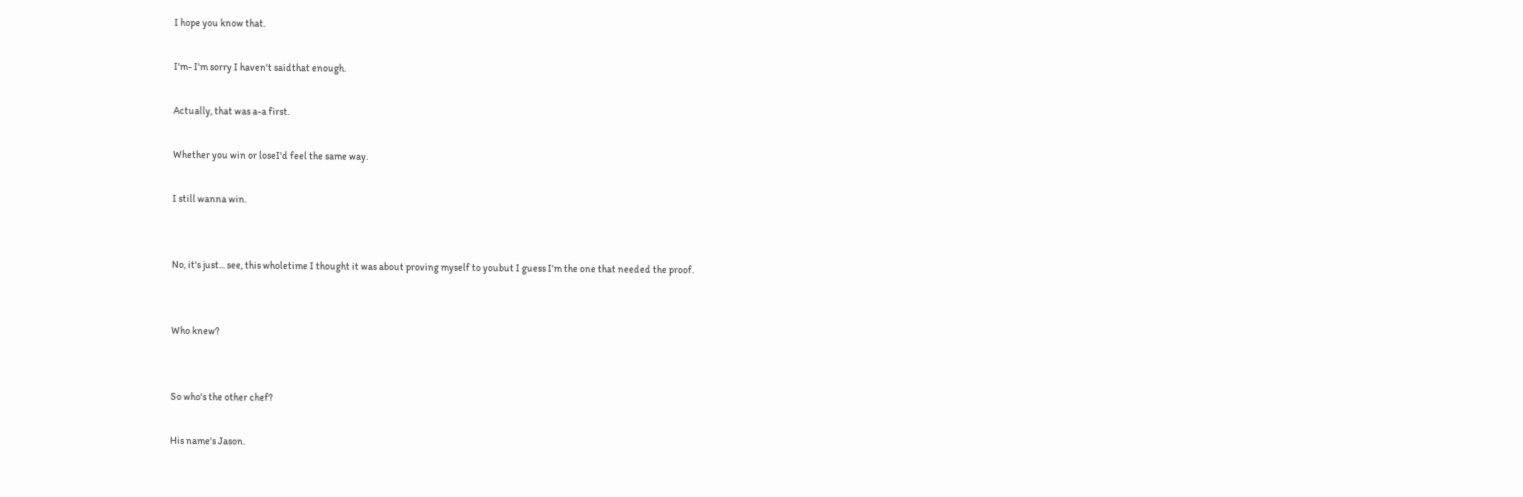I hope you know that.

I'm- I'm sorry I haven't saidthat enough.

Actually, that was a-a first.

Whether you win or loseI'd feel the same way.

I still wanna win.


No, it's just... see, this wholetime I thought it was about proving myself to youbut I guess I'm the one that needed the proof.


Who knew?


So who's the other chef?

His name's Jason.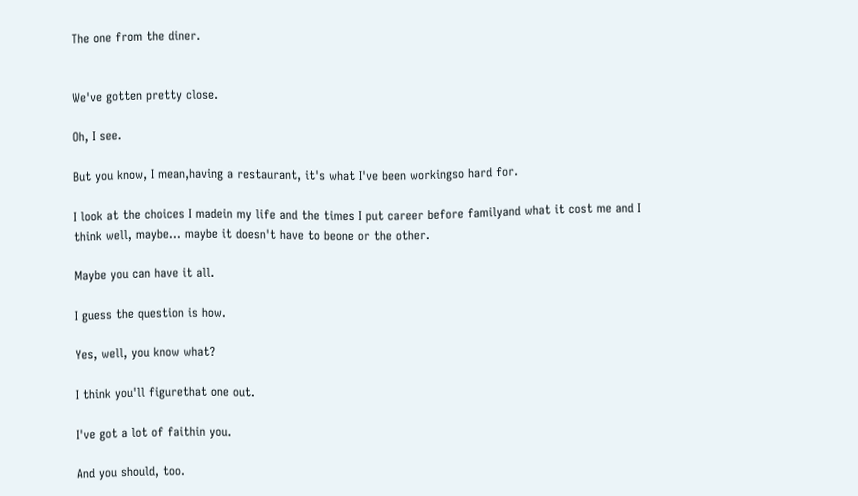The one from the diner.


We've gotten pretty close.

Oh, I see.

But you know, I mean,having a restaurant, it's what I've been workingso hard for.

I look at the choices I madein my life and the times I put career before familyand what it cost me and I think well, maybe... maybe it doesn't have to beone or the other.

Maybe you can have it all.

I guess the question is how.

Yes, well, you know what?

I think you'll figurethat one out.

I've got a lot of faithin you.

And you should, too.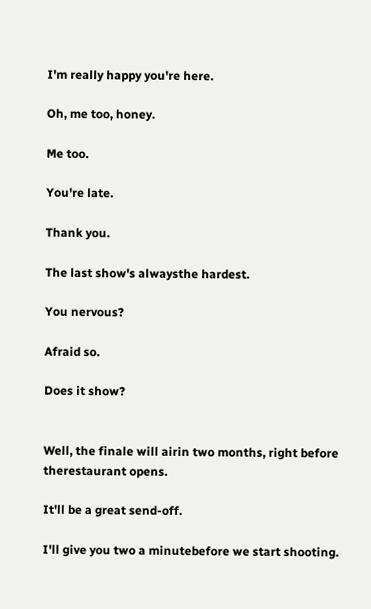I'm really happy you're here.

Oh, me too, honey.

Me too.

You're late.

Thank you.

The last show's alwaysthe hardest.

You nervous?

Afraid so.

Does it show?


Well, the finale will airin two months, right before therestaurant opens.

It'll be a great send-off.

I'll give you two a minutebefore we start shooting.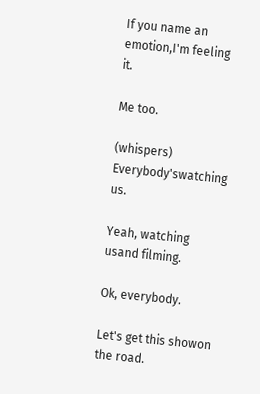If you name an emotion,I'm feeling it.

Me too.

(whispers) Everybody'swatching us.

Yeah, watching usand filming.

Ok, everybody.

Let's get this showon the road.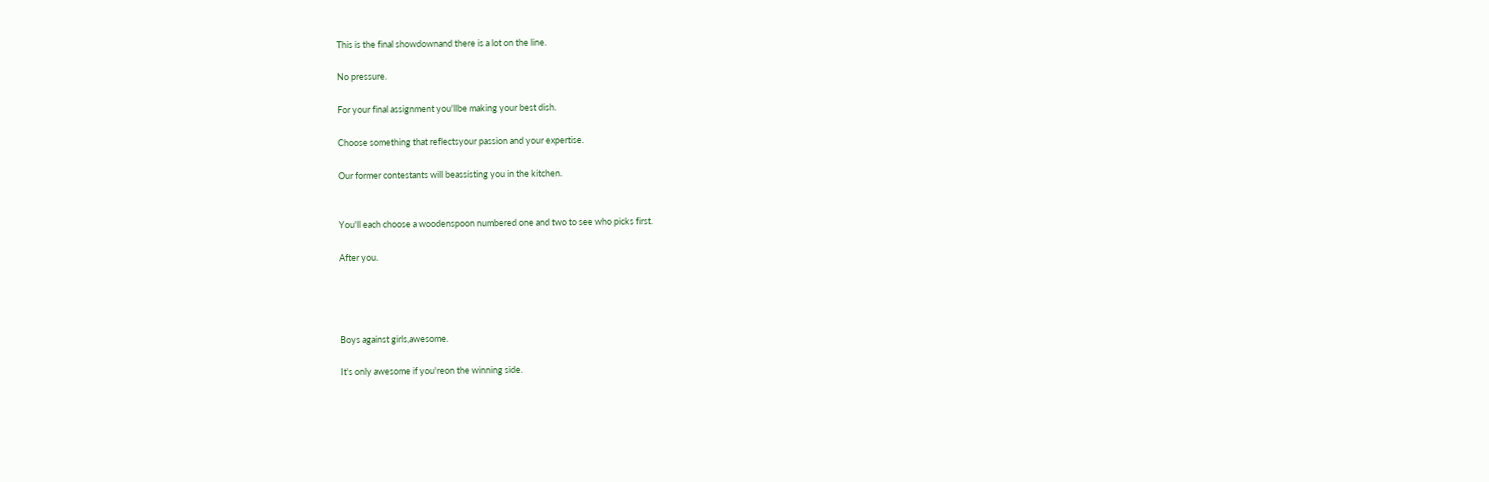This is the final showdownand there is a lot on the line.

No pressure.

For your final assignment you'llbe making your best dish.

Choose something that reflectsyour passion and your expertise.

Our former contestants will beassisting you in the kitchen.


You'll each choose a woodenspoon numbered one and two to see who picks first.

After you.




Boys against girls,awesome.

It's only awesome if you'reon the winning side.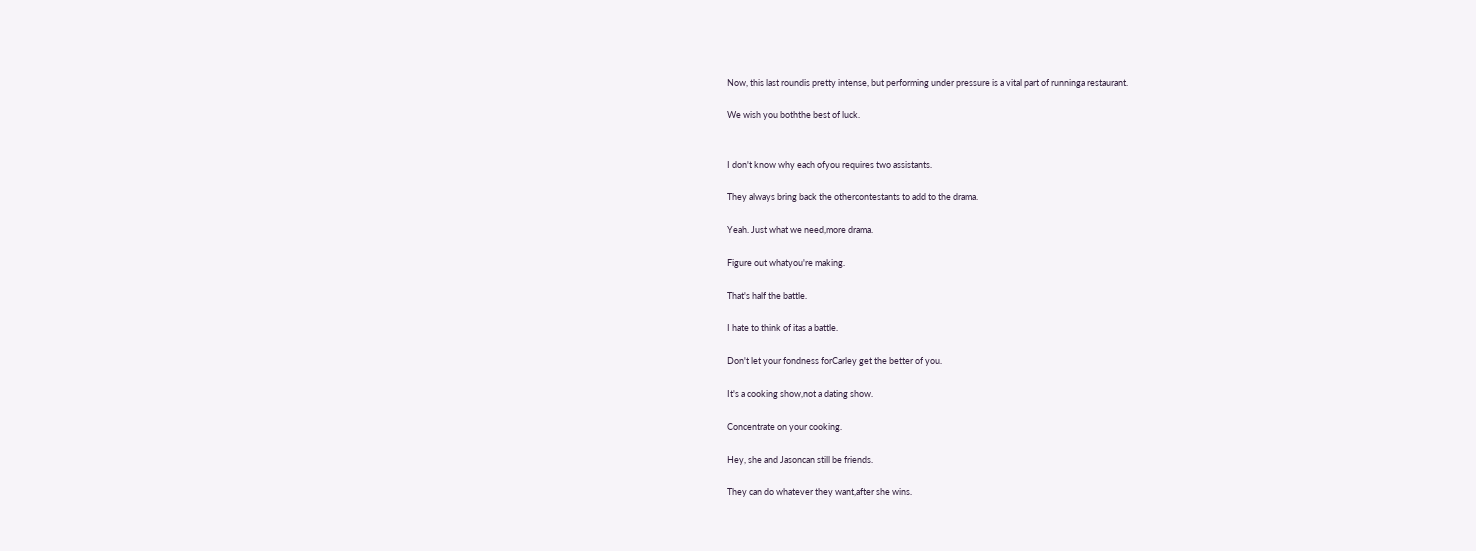Now, this last roundis pretty intense, but performing under pressure is a vital part of runninga restaurant.

We wish you boththe best of luck.


I don't know why each ofyou requires two assistants.

They always bring back the othercontestants to add to the drama.

Yeah. Just what we need,more drama.

Figure out whatyou're making.

That's half the battle.

I hate to think of itas a battle.

Don't let your fondness forCarley get the better of you.

It's a cooking show,not a dating show.

Concentrate on your cooking.

Hey, she and Jasoncan still be friends.

They can do whatever they want,after she wins.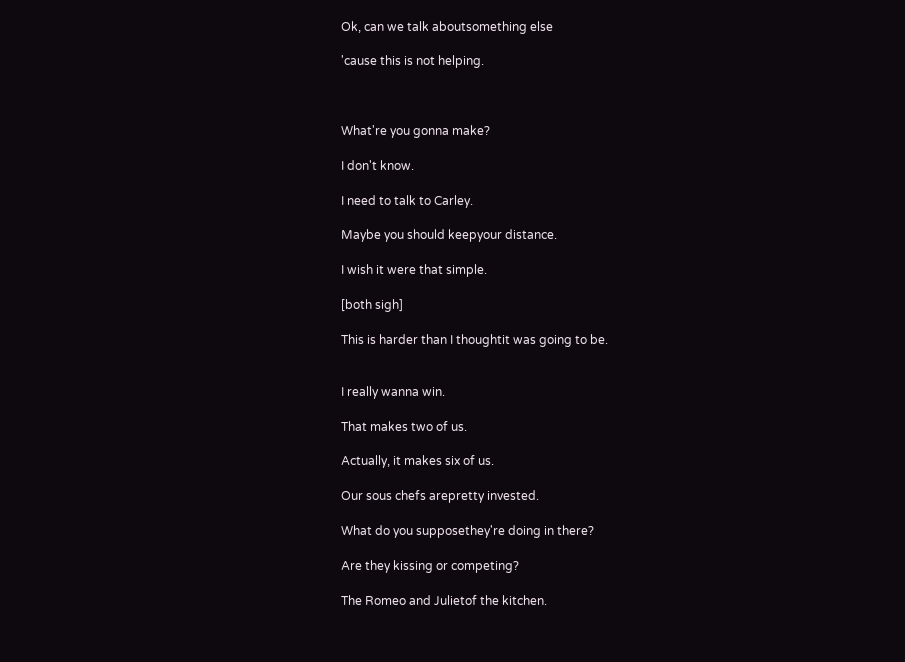Ok, can we talk aboutsomething else

'cause this is not helping.



What're you gonna make?

I don't know.

I need to talk to Carley.

Maybe you should keepyour distance.

I wish it were that simple.

[both sigh]

This is harder than I thoughtit was going to be.


I really wanna win.

That makes two of us.

Actually, it makes six of us.

Our sous chefs arepretty invested.

What do you supposethey're doing in there?

Are they kissing or competing?

The Romeo and Julietof the kitchen.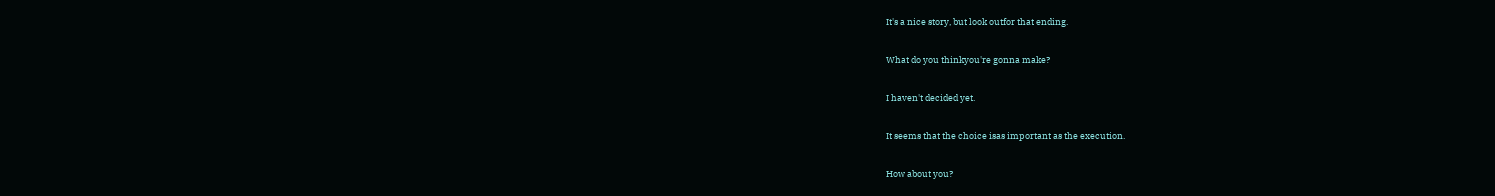It's a nice story, but look outfor that ending.

What do you thinkyou're gonna make?

I haven't decided yet.

It seems that the choice isas important as the execution.

How about you?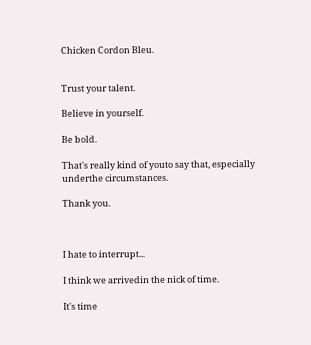Chicken Cordon Bleu.


Trust your talent.

Believe in yourself.

Be bold.

That's really kind of youto say that, especially underthe circumstances.

Thank you.



I hate to interrupt...

I think we arrivedin the nick of time.

It's time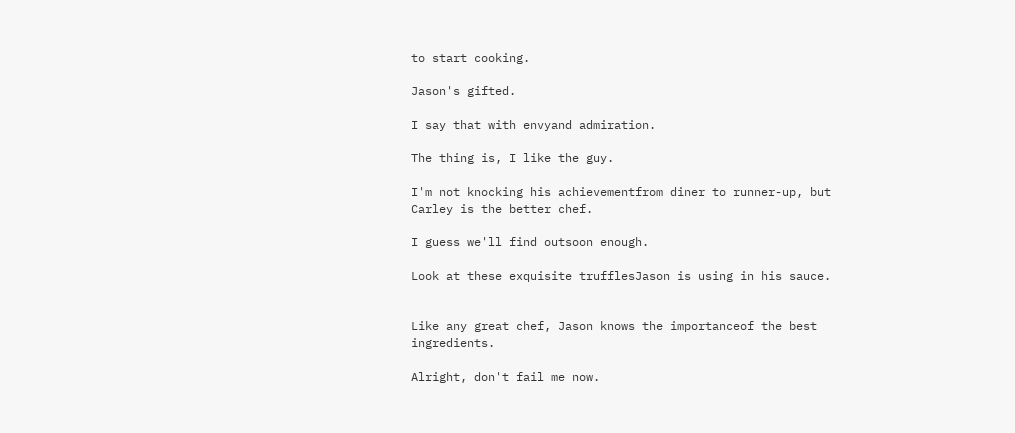to start cooking.

Jason's gifted.

I say that with envyand admiration.

The thing is, I like the guy.

I'm not knocking his achievementfrom diner to runner-up, but Carley is the better chef.

I guess we'll find outsoon enough.

Look at these exquisite trufflesJason is using in his sauce.


Like any great chef, Jason knows the importanceof the best ingredients.

Alright, don't fail me now.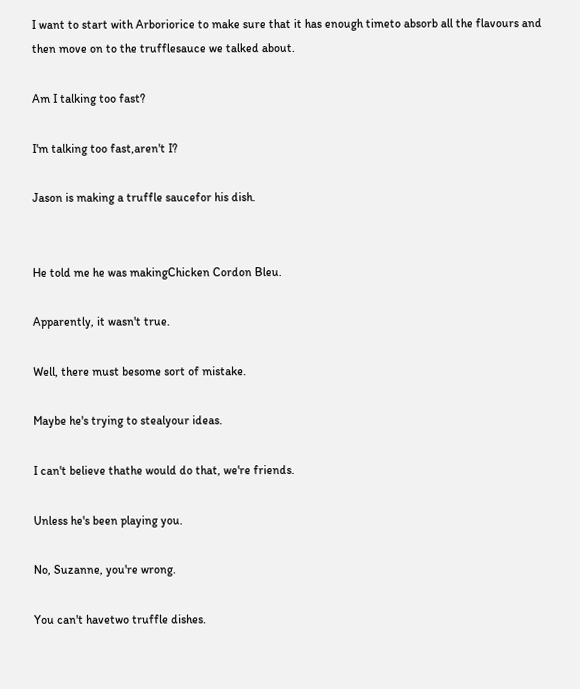I want to start with Arboriorice to make sure that it has enough timeto absorb all the flavours and then move on to the trufflesauce we talked about.

Am I talking too fast?

I'm talking too fast,aren't I?

Jason is making a truffle saucefor his dish.


He told me he was makingChicken Cordon Bleu.

Apparently, it wasn't true.

Well, there must besome sort of mistake.

Maybe he's trying to stealyour ideas.

I can't believe thathe would do that, we're friends.

Unless he's been playing you.

No, Suzanne, you're wrong.

You can't havetwo truffle dishes.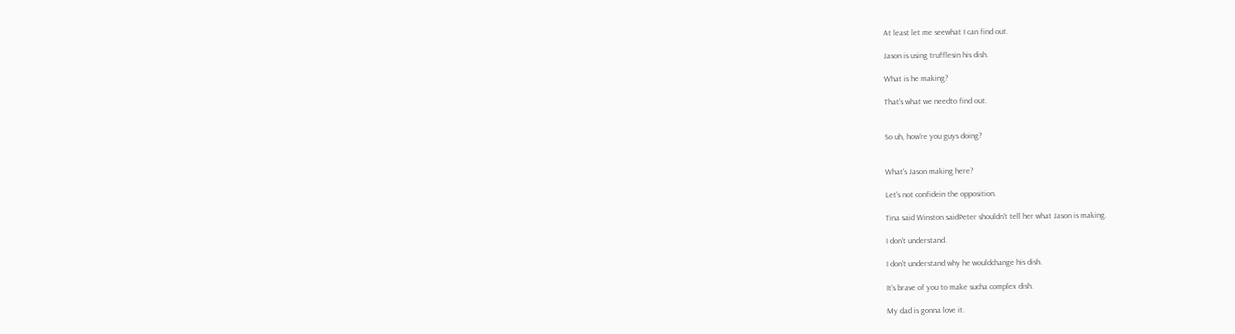At least let me seewhat I can find out.

Jason is using trufflesin his dish.

What is he making?

That's what we needto find out.


So uh, how're you guys doing?


What's Jason making here?

Let's not confidein the opposition.

Tina said Winston saidPeter shouldn't tell her what Jason is making.

I don't understand.

I don't understand why he wouldchange his dish.

It's brave of you to make sucha complex dish.

My dad is gonna love it.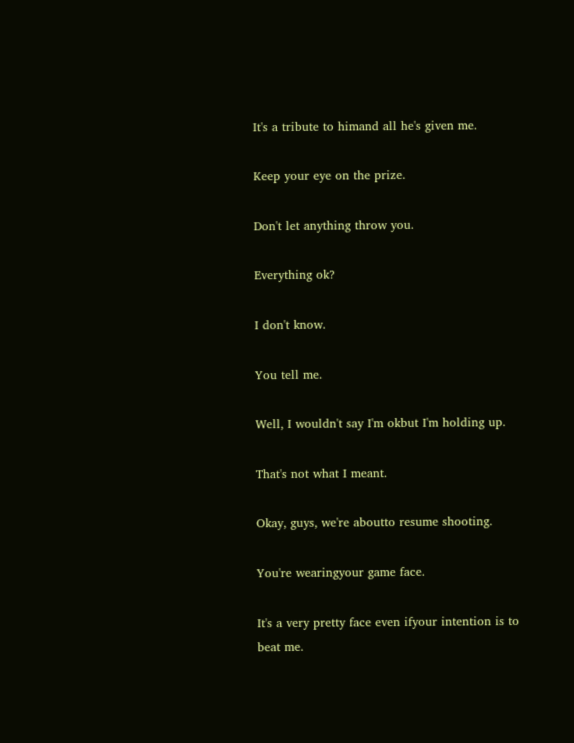It's a tribute to himand all he's given me.

Keep your eye on the prize.

Don't let anything throw you.

Everything ok?

I don't know.

You tell me.

Well, I wouldn't say I'm okbut I'm holding up.

That's not what I meant.

Okay, guys, we're aboutto resume shooting.

You're wearingyour game face.

It's a very pretty face even ifyour intention is to beat me.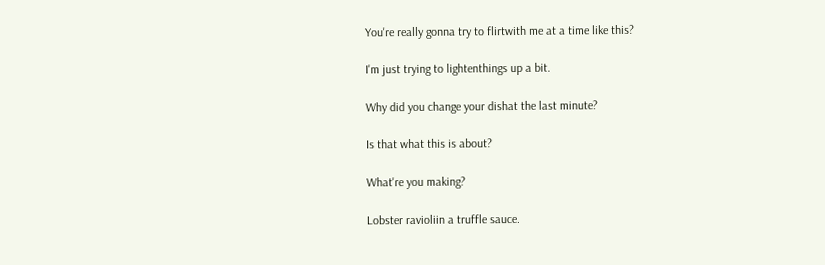You're really gonna try to flirtwith me at a time like this?

I'm just trying to lightenthings up a bit.

Why did you change your dishat the last minute?

Is that what this is about?

What're you making?

Lobster ravioliin a truffle sauce.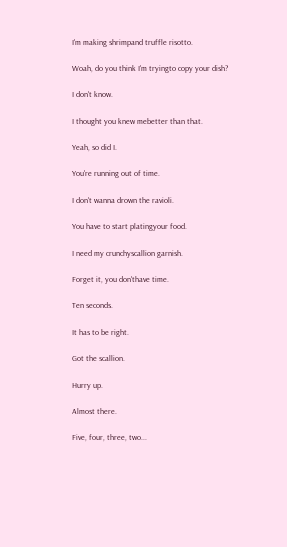I'm making shrimpand truffle risotto.

Woah, do you think I'm tryingto copy your dish?

I don't know.

I thought you knew mebetter than that.

Yeah, so did I.

You're running out of time.

I don't wanna drown the ravioli.

You have to start platingyour food.

I need my crunchyscallion garnish.

Forget it, you don'thave time.

Ten seconds.

It has to be right.

Got the scallion.

Hurry up.

Almost there.

Five, four, three, two...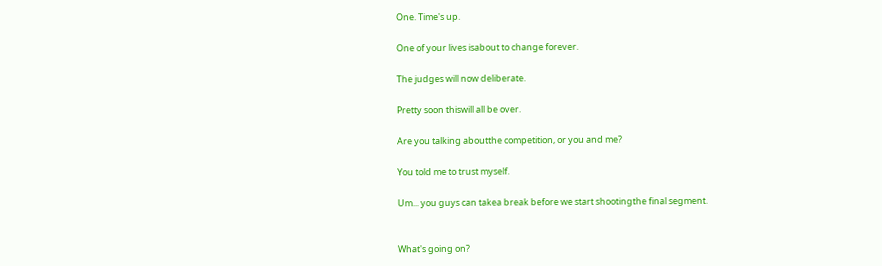One. Time's up.

One of your lives isabout to change forever.

The judges will now deliberate.

Pretty soon thiswill all be over.

Are you talking aboutthe competition, or you and me?

You told me to trust myself.

Um... you guys can takea break before we start shootingthe final segment.


What's going on?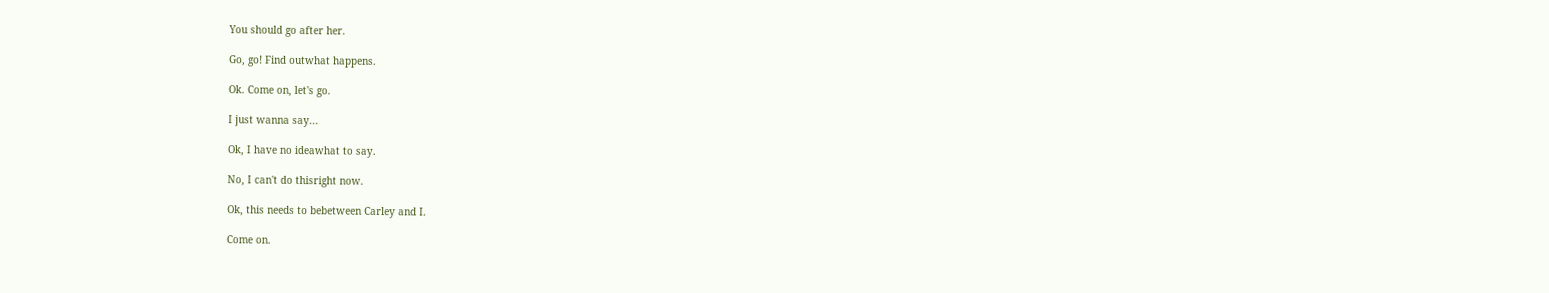You should go after her.

Go, go! Find outwhat happens.

Ok. Come on, let's go.

I just wanna say...

Ok, I have no ideawhat to say.

No, I can't do thisright now.

Ok, this needs to bebetween Carley and I.

Come on.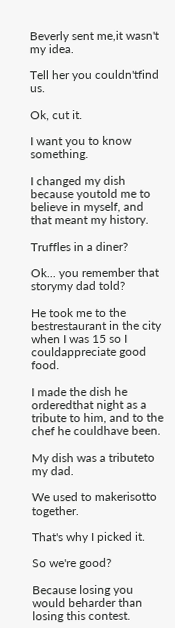Beverly sent me,it wasn't my idea.

Tell her you couldn'tfind us.

Ok, cut it.

I want you to know something.

I changed my dish because youtold me to believe in myself, and that meant my history.

Truffles in a diner?

Ok... you remember that storymy dad told?

He took me to the bestrestaurant in the city when I was 15 so I couldappreciate good food.

I made the dish he orderedthat night as a tribute to him, and to the chef he couldhave been.

My dish was a tributeto my dad.

We used to makerisotto together.

That's why I picked it.

So we're good?

Because losing you would beharder than losing this contest.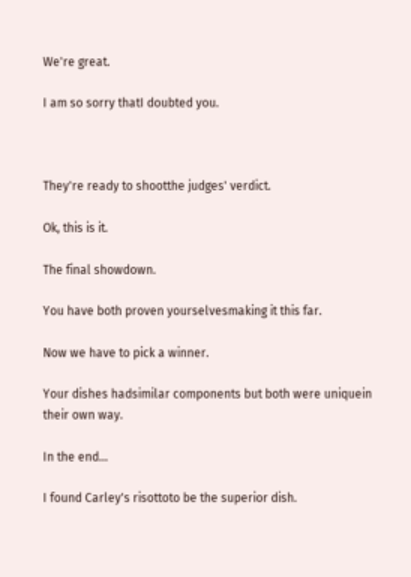We're great.

I am so sorry thatI doubted you.



They're ready to shootthe judges' verdict.

Ok, this is it.

The final showdown.

You have both proven yourselvesmaking it this far.

Now we have to pick a winner.

Your dishes hadsimilar components but both were uniquein their own way.

In the end...

I found Carley's risottoto be the superior dish.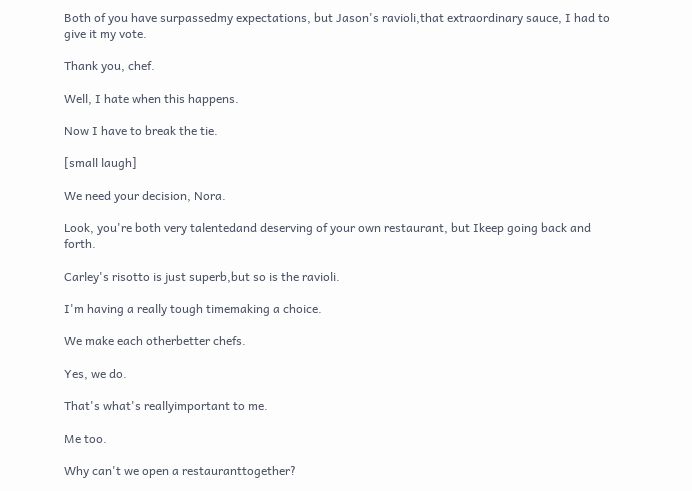Both of you have surpassedmy expectations, but Jason's ravioli,that extraordinary sauce, I had to give it my vote.

Thank you, chef.

Well, I hate when this happens.

Now I have to break the tie.

[small laugh]

We need your decision, Nora.

Look, you're both very talentedand deserving of your own restaurant, but Ikeep going back and forth.

Carley's risotto is just superb,but so is the ravioli.

I'm having a really tough timemaking a choice.

We make each otherbetter chefs.

Yes, we do.

That's what's reallyimportant to me.

Me too.

Why can't we open a restauranttogether?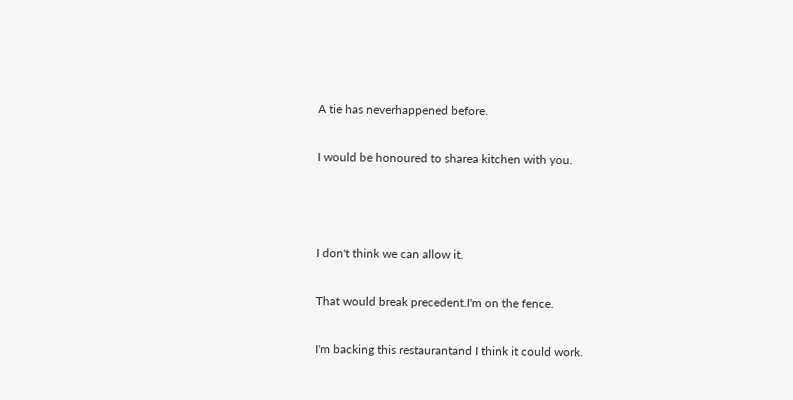A tie has neverhappened before.

I would be honoured to sharea kitchen with you.



I don't think we can allow it.

That would break precedent.I'm on the fence.

I'm backing this restaurantand I think it could work.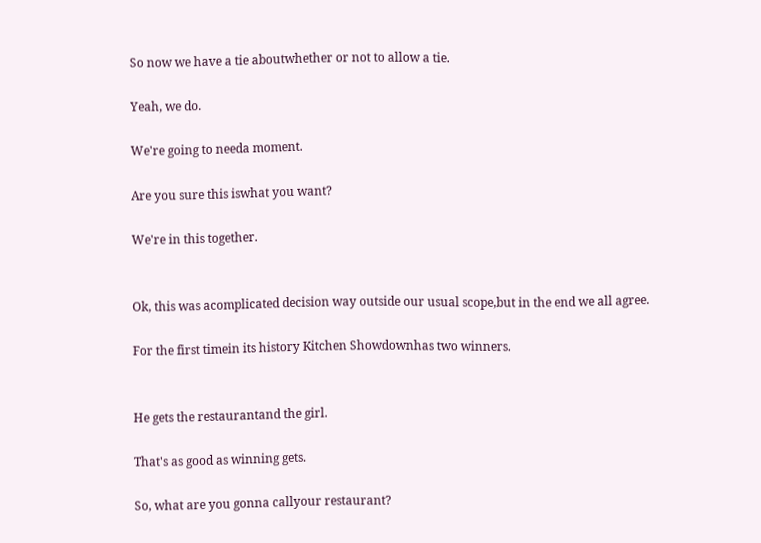So now we have a tie aboutwhether or not to allow a tie.

Yeah, we do.

We're going to needa moment.

Are you sure this iswhat you want?

We're in this together.


Ok, this was acomplicated decision way outside our usual scope,but in the end we all agree.

For the first timein its history Kitchen Showdownhas two winners.


He gets the restaurantand the girl.

That's as good as winning gets.

So, what are you gonna callyour restaurant?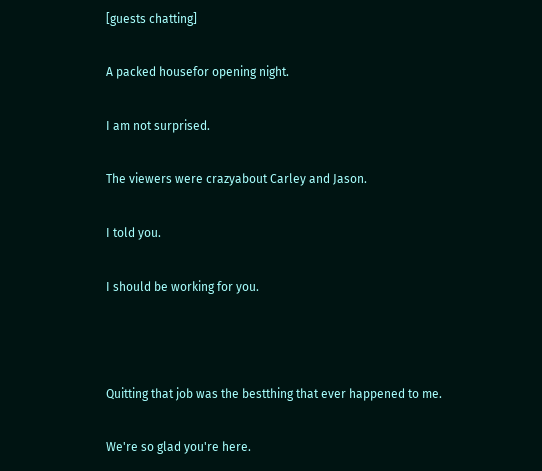[guests chatting]

A packed housefor opening night.

I am not surprised.

The viewers were crazyabout Carley and Jason.

I told you.

I should be working for you.



Quitting that job was the bestthing that ever happened to me.

We're so glad you're here.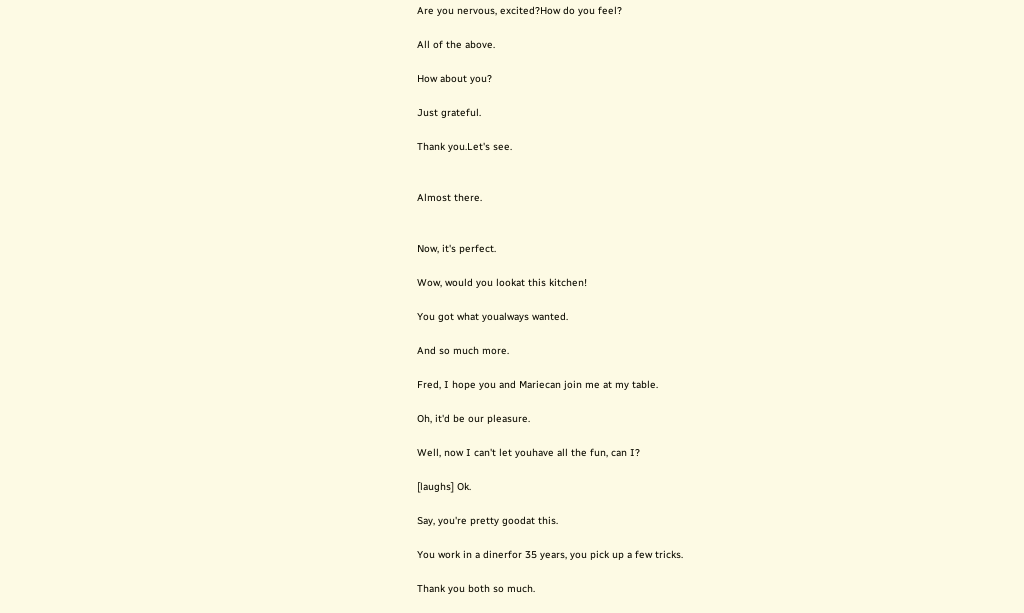Are you nervous, excited?How do you feel?

All of the above.

How about you?

Just grateful.

Thank you.Let's see.


Almost there.


Now, it's perfect.

Wow, would you lookat this kitchen!

You got what youalways wanted.

And so much more.

Fred, I hope you and Mariecan join me at my table.

Oh, it'd be our pleasure.

Well, now I can't let youhave all the fun, can I?

[laughs] Ok.

Say, you're pretty goodat this.

You work in a dinerfor 35 years, you pick up a few tricks.

Thank you both so much.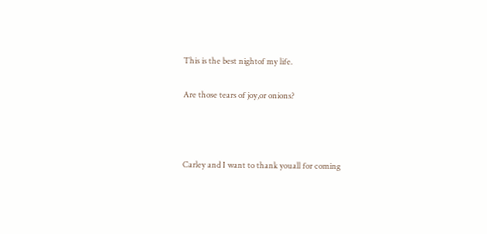This is the best nightof my life.

Are those tears of joy,or onions?



Carley and I want to thank youall for coming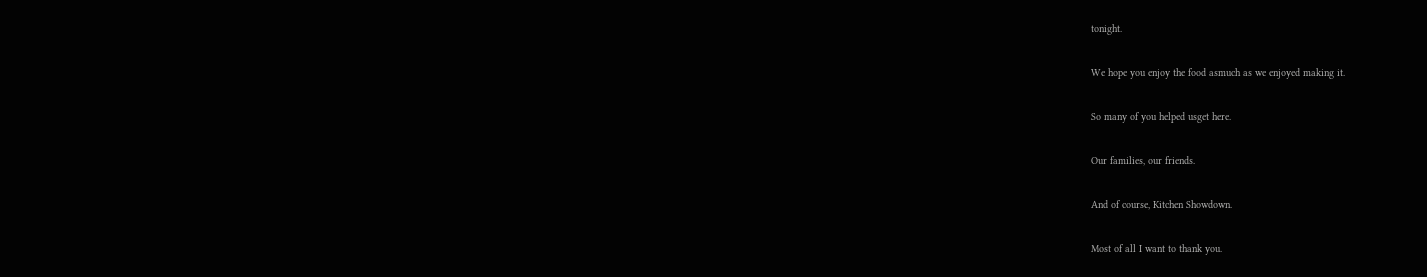tonight.

We hope you enjoy the food asmuch as we enjoyed making it.

So many of you helped usget here.

Our families, our friends.

And of course, Kitchen Showdown.

Most of all I want to thank you.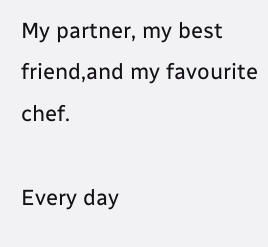My partner, my best friend,and my favourite chef.

Every day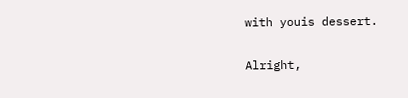with youis dessert.

Alright,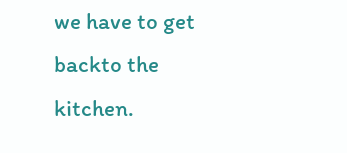we have to get backto the kitchen.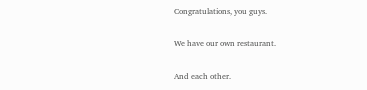Congratulations, you guys.

We have our own restaurant.

And each other.